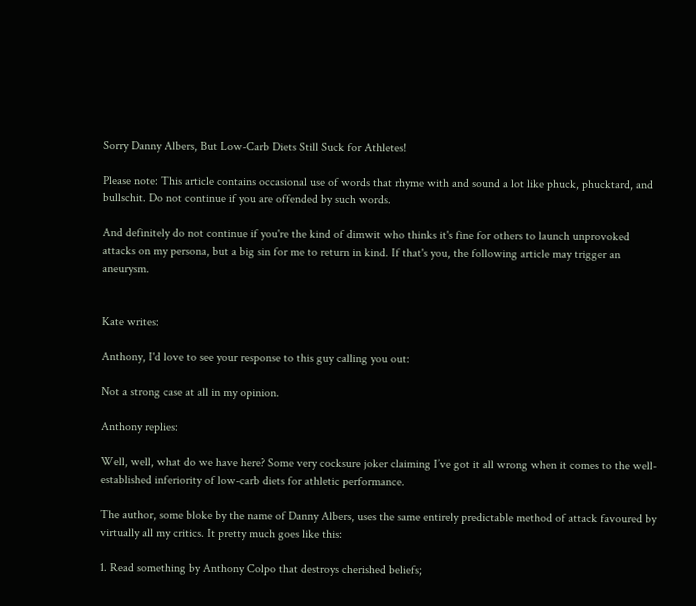Sorry Danny Albers, But Low-Carb Diets Still Suck for Athletes!

Please note: This article contains occasional use of words that rhyme with and sound a lot like phuck, phucktard, and bullschit. Do not continue if you are offended by such words.

And definitely do not continue if you're the kind of dimwit who thinks it's fine for others to launch unprovoked attacks on my persona, but a big sin for me to return in kind. If that's you, the following article may trigger an aneurysm.


Kate writes:

Anthony, I'd love to see your response to this guy calling you out:

Not a strong case at all in my opinion.

Anthony replies:

Well, well, what do we have here? Some very cocksure joker claiming I’ve got it all wrong when it comes to the well-established inferiority of low-carb diets for athletic performance.

The author, some bloke by the name of Danny Albers, uses the same entirely predictable method of attack favoured by virtually all my critics. It pretty much goes like this:

1. Read something by Anthony Colpo that destroys cherished beliefs;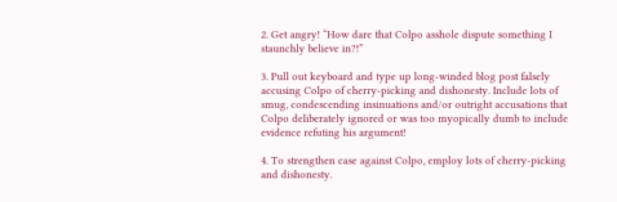2. Get angry! “How dare that Colpo asshole dispute something I staunchly believe in?!”

3. Pull out keyboard and type up long-winded blog post falsely accusing Colpo of cherry-picking and dishonesty. Include lots of smug, condescending insinuations and/or outright accusations that Colpo deliberately ignored or was too myopically dumb to include evidence refuting his argument!

4. To strengthen case against Colpo, employ lots of cherry-picking and dishonesty.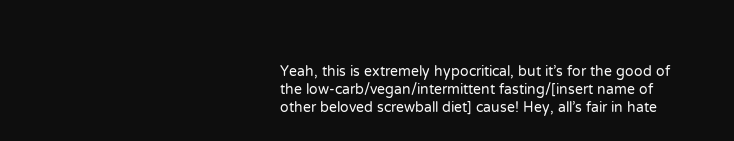Yeah, this is extremely hypocritical, but it’s for the good of the low-carb/vegan/intermittent fasting/[insert name of other beloved screwball diet] cause! Hey, all’s fair in hate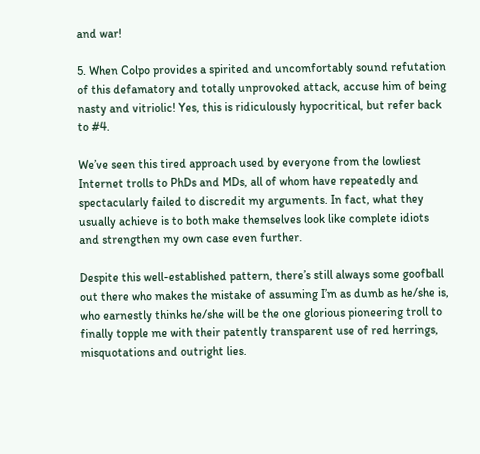and war!

5. When Colpo provides a spirited and uncomfortably sound refutation of this defamatory and totally unprovoked attack, accuse him of being nasty and vitriolic! Yes, this is ridiculously hypocritical, but refer back to #4.

We’ve seen this tired approach used by everyone from the lowliest Internet trolls to PhDs and MDs, all of whom have repeatedly and spectacularly failed to discredit my arguments. In fact, what they usually achieve is to both make themselves look like complete idiots and strengthen my own case even further.

Despite this well-established pattern, there’s still always some goofball out there who makes the mistake of assuming I’m as dumb as he/she is, who earnestly thinks he/she will be the one glorious pioneering troll to finally topple me with their patently transparent use of red herrings, misquotations and outright lies.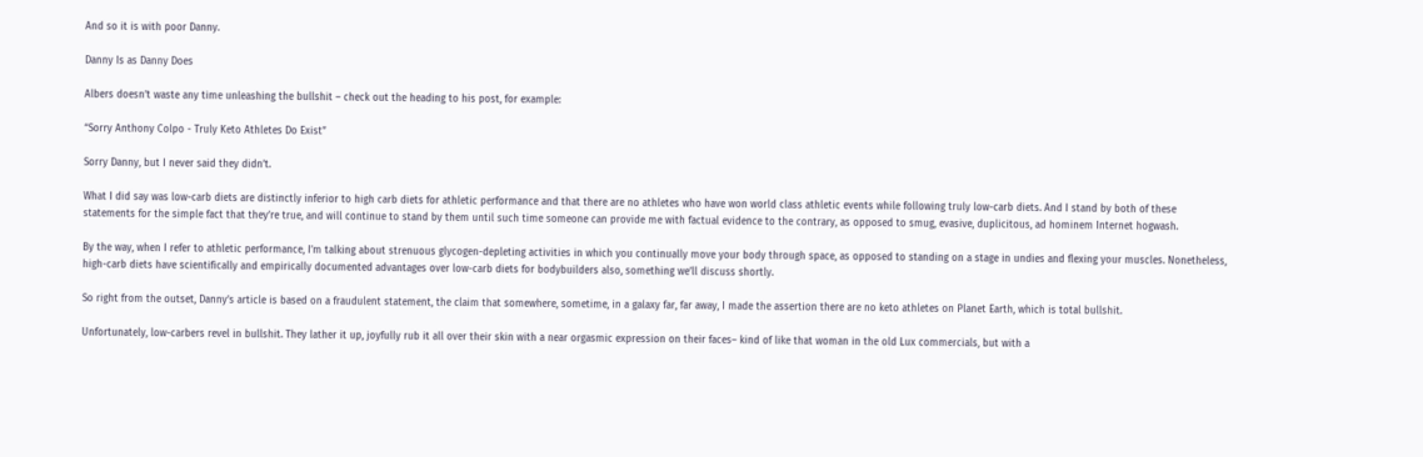And so it is with poor Danny.

Danny Is as Danny Does

Albers doesn’t waste any time unleashing the bullshit – check out the heading to his post, for example:

“Sorry Anthony Colpo - Truly Keto Athletes Do Exist”

Sorry Danny, but I never said they didn’t.

What I did say was low-carb diets are distinctly inferior to high carb diets for athletic performance and that there are no athletes who have won world class athletic events while following truly low-carb diets. And I stand by both of these statements for the simple fact that they’re true, and will continue to stand by them until such time someone can provide me with factual evidence to the contrary, as opposed to smug, evasive, duplicitous, ad hominem Internet hogwash.

By the way, when I refer to athletic performance, I’m talking about strenuous glycogen-depleting activities in which you continually move your body through space, as opposed to standing on a stage in undies and flexing your muscles. Nonetheless, high-carb diets have scientifically and empirically documented advantages over low-carb diets for bodybuilders also, something we’ll discuss shortly.

So right from the outset, Danny’s article is based on a fraudulent statement, the claim that somewhere, sometime, in a galaxy far, far away, I made the assertion there are no keto athletes on Planet Earth, which is total bullshit.

Unfortunately, low-carbers revel in bullshit. They lather it up, joyfully rub it all over their skin with a near orgasmic expression on their faces– kind of like that woman in the old Lux commercials, but with a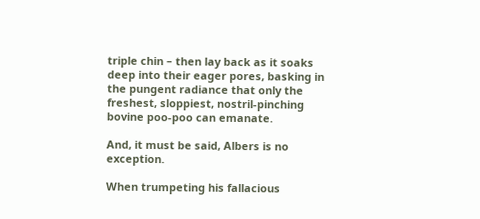triple chin – then lay back as it soaks deep into their eager pores, basking in the pungent radiance that only the freshest, sloppiest, nostril-pinching bovine poo-poo can emanate.

And, it must be said, Albers is no exception.

When trumpeting his fallacious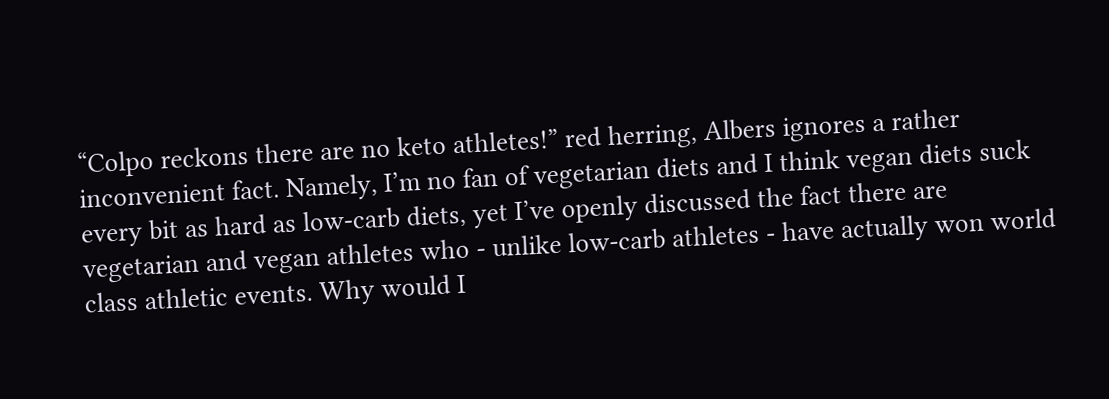“Colpo reckons there are no keto athletes!” red herring, Albers ignores a rather inconvenient fact. Namely, I’m no fan of vegetarian diets and I think vegan diets suck every bit as hard as low-carb diets, yet I’ve openly discussed the fact there are vegetarian and vegan athletes who - unlike low-carb athletes - have actually won world class athletic events. Why would I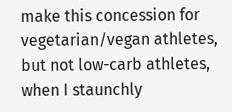make this concession for vegetarian/vegan athletes, but not low-carb athletes, when I staunchly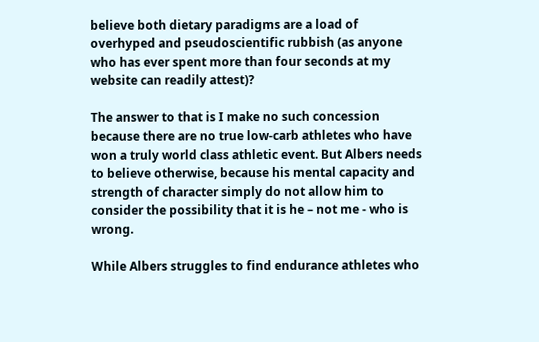believe both dietary paradigms are a load of overhyped and pseudoscientific rubbish (as anyone who has ever spent more than four seconds at my website can readily attest)?

The answer to that is I make no such concession because there are no true low-carb athletes who have won a truly world class athletic event. But Albers needs to believe otherwise, because his mental capacity and strength of character simply do not allow him to consider the possibility that it is he – not me - who is wrong.

While Albers struggles to find endurance athletes who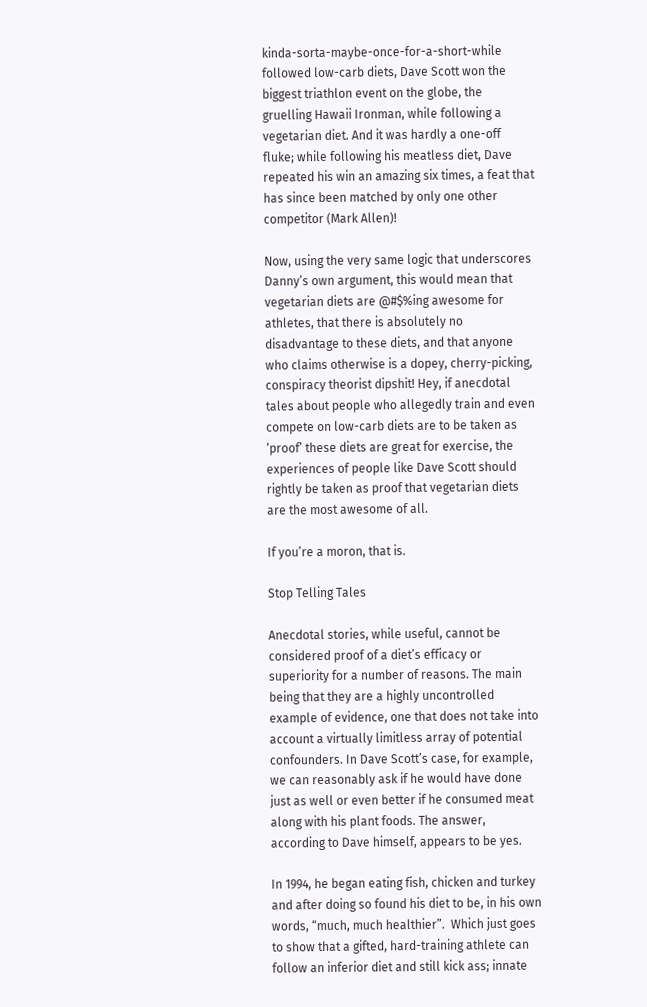kinda-sorta-maybe-once-for-a-short-while followed low-carb diets, Dave Scott won the biggest triathlon event on the globe, the gruelling Hawaii Ironman, while following a vegetarian diet. And it was hardly a one-off fluke; while following his meatless diet, Dave repeated his win an amazing six times, a feat that has since been matched by only one other competitor (Mark Allen)!

Now, using the very same logic that underscores Danny’s own argument, this would mean that vegetarian diets are @#$%ing awesome for athletes, that there is absolutely no disadvantage to these diets, and that anyone who claims otherwise is a dopey, cherry-picking, conspiracy theorist dipshit! Hey, if anecdotal tales about people who allegedly train and even compete on low-carb diets are to be taken as ‘proof’ these diets are great for exercise, the experiences of people like Dave Scott should rightly be taken as proof that vegetarian diets are the most awesome of all.

If you’re a moron, that is.

Stop Telling Tales

Anecdotal stories, while useful, cannot be considered proof of a diet’s efficacy or superiority for a number of reasons. The main being that they are a highly uncontrolled example of evidence, one that does not take into account a virtually limitless array of potential confounders. In Dave Scott’s case, for example, we can reasonably ask if he would have done just as well or even better if he consumed meat along with his plant foods. The answer, according to Dave himself, appears to be yes.

In 1994, he began eating fish, chicken and turkey and after doing so found his diet to be, in his own words, “much, much healthier”.  Which just goes to show that a gifted, hard-training athlete can follow an inferior diet and still kick ass; innate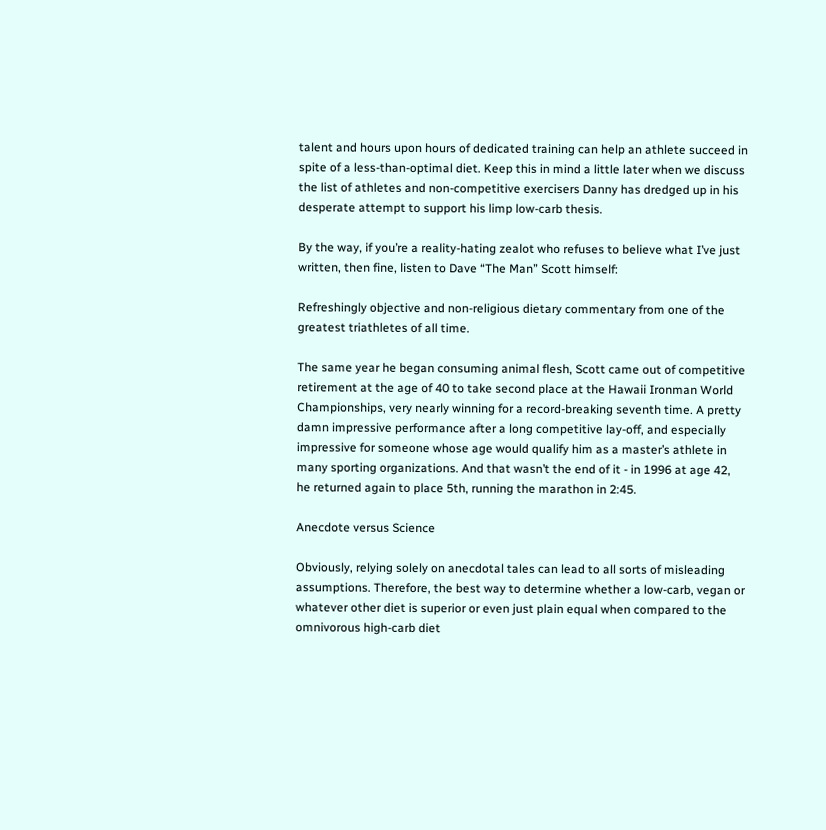talent and hours upon hours of dedicated training can help an athlete succeed in spite of a less-than-optimal diet. Keep this in mind a little later when we discuss the list of athletes and non-competitive exercisers Danny has dredged up in his desperate attempt to support his limp low-carb thesis.

By the way, if you’re a reality-hating zealot who refuses to believe what I’ve just written, then fine, listen to Dave “The Man” Scott himself:

Refreshingly objective and non-religious dietary commentary from one of the greatest triathletes of all time.

The same year he began consuming animal flesh, Scott came out of competitive retirement at the age of 40 to take second place at the Hawaii Ironman World Championships, very nearly winning for a record-breaking seventh time. A pretty damn impressive performance after a long competitive lay-off, and especially impressive for someone whose age would qualify him as a master’s athlete in many sporting organizations. And that wasn’t the end of it - in 1996 at age 42, he returned again to place 5th, running the marathon in 2:45.

Anecdote versus Science

Obviously, relying solely on anecdotal tales can lead to all sorts of misleading assumptions. Therefore, the best way to determine whether a low-carb, vegan or whatever other diet is superior or even just plain equal when compared to the omnivorous high-carb diet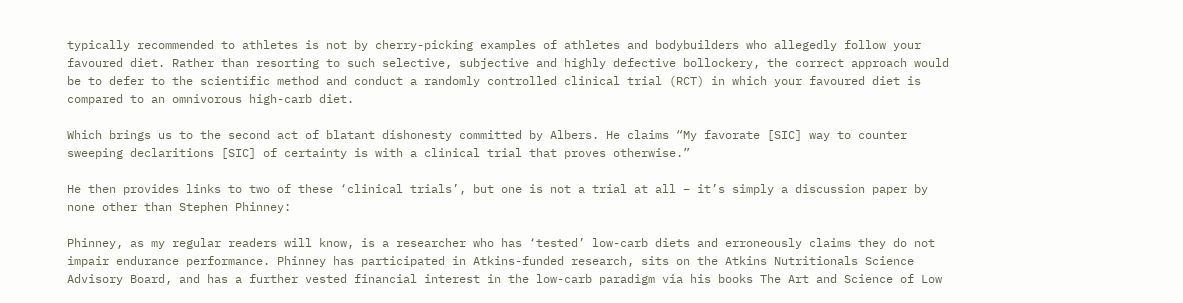typically recommended to athletes is not by cherry-picking examples of athletes and bodybuilders who allegedly follow your favoured diet. Rather than resorting to such selective, subjective and highly defective bollockery, the correct approach would be to defer to the scientific method and conduct a randomly controlled clinical trial (RCT) in which your favoured diet is compared to an omnivorous high-carb diet.

Which brings us to the second act of blatant dishonesty committed by Albers. He claims “My favorate [SIC] way to counter sweeping declaritions [SIC] of certainty is with a clinical trial that proves otherwise.”

He then provides links to two of these ‘clinical trials’, but one is not a trial at all – it’s simply a discussion paper by none other than Stephen Phinney:

Phinney, as my regular readers will know, is a researcher who has ‘tested’ low-carb diets and erroneously claims they do not impair endurance performance. Phinney has participated in Atkins-funded research, sits on the Atkins Nutritionals Science Advisory Board, and has a further vested financial interest in the low-carb paradigm via his books The Art and Science of Low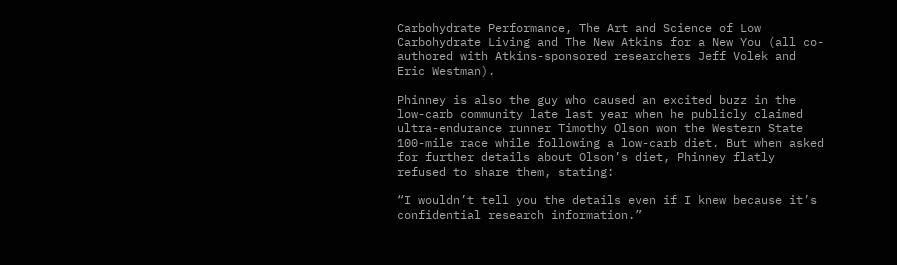Carbohydrate Performance, The Art and Science of Low Carbohydrate Living and The New Atkins for a New You (all co-authored with Atkins-sponsored researchers Jeff Volek and Eric Westman).

Phinney is also the guy who caused an excited buzz in the low-carb community late last year when he publicly claimed ultra-endurance runner Timothy Olson won the Western State 100-mile race while following a low-carb diet. But when asked for further details about Olson’s diet, Phinney flatly refused to share them, stating:

“I wouldn’t tell you the details even if I knew because it’s confidential research information.”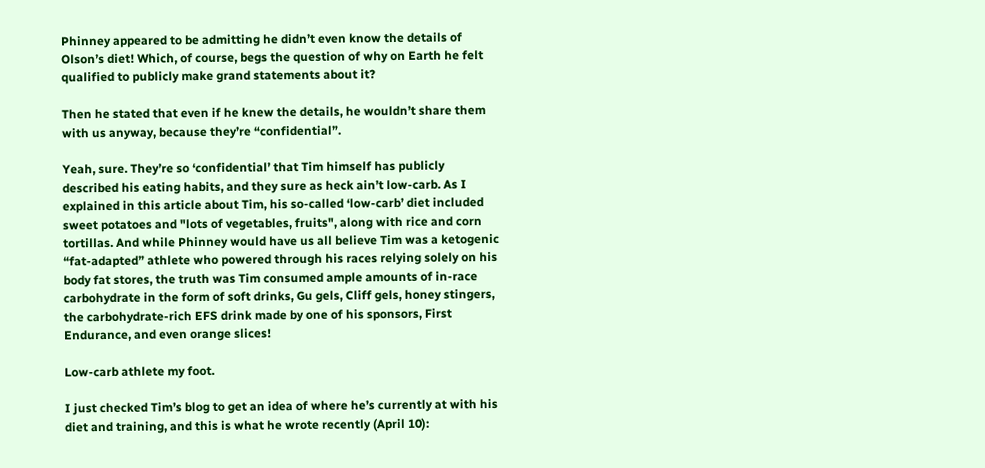Phinney appeared to be admitting he didn’t even know the details of Olson’s diet! Which, of course, begs the question of why on Earth he felt qualified to publicly make grand statements about it?

Then he stated that even if he knew the details, he wouldn’t share them with us anyway, because they’re “confidential”.

Yeah, sure. They’re so ‘confidential’ that Tim himself has publicly described his eating habits, and they sure as heck ain’t low-carb. As I explained in this article about Tim, his so-called ‘low-carb’ diet included sweet potatoes and "lots of vegetables, fruits", along with rice and corn tortillas. And while Phinney would have us all believe Tim was a ketogenic “fat-adapted” athlete who powered through his races relying solely on his body fat stores, the truth was Tim consumed ample amounts of in-race carbohydrate in the form of soft drinks, Gu gels, Cliff gels, honey stingers, the carbohydrate-rich EFS drink made by one of his sponsors, First Endurance, and even orange slices!

Low-carb athlete my foot.

I just checked Tim’s blog to get an idea of where he’s currently at with his diet and training, and this is what he wrote recently (April 10):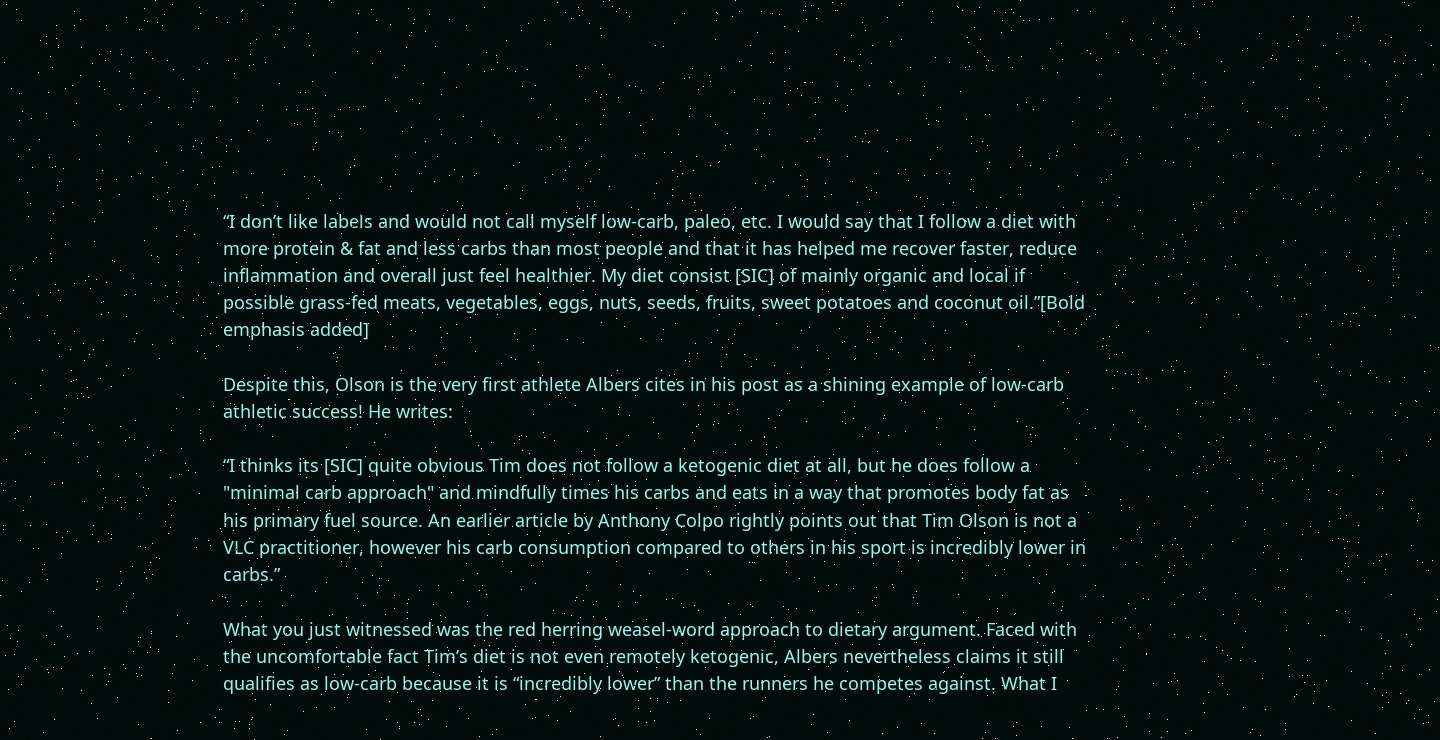“I don’t like labels and would not call myself low-carb, paleo, etc. I would say that I follow a diet with more protein & fat and less carbs than most people and that it has helped me recover faster, reduce inflammation and overall just feel healthier. My diet consist [SIC] of mainly organic and local if possible grass-fed meats, vegetables, eggs, nuts, seeds, fruits, sweet potatoes and coconut oil.”[Bold emphasis added]

Despite this, Olson is the very first athlete Albers cites in his post as a shining example of low-carb athletic success! He writes:

“I thinks its [SIC] quite obvious Tim does not follow a ketogenic diet at all, but he does follow a "minimal carb approach" and mindfully times his carbs and eats in a way that promotes body fat as his primary fuel source. An earlier article by Anthony Colpo rightly points out that Tim Olson is not a VLC practitioner, however his carb consumption compared to others in his sport is incredibly lower in carbs.”

What you just witnessed was the red herring weasel-word approach to dietary argument. Faced with the uncomfortable fact Tim’s diet is not even remotely ketogenic, Albers nevertheless claims it still qualifies as low-carb because it is “incredibly lower” than the runners he competes against. What I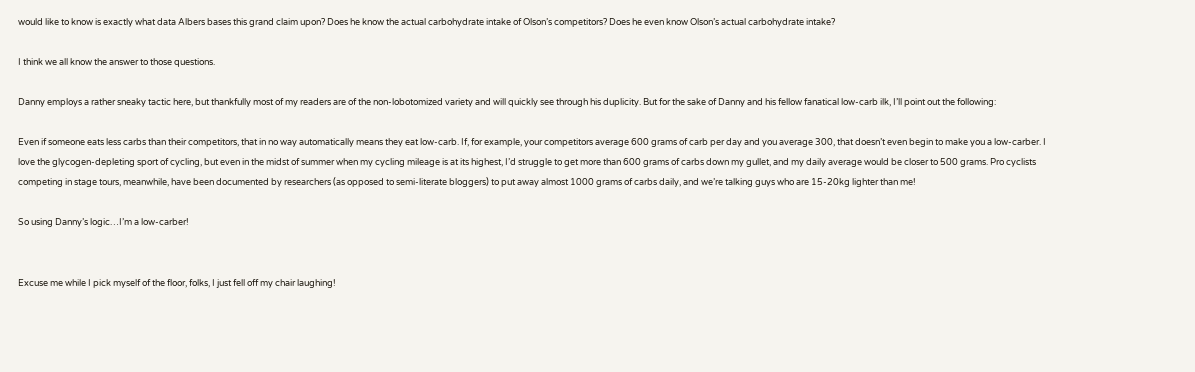would like to know is exactly what data Albers bases this grand claim upon? Does he know the actual carbohydrate intake of Olson’s competitors? Does he even know Olson’s actual carbohydrate intake?

I think we all know the answer to those questions.

Danny employs a rather sneaky tactic here, but thankfully most of my readers are of the non-lobotomized variety and will quickly see through his duplicity. But for the sake of Danny and his fellow fanatical low-carb ilk, I’ll point out the following:

Even if someone eats less carbs than their competitors, that in no way automatically means they eat low-carb. If, for example, your competitors average 600 grams of carb per day and you average 300, that doesn’t even begin to make you a low-carber. I love the glycogen-depleting sport of cycling, but even in the midst of summer when my cycling mileage is at its highest, I’d struggle to get more than 600 grams of carbs down my gullet, and my daily average would be closer to 500 grams. Pro cyclists competing in stage tours, meanwhile, have been documented by researchers (as opposed to semi-literate bloggers) to put away almost 1000 grams of carbs daily, and we’re talking guys who are 15-20kg lighter than me!

So using Danny’s logic…I’m a low-carber!


Excuse me while I pick myself of the floor, folks, I just fell off my chair laughing!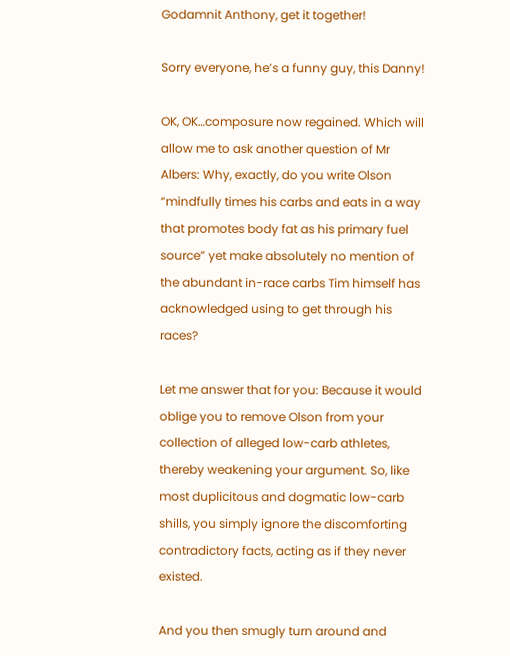Godamnit Anthony, get it together!

Sorry everyone, he’s a funny guy, this Danny!

OK, OK…composure now regained. Which will allow me to ask another question of Mr Albers: Why, exactly, do you write Olson “mindfully times his carbs and eats in a way that promotes body fat as his primary fuel source” yet make absolutely no mention of the abundant in-race carbs Tim himself has acknowledged using to get through his races?

Let me answer that for you: Because it would oblige you to remove Olson from your collection of alleged low-carb athletes, thereby weakening your argument. So, like most duplicitous and dogmatic low-carb shills, you simply ignore the discomforting contradictory facts, acting as if they never existed.

And you then smugly turn around and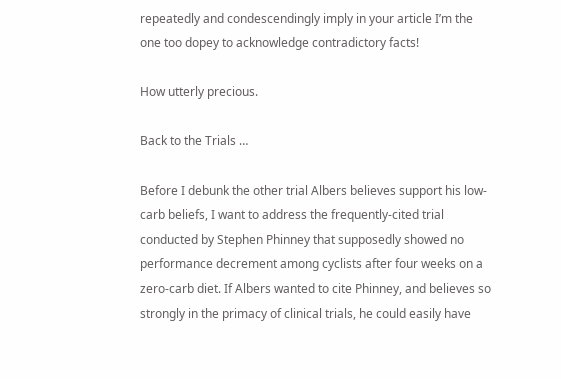repeatedly and condescendingly imply in your article I’m the one too dopey to acknowledge contradictory facts!

How utterly precious.

Back to the Trials …

Before I debunk the other trial Albers believes support his low-carb beliefs, I want to address the frequently-cited trial conducted by Stephen Phinney that supposedly showed no performance decrement among cyclists after four weeks on a zero-carb diet. If Albers wanted to cite Phinney, and believes so strongly in the primacy of clinical trials, he could easily have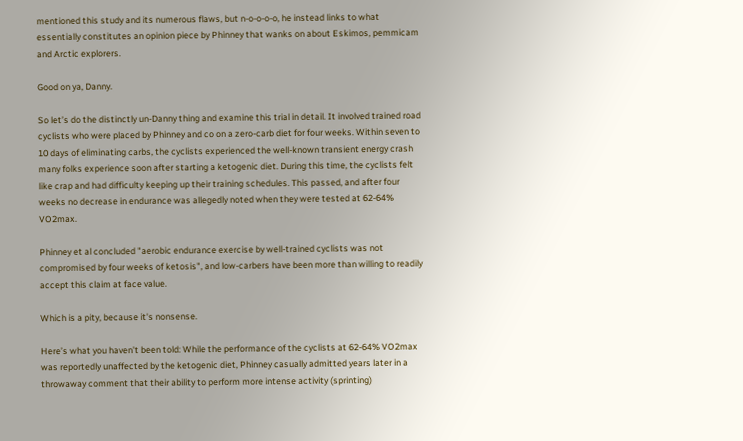mentioned this study and its numerous flaws, but n-o-o-o-o, he instead links to what essentially constitutes an opinion piece by Phinney that wanks on about Eskimos, pemmicam and Arctic explorers.

Good on ya, Danny.

So let’s do the distinctly un-Danny thing and examine this trial in detail. It involved trained road cyclists who were placed by Phinney and co on a zero-carb diet for four weeks. Within seven to 10 days of eliminating carbs, the cyclists experienced the well-known transient energy crash many folks experience soon after starting a ketogenic diet. During this time, the cyclists felt like crap and had difficulty keeping up their training schedules. This passed, and after four weeks no decrease in endurance was allegedly noted when they were tested at 62-64% VO2max.

Phinney et al concluded "aerobic endurance exercise by well-trained cyclists was not compromised by four weeks of ketosis", and low-carbers have been more than willing to readily accept this claim at face value.

Which is a pity, because it's nonsense.

Here’s what you haven’t been told: While the performance of the cyclists at 62-64% VO2max was reportedly unaffected by the ketogenic diet, Phinney casually admitted years later in a throwaway comment that their ability to perform more intense activity (sprinting)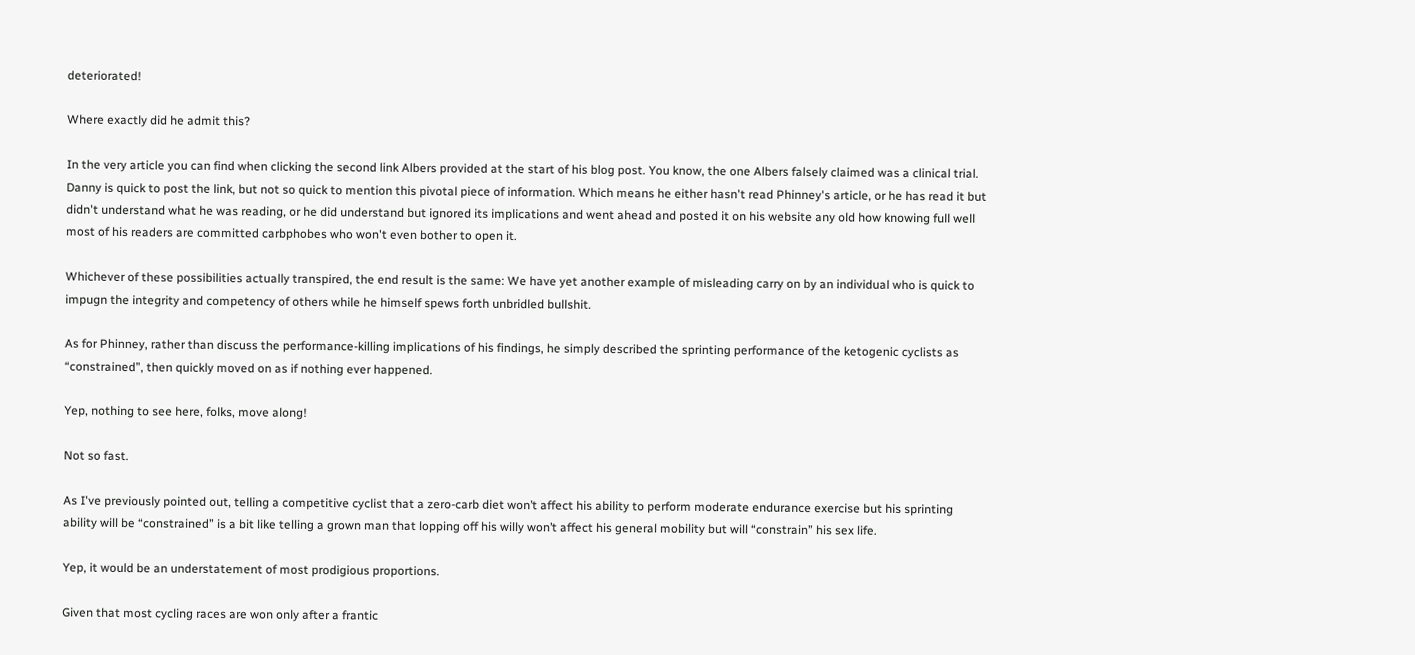deteriorated!

Where exactly did he admit this?

In the very article you can find when clicking the second link Albers provided at the start of his blog post. You know, the one Albers falsely claimed was a clinical trial. Danny is quick to post the link, but not so quick to mention this pivotal piece of information. Which means he either hasn't read Phinney's article, or he has read it but didn't understand what he was reading, or he did understand but ignored its implications and went ahead and posted it on his website any old how knowing full well most of his readers are committed carbphobes who won't even bother to open it.

Whichever of these possibilities actually transpired, the end result is the same: We have yet another example of misleading carry on by an individual who is quick to impugn the integrity and competency of others while he himself spews forth unbridled bullshit.

As for Phinney, rather than discuss the performance-killing implications of his findings, he simply described the sprinting performance of the ketogenic cyclists as “constrained”, then quickly moved on as if nothing ever happened.

Yep, nothing to see here, folks, move along!

Not so fast.

As I've previously pointed out, telling a competitive cyclist that a zero-carb diet won’t affect his ability to perform moderate endurance exercise but his sprinting ability will be “constrained” is a bit like telling a grown man that lopping off his willy won’t affect his general mobility but will “constrain” his sex life.

Yep, it would be an understatement of most prodigious proportions.

Given that most cycling races are won only after a frantic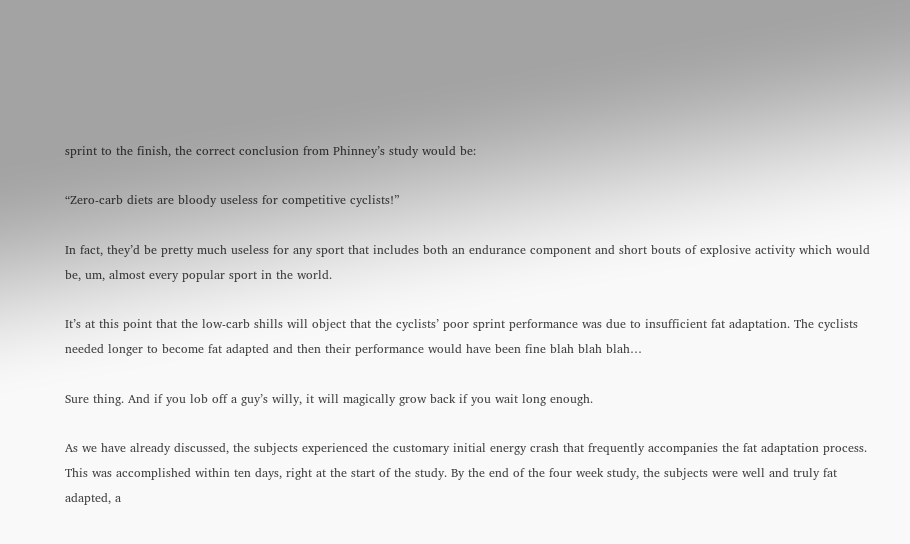sprint to the finish, the correct conclusion from Phinney’s study would be:

“Zero-carb diets are bloody useless for competitive cyclists!”

In fact, they’d be pretty much useless for any sport that includes both an endurance component and short bouts of explosive activity which would be, um, almost every popular sport in the world.

It’s at this point that the low-carb shills will object that the cyclists’ poor sprint performance was due to insufficient fat adaptation. The cyclists needed longer to become fat adapted and then their performance would have been fine blah blah blah…

Sure thing. And if you lob off a guy’s willy, it will magically grow back if you wait long enough.

As we have already discussed, the subjects experienced the customary initial energy crash that frequently accompanies the fat adaptation process. This was accomplished within ten days, right at the start of the study. By the end of the four week study, the subjects were well and truly fat adapted, a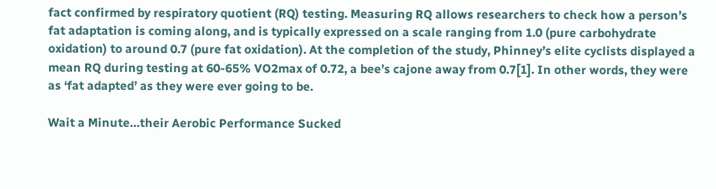fact confirmed by respiratory quotient (RQ) testing. Measuring RQ allows researchers to check how a person’s fat adaptation is coming along, and is typically expressed on a scale ranging from 1.0 (pure carbohydrate oxidation) to around 0.7 (pure fat oxidation). At the completion of the study, Phinney’s elite cyclists displayed a mean RQ during testing at 60-65% VO2max of 0.72, a bee’s cajone away from 0.7[1]. In other words, they were as ‘fat adapted’ as they were ever going to be.

Wait a Minute…their Aerobic Performance Sucked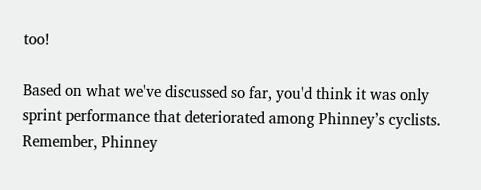too!

Based on what we've discussed so far, you'd think it was only sprint performance that deteriorated among Phinney’s cyclists. Remember, Phinney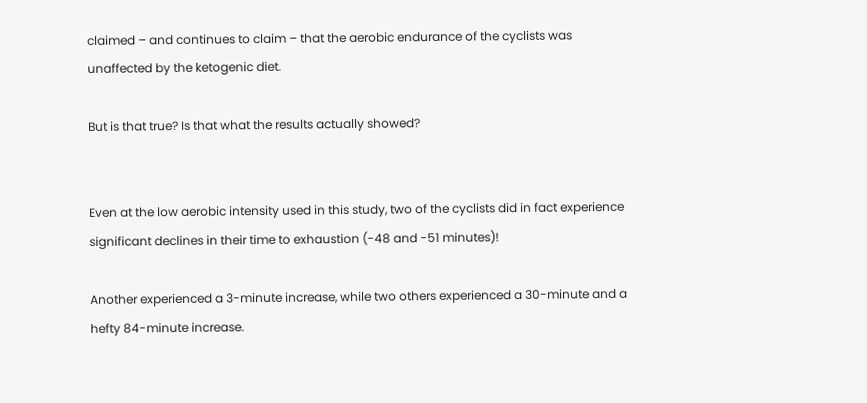claimed – and continues to claim – that the aerobic endurance of the cyclists was unaffected by the ketogenic diet.

But is that true? Is that what the results actually showed?


Even at the low aerobic intensity used in this study, two of the cyclists did in fact experience significant declines in their time to exhaustion (-48 and -51 minutes)!

Another experienced a 3-minute increase, while two others experienced a 30-minute and a hefty 84-minute increase.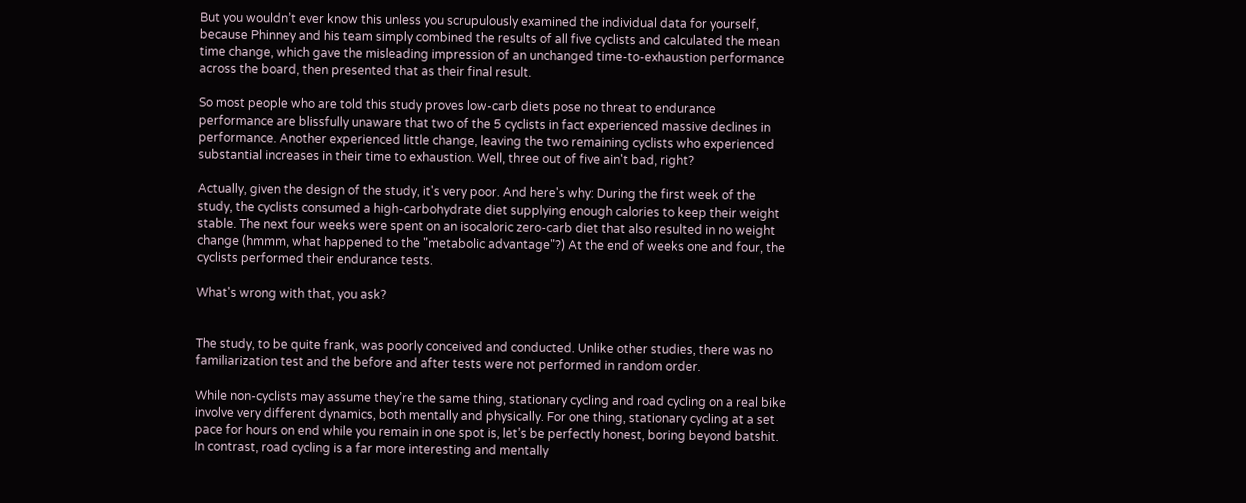But you wouldn’t ever know this unless you scrupulously examined the individual data for yourself, because Phinney and his team simply combined the results of all five cyclists and calculated the mean time change, which gave the misleading impression of an unchanged time-to-exhaustion performance across the board, then presented that as their final result.

So most people who are told this study proves low-carb diets pose no threat to endurance performance are blissfully unaware that two of the 5 cyclists in fact experienced massive declines in performance. Another experienced little change, leaving the two remaining cyclists who experienced substantial increases in their time to exhaustion. Well, three out of five ain't bad, right?

Actually, given the design of the study, it's very poor. And here's why: During the first week of the study, the cyclists consumed a high-carbohydrate diet supplying enough calories to keep their weight stable. The next four weeks were spent on an isocaloric zero-carb diet that also resulted in no weight change (hmmm, what happened to the "metabolic advantage"?) At the end of weeks one and four, the cyclists performed their endurance tests.

What's wrong with that, you ask?


The study, to be quite frank, was poorly conceived and conducted. Unlike other studies, there was no familiarization test and the before and after tests were not performed in random order.

While non-cyclists may assume they’re the same thing, stationary cycling and road cycling on a real bike involve very different dynamics, both mentally and physically. For one thing, stationary cycling at a set pace for hours on end while you remain in one spot is, let’s be perfectly honest, boring beyond batshit. In contrast, road cycling is a far more interesting and mentally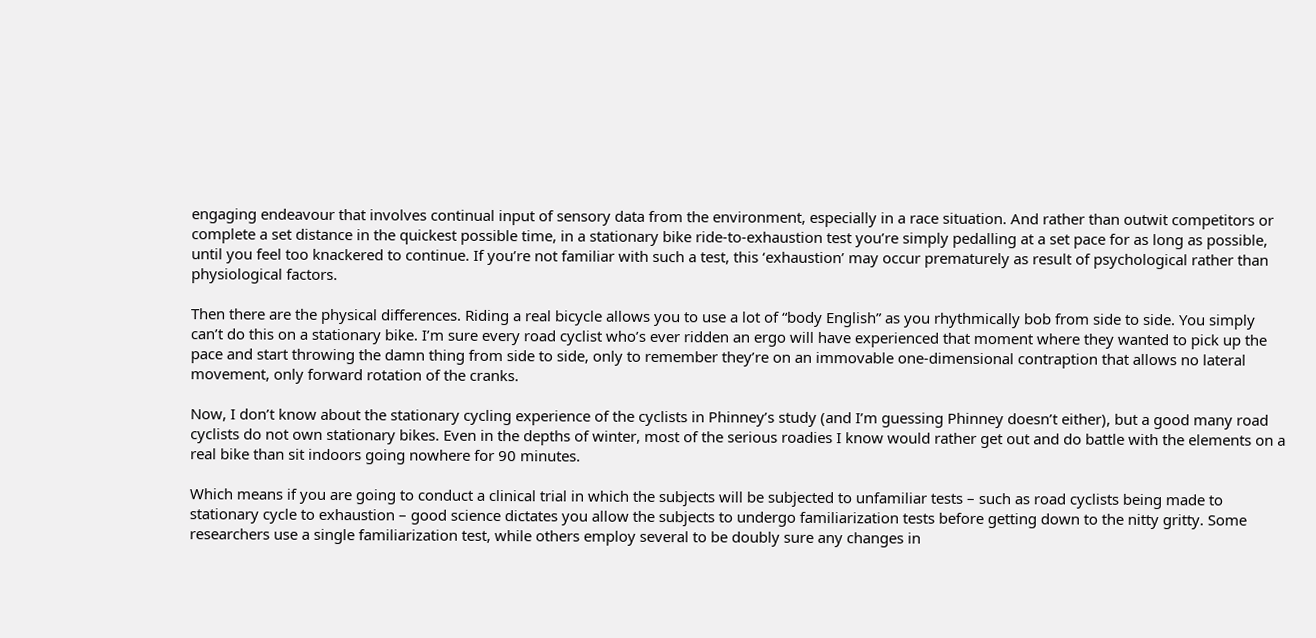engaging endeavour that involves continual input of sensory data from the environment, especially in a race situation. And rather than outwit competitors or complete a set distance in the quickest possible time, in a stationary bike ride-to-exhaustion test you’re simply pedalling at a set pace for as long as possible, until you feel too knackered to continue. If you’re not familiar with such a test, this ‘exhaustion’ may occur prematurely as result of psychological rather than physiological factors.

Then there are the physical differences. Riding a real bicycle allows you to use a lot of “body English” as you rhythmically bob from side to side. You simply can’t do this on a stationary bike. I’m sure every road cyclist who’s ever ridden an ergo will have experienced that moment where they wanted to pick up the pace and start throwing the damn thing from side to side, only to remember they’re on an immovable one-dimensional contraption that allows no lateral movement, only forward rotation of the cranks.

Now, I don’t know about the stationary cycling experience of the cyclists in Phinney’s study (and I’m guessing Phinney doesn’t either), but a good many road cyclists do not own stationary bikes. Even in the depths of winter, most of the serious roadies I know would rather get out and do battle with the elements on a real bike than sit indoors going nowhere for 90 minutes.

Which means if you are going to conduct a clinical trial in which the subjects will be subjected to unfamiliar tests – such as road cyclists being made to stationary cycle to exhaustion – good science dictates you allow the subjects to undergo familiarization tests before getting down to the nitty gritty. Some researchers use a single familiarization test, while others employ several to be doubly sure any changes in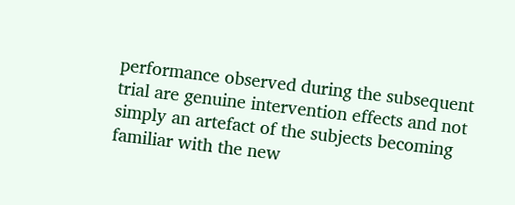performance observed during the subsequent trial are genuine intervention effects and not simply an artefact of the subjects becoming familiar with the new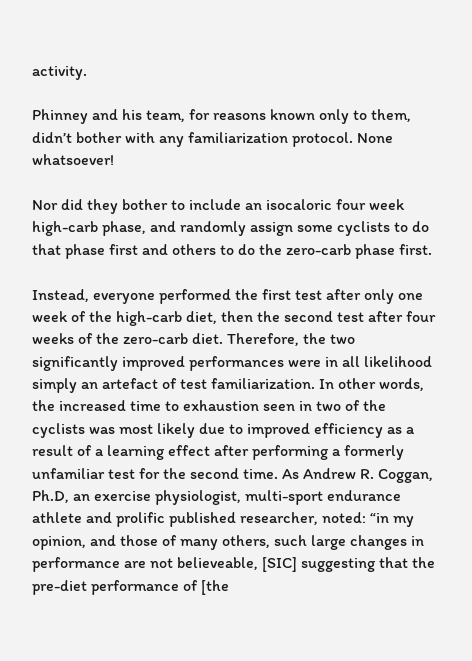activity.

Phinney and his team, for reasons known only to them, didn’t bother with any familiarization protocol. None whatsoever!

Nor did they bother to include an isocaloric four week high-carb phase, and randomly assign some cyclists to do that phase first and others to do the zero-carb phase first.

Instead, everyone performed the first test after only one week of the high-carb diet, then the second test after four weeks of the zero-carb diet. Therefore, the two significantly improved performances were in all likelihood simply an artefact of test familiarization. In other words, the increased time to exhaustion seen in two of the cyclists was most likely due to improved efficiency as a result of a learning effect after performing a formerly unfamiliar test for the second time. As Andrew R. Coggan, Ph.D, an exercise physiologist, multi-sport endurance athlete and prolific published researcher, noted: “in my opinion, and those of many others, such large changes in performance are not believeable, [SIC] suggesting that the pre-diet performance of [the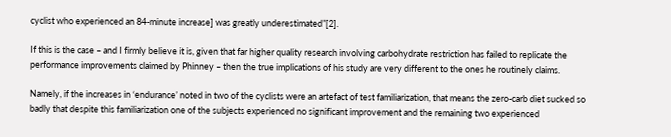cyclist who experienced an 84-minute increase] was greatly underestimated”[2].

If this is the case – and I firmly believe it is, given that far higher quality research involving carbohydrate restriction has failed to replicate the performance improvements claimed by Phinney – then the true implications of his study are very different to the ones he routinely claims.

Namely, if the increases in ‘endurance’ noted in two of the cyclists were an artefact of test familiarization, that means the zero-carb diet sucked so badly that despite this familiarization one of the subjects experienced no significant improvement and the remaining two experienced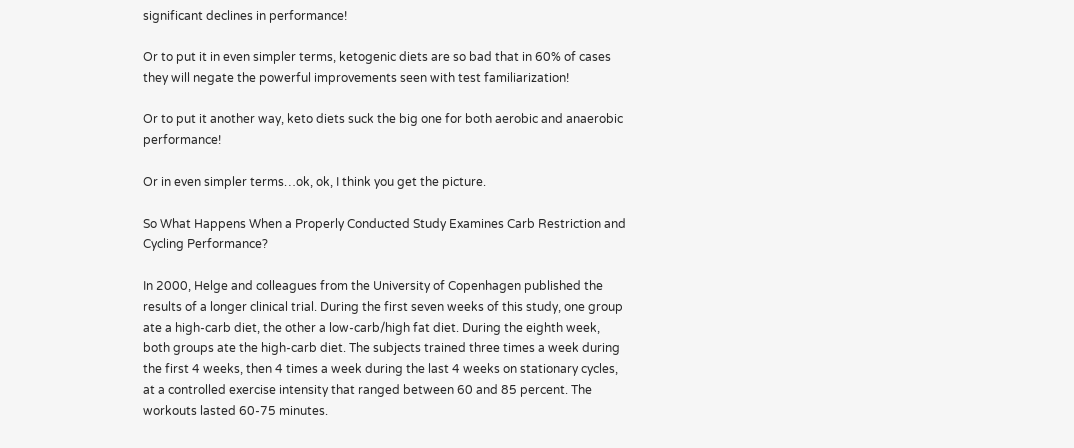significant declines in performance!

Or to put it in even simpler terms, ketogenic diets are so bad that in 60% of cases they will negate the powerful improvements seen with test familiarization!

Or to put it another way, keto diets suck the big one for both aerobic and anaerobic performance!

Or in even simpler terms…ok, ok, I think you get the picture.

So What Happens When a Properly Conducted Study Examines Carb Restriction and Cycling Performance?

In 2000, Helge and colleagues from the University of Copenhagen published the results of a longer clinical trial. During the first seven weeks of this study, one group ate a high-carb diet, the other a low-carb/high fat diet. During the eighth week, both groups ate the high-carb diet. The subjects trained three times a week during the first 4 weeks, then 4 times a week during the last 4 weeks on stationary cycles, at a controlled exercise intensity that ranged between 60 and 85 percent. The workouts lasted 60-75 minutes.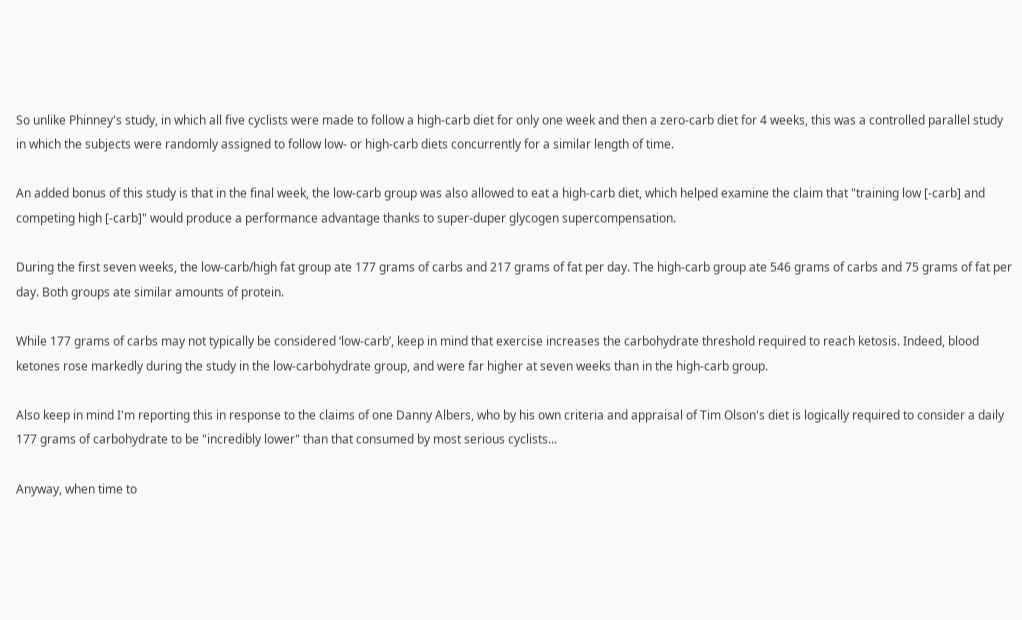So unlike Phinney's study, in which all five cyclists were made to follow a high-carb diet for only one week and then a zero-carb diet for 4 weeks, this was a controlled parallel study in which the subjects were randomly assigned to follow low- or high-carb diets concurrently for a similar length of time.

An added bonus of this study is that in the final week, the low-carb group was also allowed to eat a high-carb diet, which helped examine the claim that "training low [-carb] and competing high [-carb]" would produce a performance advantage thanks to super-duper glycogen supercompensation.

During the first seven weeks, the low-carb/high fat group ate 177 grams of carbs and 217 grams of fat per day. The high-carb group ate 546 grams of carbs and 75 grams of fat per day. Both groups ate similar amounts of protein.

While 177 grams of carbs may not typically be considered ‘low-carb’, keep in mind that exercise increases the carbohydrate threshold required to reach ketosis. Indeed, blood ketones rose markedly during the study in the low-carbohydrate group, and were far higher at seven weeks than in the high-carb group.

Also keep in mind I'm reporting this in response to the claims of one Danny Albers, who by his own criteria and appraisal of Tim Olson's diet is logically required to consider a daily 177 grams of carbohydrate to be "incredibly lower" than that consumed by most serious cyclists...

Anyway, when time to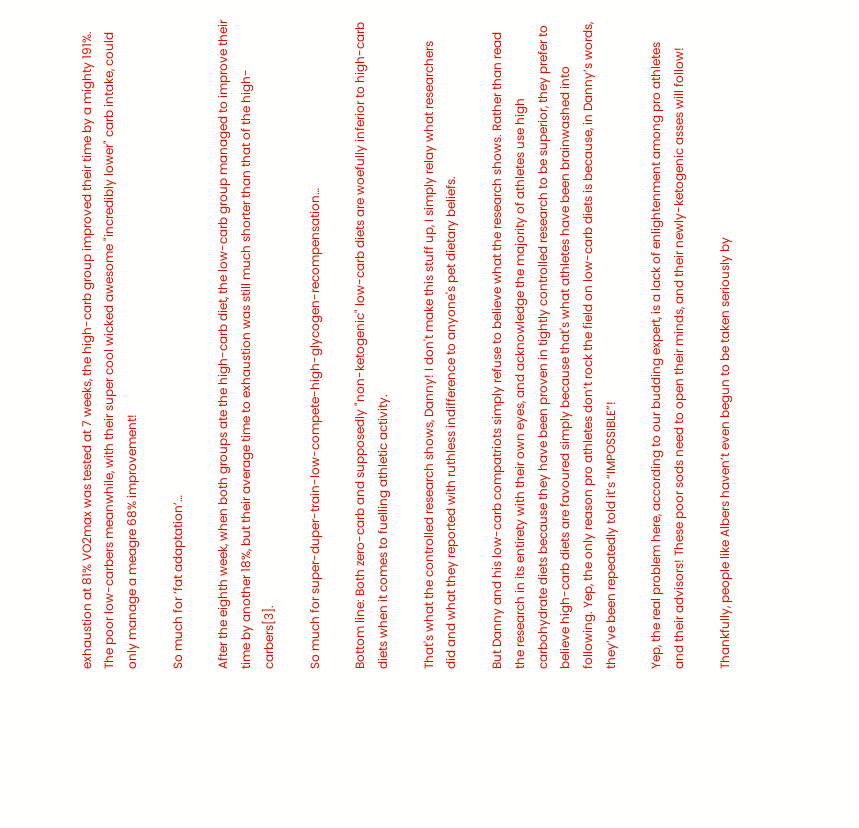exhaustion at 81% VO2max was tested at 7 weeks, the high-carb group improved their time by a mighty 191%. The poor low-carbers meanwhile, with their super cool wicked awesome "incredibly lower" carb intake, could only manage a meagre 68% improvement!

So much for ‘fat adaptation’…

After the eighth week, when both groups ate the high-carb diet, the low-carb group managed to improve their time by another 18%, but their average time to exhaustion was still much shorter than that of the high-carbers[3].

So much for super-duper-train-low-compete-high-glycogen-recompensation…

Bottom line: Both zero-carb and supposedly "non-ketogenic" low-carb diets are woefully inferior to high-carb diets when it comes to fuelling athletic activity.

That's what the controlled research shows, Danny! I don't make this stuff up, I simply relay what researchers did and what they reported with ruthless indifference to anyone's pet dietary beliefs.

But Danny and his low-carb compatriots simply refuse to believe what the research shows. Rather than read the research in its entirety with their own eyes, and acknowledge the majority of athletes use high carbohydrate diets because they have been proven in tightly controlled research to be superior, they prefer to believe high-carb diets are favoured simply because that's what athletes have been brainwashed into following. Yep, the only reason pro athletes don’t rock the field on low-carb diets is because, in Danny’s words, they’ve been repeatedly told it’s “IMPOSSIBLE”!

Yep, the real problem here, according to our budding expert, is a lack of enlightenment among pro athletes and their advisors! These poor sods need to open their minds, and their newly-ketogenic asses will follow!

Thankfully, people like Albers haven’t even begun to be taken seriously by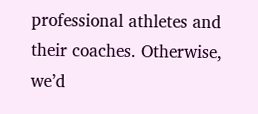professional athletes and their coaches. Otherwise, we’d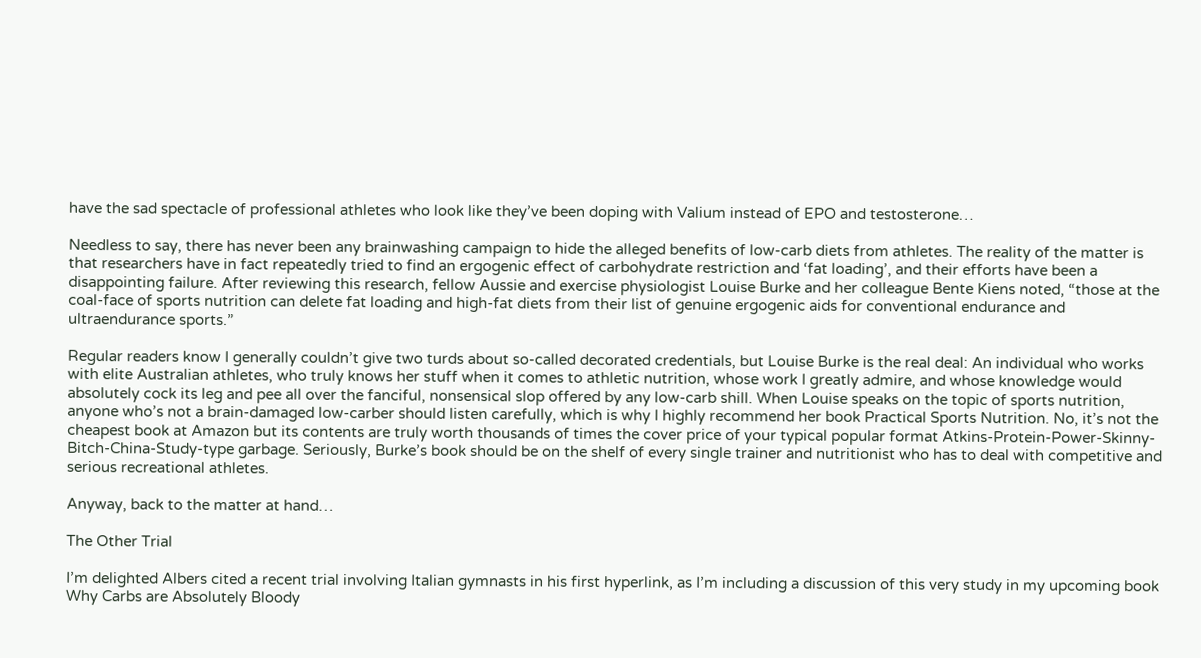have the sad spectacle of professional athletes who look like they’ve been doping with Valium instead of EPO and testosterone…

Needless to say, there has never been any brainwashing campaign to hide the alleged benefits of low-carb diets from athletes. The reality of the matter is that researchers have in fact repeatedly tried to find an ergogenic effect of carbohydrate restriction and ‘fat loading’, and their efforts have been a disappointing failure. After reviewing this research, fellow Aussie and exercise physiologist Louise Burke and her colleague Bente Kiens noted, “those at the coal-face of sports nutrition can delete fat loading and high-fat diets from their list of genuine ergogenic aids for conventional endurance and ultraendurance sports.”

Regular readers know I generally couldn’t give two turds about so-called decorated credentials, but Louise Burke is the real deal: An individual who works with elite Australian athletes, who truly knows her stuff when it comes to athletic nutrition, whose work I greatly admire, and whose knowledge would absolutely cock its leg and pee all over the fanciful, nonsensical slop offered by any low-carb shill. When Louise speaks on the topic of sports nutrition, anyone who’s not a brain-damaged low-carber should listen carefully, which is why I highly recommend her book Practical Sports Nutrition. No, it’s not the cheapest book at Amazon but its contents are truly worth thousands of times the cover price of your typical popular format Atkins-Protein-Power-Skinny-Bitch-China-Study-type garbage. Seriously, Burke’s book should be on the shelf of every single trainer and nutritionist who has to deal with competitive and serious recreational athletes.

Anyway, back to the matter at hand…

The Other Trial

I’m delighted Albers cited a recent trial involving Italian gymnasts in his first hyperlink, as I’m including a discussion of this very study in my upcoming book Why Carbs are Absolutely Bloody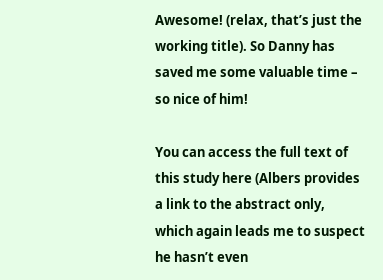Awesome! (relax, that’s just the working title). So Danny has saved me some valuable time – so nice of him!

You can access the full text of this study here (Albers provides a link to the abstract only, which again leads me to suspect he hasn’t even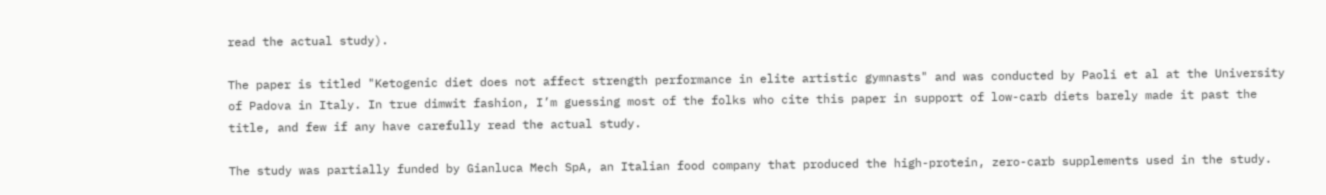read the actual study).

The paper is titled "Ketogenic diet does not affect strength performance in elite artistic gymnasts" and was conducted by Paoli et al at the University of Padova in Italy. In true dimwit fashion, I’m guessing most of the folks who cite this paper in support of low-carb diets barely made it past the title, and few if any have carefully read the actual study.

The study was partially funded by Gianluca Mech SpA, an Italian food company that produced the high-protein, zero-carb supplements used in the study.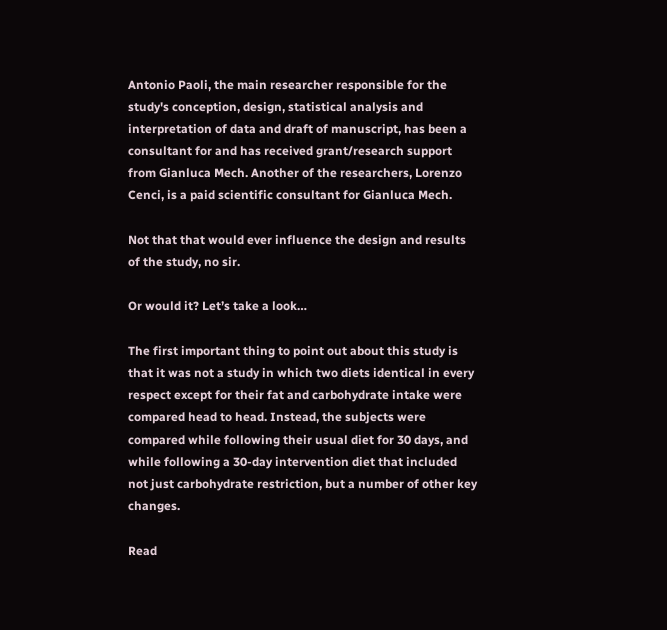Antonio Paoli, the main researcher responsible for the study's conception, design, statistical analysis and interpretation of data and draft of manuscript, has been a consultant for and has received grant/research support from Gianluca Mech. Another of the researchers, Lorenzo Cenci, is a paid scientific consultant for Gianluca Mech.

Not that that would ever influence the design and results of the study, no sir.

Or would it? Let’s take a look…

The first important thing to point out about this study is that it was not a study in which two diets identical in every respect except for their fat and carbohydrate intake were compared head to head. Instead, the subjects were compared while following their usual diet for 30 days, and while following a 30-day intervention diet that included not just carbohydrate restriction, but a number of other key changes.

Read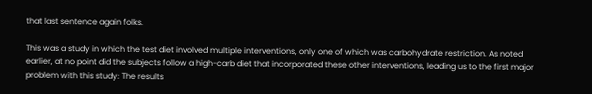that last sentence again folks.

This was a study in which the test diet involved multiple interventions, only one of which was carbohydrate restriction. As noted earlier, at no point did the subjects follow a high-carb diet that incorporated these other interventions, leading us to the first major problem with this study: The results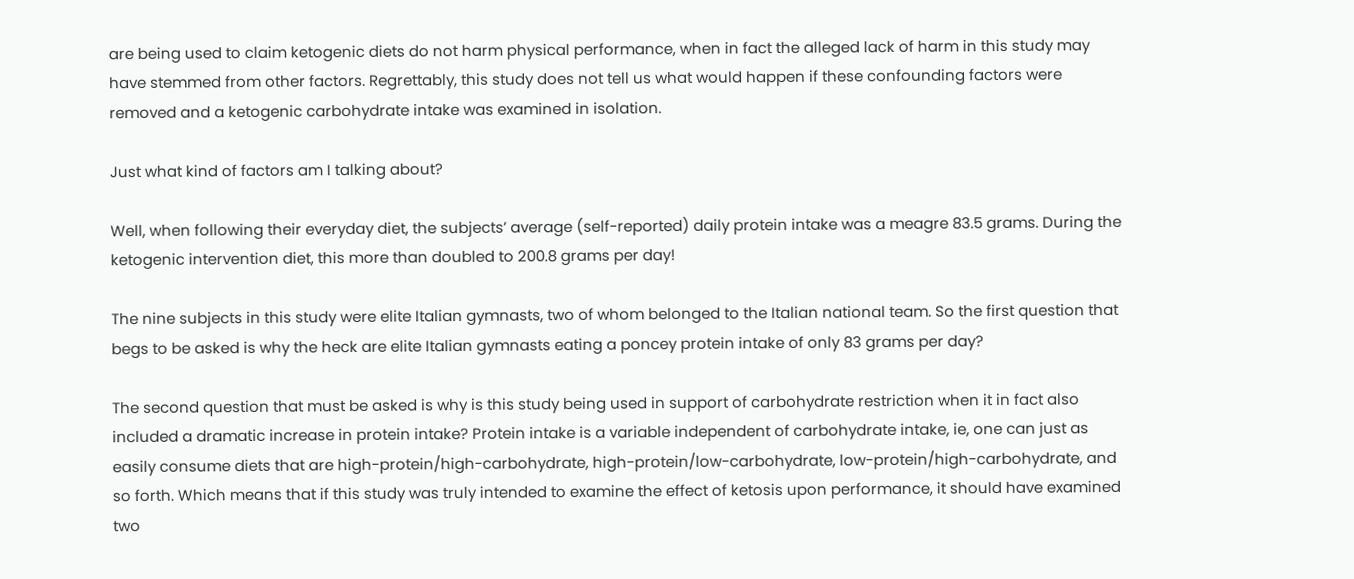are being used to claim ketogenic diets do not harm physical performance, when in fact the alleged lack of harm in this study may have stemmed from other factors. Regrettably, this study does not tell us what would happen if these confounding factors were removed and a ketogenic carbohydrate intake was examined in isolation.

Just what kind of factors am I talking about?

Well, when following their everyday diet, the subjects’ average (self-reported) daily protein intake was a meagre 83.5 grams. During the ketogenic intervention diet, this more than doubled to 200.8 grams per day!

The nine subjects in this study were elite Italian gymnasts, two of whom belonged to the Italian national team. So the first question that begs to be asked is why the heck are elite Italian gymnasts eating a poncey protein intake of only 83 grams per day?

The second question that must be asked is why is this study being used in support of carbohydrate restriction when it in fact also included a dramatic increase in protein intake? Protein intake is a variable independent of carbohydrate intake, ie, one can just as easily consume diets that are high-protein/high-carbohydrate, high-protein/low-carbohydrate, low-protein/high-carbohydrate, and so forth. Which means that if this study was truly intended to examine the effect of ketosis upon performance, it should have examined two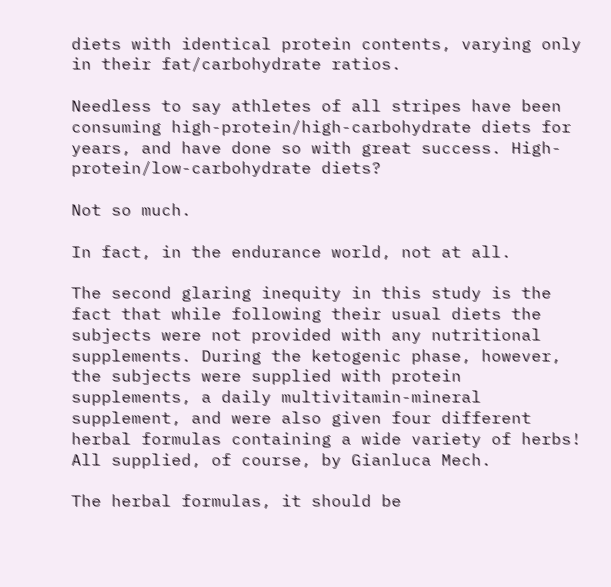diets with identical protein contents, varying only in their fat/carbohydrate ratios.

Needless to say athletes of all stripes have been consuming high-protein/high-carbohydrate diets for years, and have done so with great success. High-protein/low-carbohydrate diets?

Not so much.

In fact, in the endurance world, not at all.

The second glaring inequity in this study is the fact that while following their usual diets the subjects were not provided with any nutritional supplements. During the ketogenic phase, however, the subjects were supplied with protein supplements, a daily multivitamin-mineral supplement, and were also given four different herbal formulas containing a wide variety of herbs! All supplied, of course, by Gianluca Mech.

The herbal formulas, it should be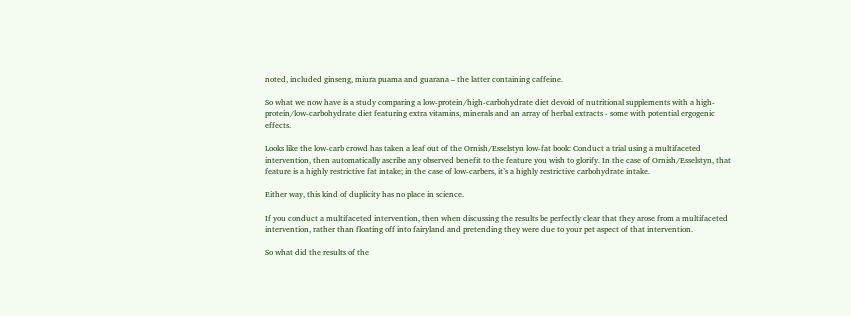noted, included ginseng, miura puama and guarana – the latter containing caffeine.

So what we now have is a study comparing a low-protein/high-carbohydrate diet devoid of nutritional supplements with a high-protein/low-carbohydrate diet featuring extra vitamins, minerals and an array of herbal extracts - some with potential ergogenic effects.

Looks like the low-carb crowd has taken a leaf out of the Ornish/Esselstyn low-fat book: Conduct a trial using a multifaceted intervention, then automatically ascribe any observed benefit to the feature you wish to glorify. In the case of Ornish/Esselstyn, that feature is a highly restrictive fat intake; in the case of low-carbers, it’s a highly restrictive carbohydrate intake.

Either way, this kind of duplicity has no place in science.

If you conduct a multifaceted intervention, then when discussing the results be perfectly clear that they arose from a multifaceted intervention, rather than floating off into fairyland and pretending they were due to your pet aspect of that intervention.

So what did the results of the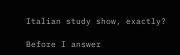Italian study show, exactly?

Before I answer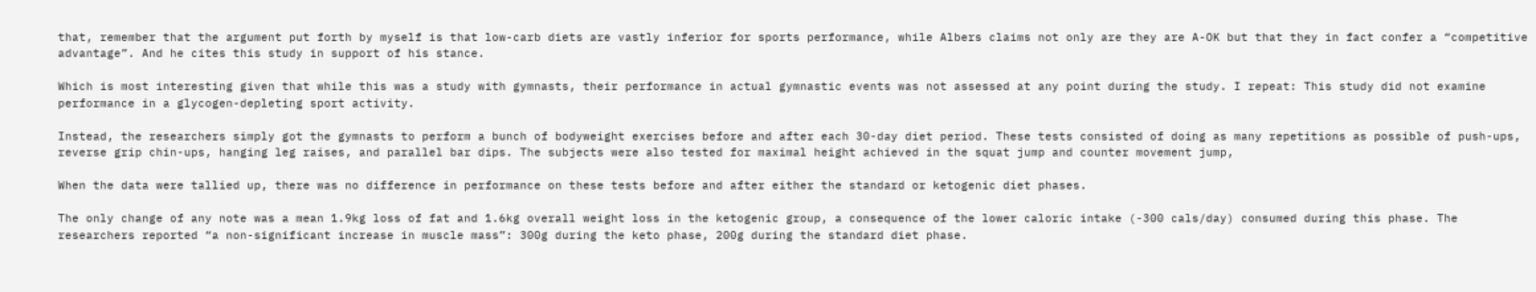that, remember that the argument put forth by myself is that low-carb diets are vastly inferior for sports performance, while Albers claims not only are they are A-OK but that they in fact confer a “competitive advantage”. And he cites this study in support of his stance.

Which is most interesting given that while this was a study with gymnasts, their performance in actual gymnastic events was not assessed at any point during the study. I repeat: This study did not examine performance in a glycogen-depleting sport activity.

Instead, the researchers simply got the gymnasts to perform a bunch of bodyweight exercises before and after each 30-day diet period. These tests consisted of doing as many repetitions as possible of push-ups, reverse grip chin-ups, hanging leg raises, and parallel bar dips. The subjects were also tested for maximal height achieved in the squat jump and counter movement jump,

When the data were tallied up, there was no difference in performance on these tests before and after either the standard or ketogenic diet phases.

The only change of any note was a mean 1.9kg loss of fat and 1.6kg overall weight loss in the ketogenic group, a consequence of the lower caloric intake (-300 cals/day) consumed during this phase. The researchers reported “a non-significant increase in muscle mass”: 300g during the keto phase, 200g during the standard diet phase.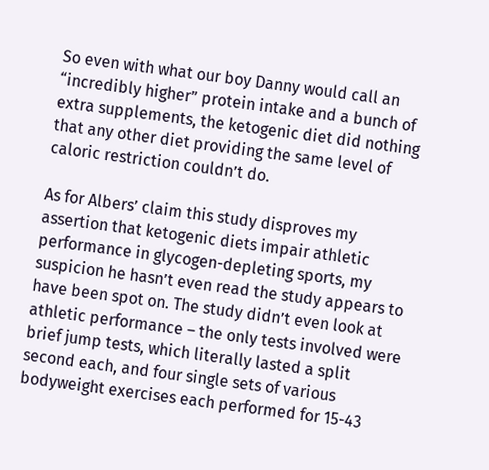So even with what our boy Danny would call an “incredibly higher” protein intake and a bunch of extra supplements, the ketogenic diet did nothing that any other diet providing the same level of caloric restriction couldn’t do.

As for Albers’ claim this study disproves my assertion that ketogenic diets impair athletic performance in glycogen-depleting sports, my suspicion he hasn’t even read the study appears to have been spot on. The study didn’t even look at athletic performance – the only tests involved were brief jump tests, which literally lasted a split second each, and four single sets of various bodyweight exercises each performed for 15-43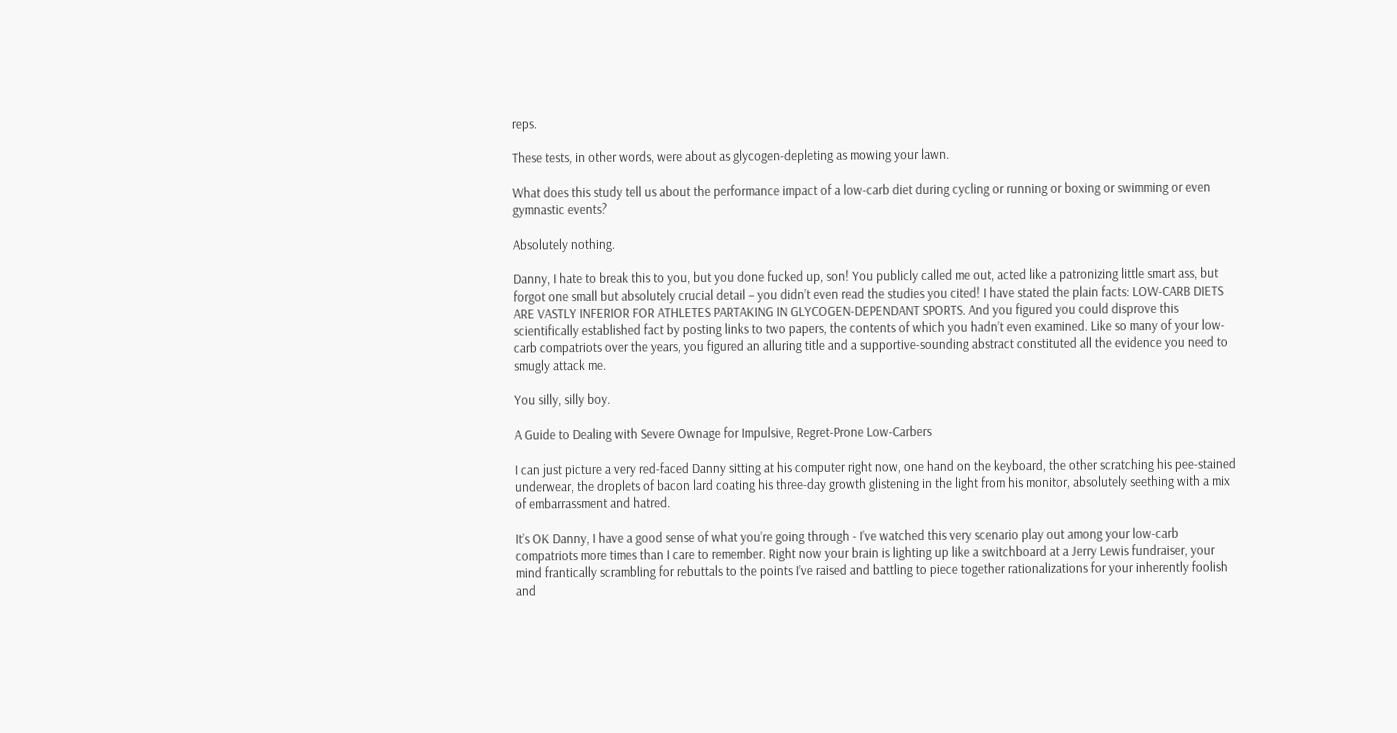reps.

These tests, in other words, were about as glycogen-depleting as mowing your lawn.

What does this study tell us about the performance impact of a low-carb diet during cycling or running or boxing or swimming or even gymnastic events?

Absolutely nothing.

Danny, I hate to break this to you, but you done fucked up, son! You publicly called me out, acted like a patronizing little smart ass, but forgot one small but absolutely crucial detail – you didn’t even read the studies you cited! I have stated the plain facts: LOW-CARB DIETS ARE VASTLY INFERIOR FOR ATHLETES PARTAKING IN GLYCOGEN-DEPENDANT SPORTS. And you figured you could disprove this scientifically established fact by posting links to two papers, the contents of which you hadn’t even examined. Like so many of your low-carb compatriots over the years, you figured an alluring title and a supportive-sounding abstract constituted all the evidence you need to smugly attack me.

You silly, silly boy.

A Guide to Dealing with Severe Ownage for Impulsive, Regret-Prone Low-Carbers

I can just picture a very red-faced Danny sitting at his computer right now, one hand on the keyboard, the other scratching his pee-stained underwear, the droplets of bacon lard coating his three-day growth glistening in the light from his monitor, absolutely seething with a mix of embarrassment and hatred.

It’s OK Danny, I have a good sense of what you’re going through - I’ve watched this very scenario play out among your low-carb compatriots more times than I care to remember. Right now your brain is lighting up like a switchboard at a Jerry Lewis fundraiser, your mind frantically scrambling for rebuttals to the points I’ve raised and battling to piece together rationalizations for your inherently foolish and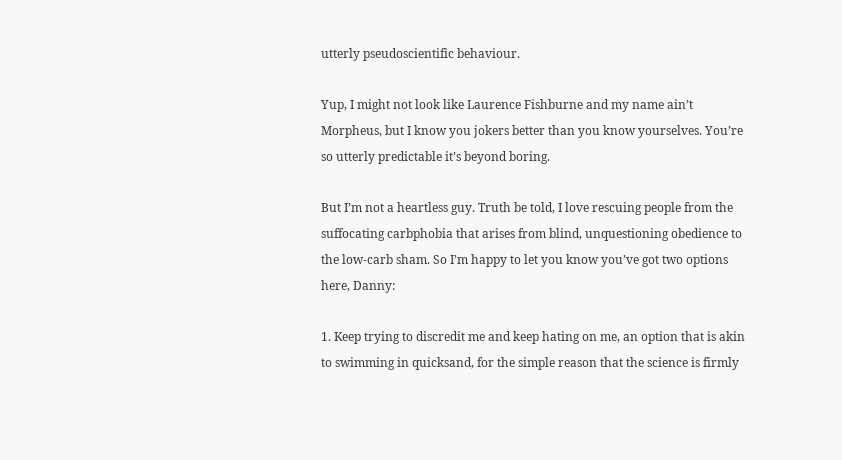utterly pseudoscientific behaviour.

Yup, I might not look like Laurence Fishburne and my name ain’t Morpheus, but I know you jokers better than you know yourselves. You’re so utterly predictable it’s beyond boring.

But I’m not a heartless guy. Truth be told, I love rescuing people from the suffocating carbphobia that arises from blind, unquestioning obedience to the low-carb sham. So I’m happy to let you know you’ve got two options here, Danny:

1. Keep trying to discredit me and keep hating on me, an option that is akin to swimming in quicksand, for the simple reason that the science is firmly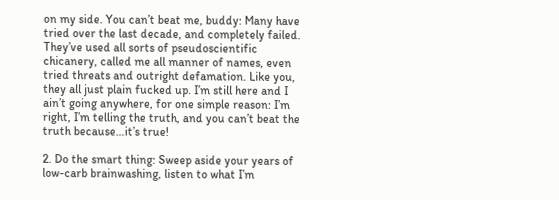on my side. You can’t beat me, buddy: Many have tried over the last decade, and completely failed. They’ve used all sorts of pseudoscientific chicanery, called me all manner of names, even tried threats and outright defamation. Like you, they all just plain fucked up. I’m still here and I ain’t going anywhere, for one simple reason: I’m right, I’m telling the truth, and you can’t beat the truth because…it’s true!

2. Do the smart thing: Sweep aside your years of low-carb brainwashing, listen to what I’m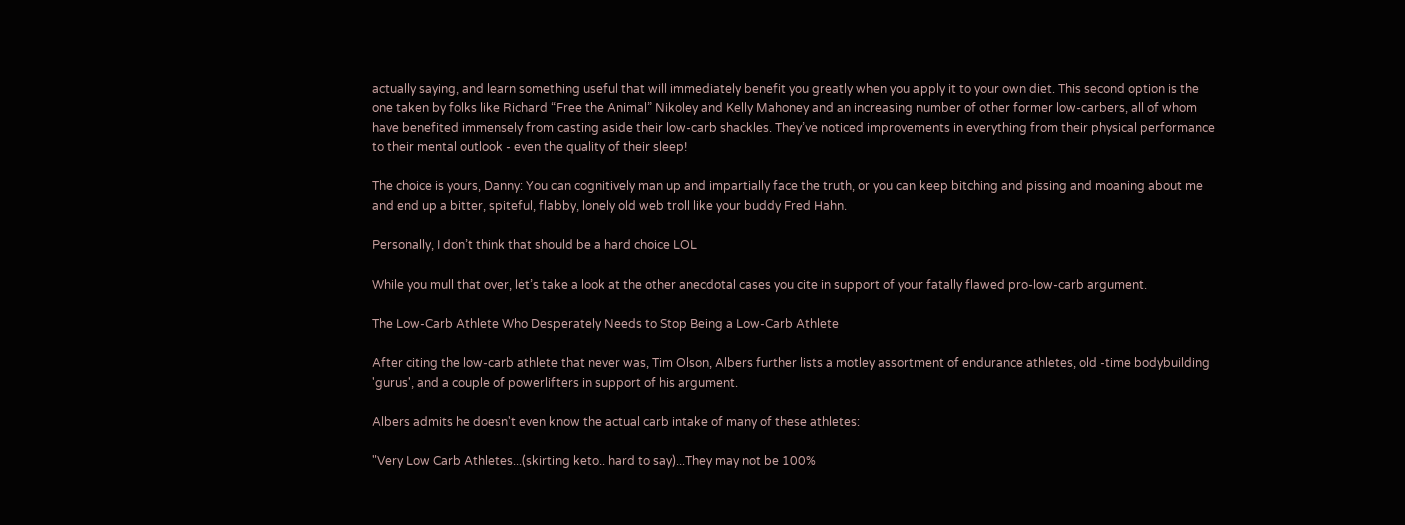actually saying, and learn something useful that will immediately benefit you greatly when you apply it to your own diet. This second option is the one taken by folks like Richard “Free the Animal” Nikoley and Kelly Mahoney and an increasing number of other former low-carbers, all of whom have benefited immensely from casting aside their low-carb shackles. They’ve noticed improvements in everything from their physical performance to their mental outlook - even the quality of their sleep!

The choice is yours, Danny: You can cognitively man up and impartially face the truth, or you can keep bitching and pissing and moaning about me and end up a bitter, spiteful, flabby, lonely old web troll like your buddy Fred Hahn.

Personally, I don’t think that should be a hard choice LOL

While you mull that over, let’s take a look at the other anecdotal cases you cite in support of your fatally flawed pro-low-carb argument.

The Low-Carb Athlete Who Desperately Needs to Stop Being a Low-Carb Athlete

After citing the low-carb athlete that never was, Tim Olson, Albers further lists a motley assortment of endurance athletes, old -time bodybuilding 'gurus', and a couple of powerlifters in support of his argument.

Albers admits he doesn't even know the actual carb intake of many of these athletes:

"Very Low Carb Athletes...(skirting keto.. hard to say)...They may not be 100%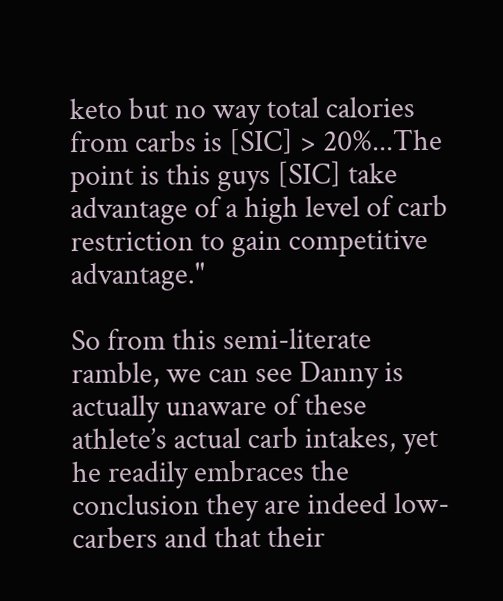keto but no way total calories from carbs is [SIC] > 20%...The point is this guys [SIC] take advantage of a high level of carb restriction to gain competitive advantage."

So from this semi-literate ramble, we can see Danny is actually unaware of these athlete’s actual carb intakes, yet he readily embraces the conclusion they are indeed low-carbers and that their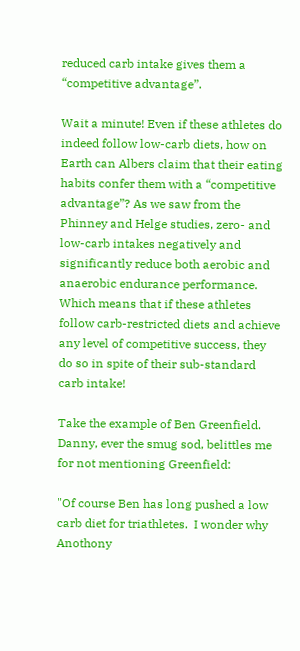reduced carb intake gives them a “competitive advantage”.

Wait a minute! Even if these athletes do indeed follow low-carb diets, how on Earth can Albers claim that their eating habits confer them with a “competitive advantage”? As we saw from the Phinney and Helge studies, zero- and low-carb intakes negatively and significantly reduce both aerobic and anaerobic endurance performance. Which means that if these athletes follow carb-restricted diets and achieve any level of competitive success, they do so in spite of their sub-standard carb intake!

Take the example of Ben Greenfield. Danny, ever the smug sod, belittles me for not mentioning Greenfield:

"Of course Ben has long pushed a low carb diet for triathletes.  I wonder why Anothony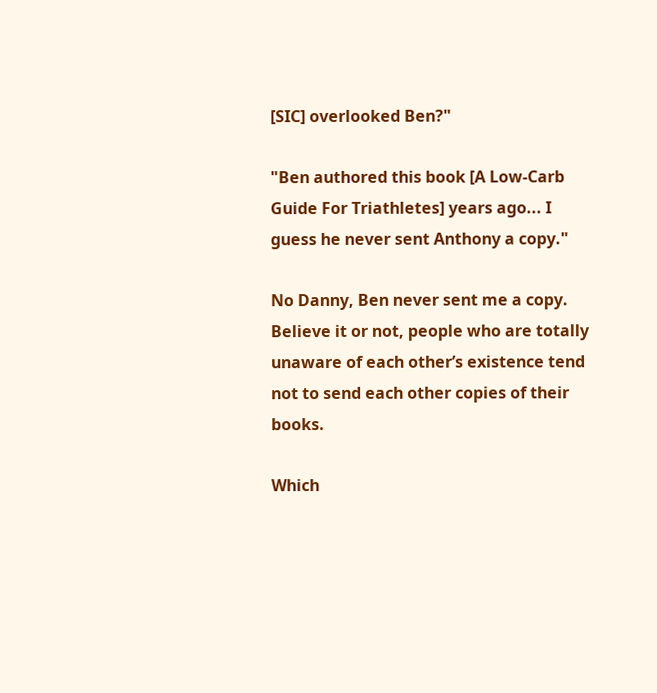[SIC] overlooked Ben?"

"Ben authored this book [A Low-Carb Guide For Triathletes] years ago... I guess he never sent Anthony a copy."

No Danny, Ben never sent me a copy. Believe it or not, people who are totally unaware of each other’s existence tend not to send each other copies of their books.

Which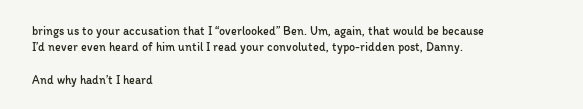brings us to your accusation that I “overlooked” Ben. Um, again, that would be because I’d never even heard of him until I read your convoluted, typo-ridden post, Danny.

And why hadn’t I heard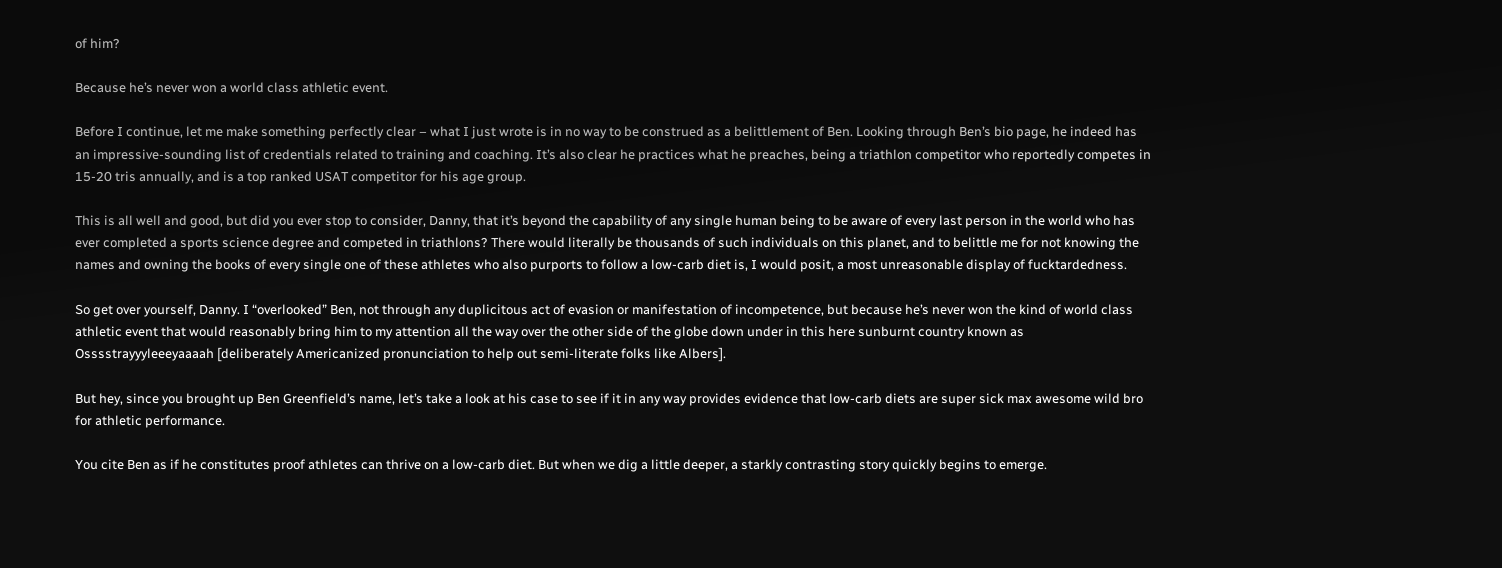of him?

Because he’s never won a world class athletic event.

Before I continue, let me make something perfectly clear – what I just wrote is in no way to be construed as a belittlement of Ben. Looking through Ben’s bio page, he indeed has an impressive-sounding list of credentials related to training and coaching. It’s also clear he practices what he preaches, being a triathlon competitor who reportedly competes in 15-20 tris annually, and is a top ranked USAT competitor for his age group.

This is all well and good, but did you ever stop to consider, Danny, that it’s beyond the capability of any single human being to be aware of every last person in the world who has ever completed a sports science degree and competed in triathlons? There would literally be thousands of such individuals on this planet, and to belittle me for not knowing the names and owning the books of every single one of these athletes who also purports to follow a low-carb diet is, I would posit, a most unreasonable display of fucktardedness.

So get over yourself, Danny. I “overlooked” Ben, not through any duplicitous act of evasion or manifestation of incompetence, but because he’s never won the kind of world class athletic event that would reasonably bring him to my attention all the way over the other side of the globe down under in this here sunburnt country known as Osssstrayyyleeeyaaaah [deliberately Americanized pronunciation to help out semi-literate folks like Albers].

But hey, since you brought up Ben Greenfield’s name, let’s take a look at his case to see if it in any way provides evidence that low-carb diets are super sick max awesome wild bro for athletic performance.

You cite Ben as if he constitutes proof athletes can thrive on a low-carb diet. But when we dig a little deeper, a starkly contrasting story quickly begins to emerge.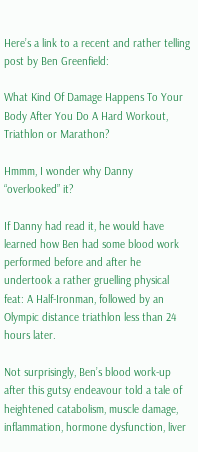Here’s a link to a recent and rather telling post by Ben Greenfield:

What Kind Of Damage Happens To Your Body After You Do A Hard Workout, Triathlon or Marathon?

Hmmm, I wonder why Danny “overlooked” it?

If Danny had read it, he would have learned how Ben had some blood work performed before and after he undertook a rather gruelling physical feat: A Half-Ironman, followed by an Olympic distance triathlon less than 24 hours later.

Not surprisingly, Ben’s blood work-up after this gutsy endeavour told a tale of heightened catabolism, muscle damage, inflammation, hormone dysfunction, liver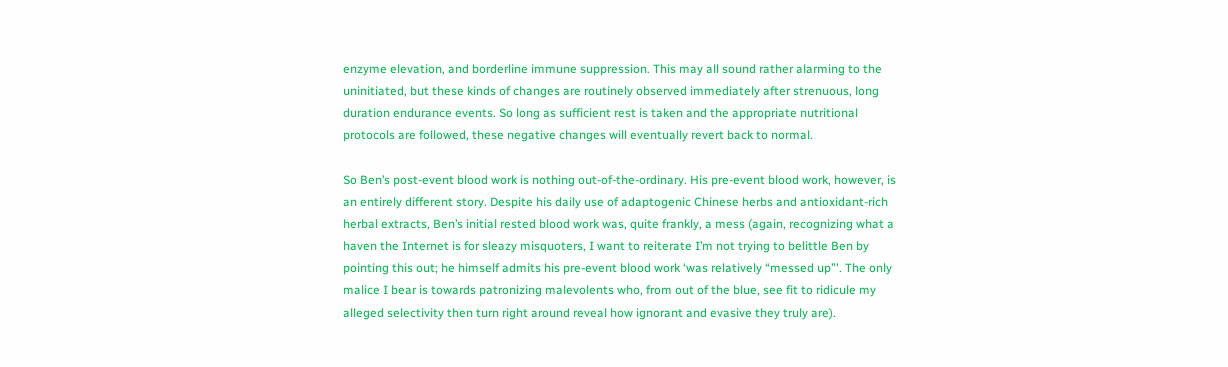enzyme elevation, and borderline immune suppression. This may all sound rather alarming to the uninitiated, but these kinds of changes are routinely observed immediately after strenuous, long duration endurance events. So long as sufficient rest is taken and the appropriate nutritional protocols are followed, these negative changes will eventually revert back to normal.

So Ben’s post-event blood work is nothing out-of-the-ordinary. His pre-event blood work, however, is an entirely different story. Despite his daily use of adaptogenic Chinese herbs and antioxidant-rich herbal extracts, Ben’s initial rested blood work was, quite frankly, a mess (again, recognizing what a haven the Internet is for sleazy misquoters, I want to reiterate I’m not trying to belittle Ben by pointing this out; he himself admits his pre-event blood work ‘was relatively “messed up”'. The only malice I bear is towards patronizing malevolents who, from out of the blue, see fit to ridicule my alleged selectivity then turn right around reveal how ignorant and evasive they truly are).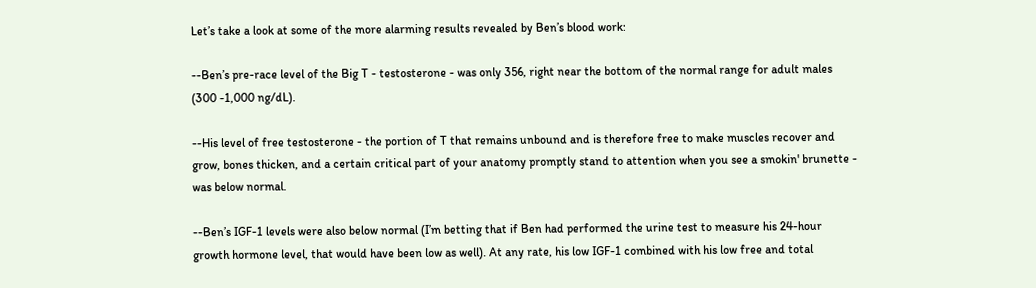Let’s take a look at some of the more alarming results revealed by Ben’s blood work:

--Ben’s pre-race level of the Big T - testosterone - was only 356, right near the bottom of the normal range for adult males (300 -1,000 ng/dL).

--His level of free testosterone - the portion of T that remains unbound and is therefore free to make muscles recover and grow, bones thicken, and a certain critical part of your anatomy promptly stand to attention when you see a smokin' brunette - was below normal.

--Ben’s IGF-1 levels were also below normal (I’m betting that if Ben had performed the urine test to measure his 24-hour growth hormone level, that would have been low as well). At any rate, his low IGF-1 combined with his low free and total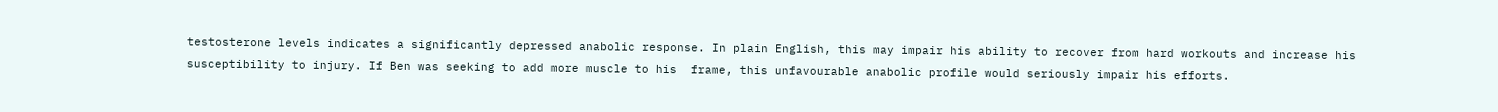testosterone levels indicates a significantly depressed anabolic response. In plain English, this may impair his ability to recover from hard workouts and increase his susceptibility to injury. If Ben was seeking to add more muscle to his  frame, this unfavourable anabolic profile would seriously impair his efforts.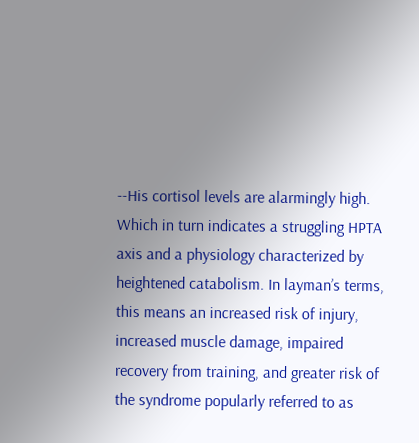--His cortisol levels are alarmingly high. Which in turn indicates a struggling HPTA axis and a physiology characterized by heightened catabolism. In layman’s terms, this means an increased risk of injury, increased muscle damage, impaired recovery from training, and greater risk of the syndrome popularly referred to as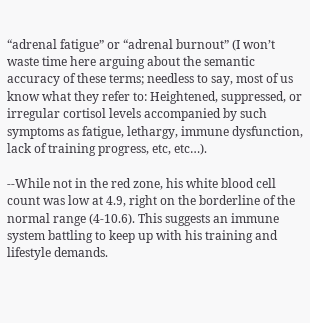“adrenal fatigue” or “adrenal burnout” (I won’t waste time here arguing about the semantic accuracy of these terms; needless to say, most of us know what they refer to: Heightened, suppressed, or irregular cortisol levels accompanied by such symptoms as fatigue, lethargy, immune dysfunction, lack of training progress, etc, etc…).

--While not in the red zone, his white blood cell count was low at 4.9, right on the borderline of the normal range (4-10.6). This suggests an immune system battling to keep up with his training and lifestyle demands.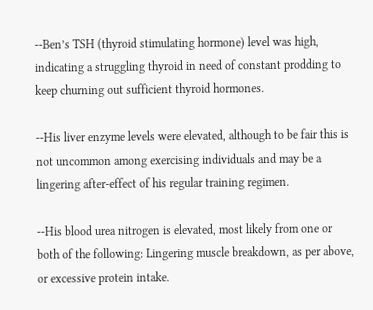--Ben’s TSH (thyroid stimulating hormone) level was high, indicating a struggling thyroid in need of constant prodding to keep churning out sufficient thyroid hormones.

--His liver enzyme levels were elevated, although to be fair this is not uncommon among exercising individuals and may be a lingering after-effect of his regular training regimen.

--His blood urea nitrogen is elevated, most likely from one or both of the following: Lingering muscle breakdown, as per above, or excessive protein intake.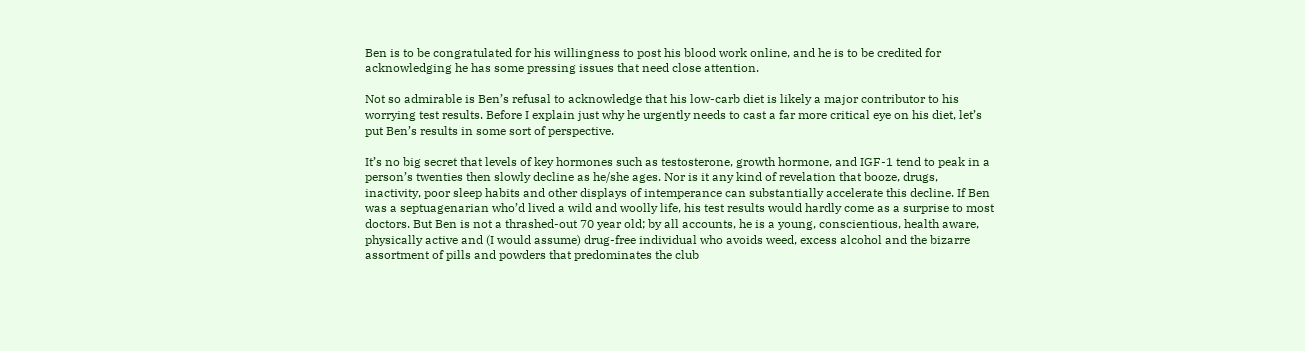Ben is to be congratulated for his willingness to post his blood work online, and he is to be credited for acknowledging he has some pressing issues that need close attention.

Not so admirable is Ben’s refusal to acknowledge that his low-carb diet is likely a major contributor to his worrying test results. Before I explain just why he urgently needs to cast a far more critical eye on his diet, let’s put Ben’s results in some sort of perspective.

It’s no big secret that levels of key hormones such as testosterone, growth hormone, and IGF-1 tend to peak in a person’s twenties then slowly decline as he/she ages. Nor is it any kind of revelation that booze, drugs, inactivity, poor sleep habits and other displays of intemperance can substantially accelerate this decline. If Ben was a septuagenarian who’d lived a wild and woolly life, his test results would hardly come as a surprise to most doctors. But Ben is not a thrashed-out 70 year old; by all accounts, he is a young, conscientious, health aware, physically active and (I would assume) drug-free individual who avoids weed, excess alcohol and the bizarre assortment of pills and powders that predominates the club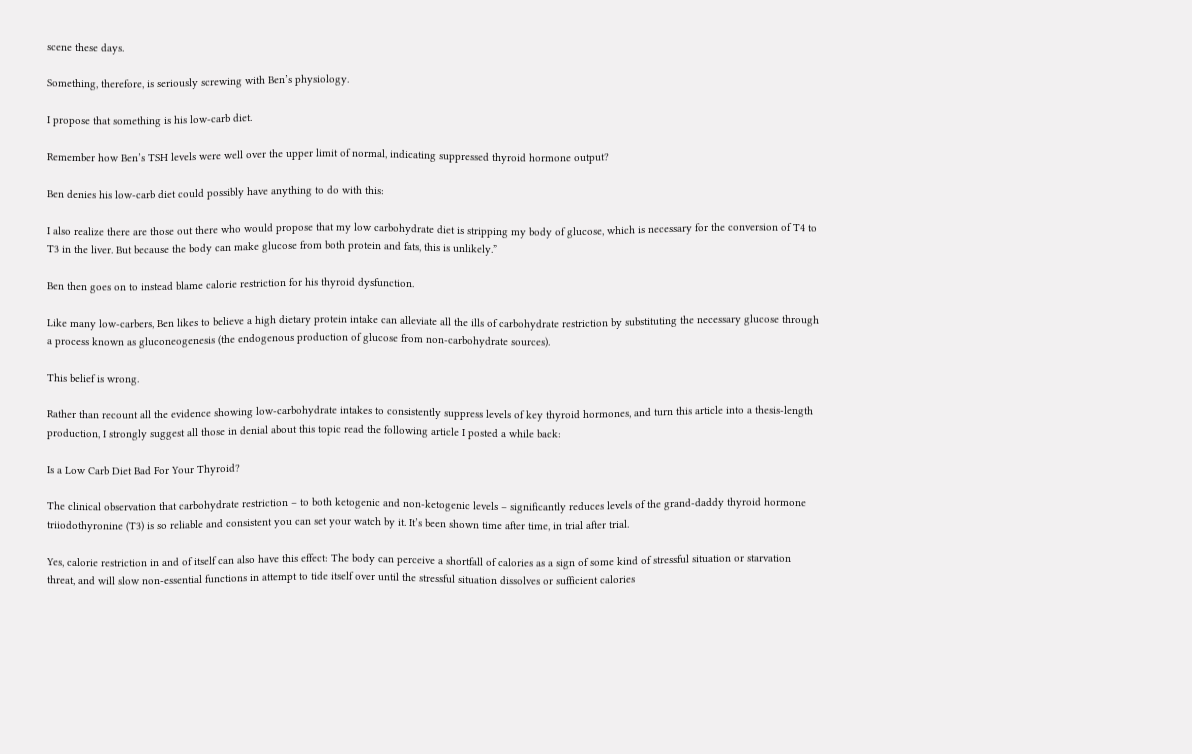scene these days.

Something, therefore, is seriously screwing with Ben’s physiology.

I propose that something is his low-carb diet.

Remember how Ben’s TSH levels were well over the upper limit of normal, indicating suppressed thyroid hormone output?

Ben denies his low-carb diet could possibly have anything to do with this:

I also realize there are those out there who would propose that my low carbohydrate diet is stripping my body of glucose, which is necessary for the conversion of T4 to T3 in the liver. But because the body can make glucose from both protein and fats, this is unlikely.”

Ben then goes on to instead blame calorie restriction for his thyroid dysfunction.

Like many low-carbers, Ben likes to believe a high dietary protein intake can alleviate all the ills of carbohydrate restriction by substituting the necessary glucose through a process known as gluconeogenesis (the endogenous production of glucose from non-carbohydrate sources).

This belief is wrong.

Rather than recount all the evidence showing low-carbohydrate intakes to consistently suppress levels of key thyroid hormones, and turn this article into a thesis-length production, I strongly suggest all those in denial about this topic read the following article I posted a while back:

Is a Low Carb Diet Bad For Your Thyroid?

The clinical observation that carbohydrate restriction – to both ketogenic and non-ketogenic levels – significantly reduces levels of the grand-daddy thyroid hormone triiodothyronine (T3) is so reliable and consistent you can set your watch by it. It’s been shown time after time, in trial after trial.

Yes, calorie restriction in and of itself can also have this effect: The body can perceive a shortfall of calories as a sign of some kind of stressful situation or starvation threat, and will slow non-essential functions in attempt to tide itself over until the stressful situation dissolves or sufficient calories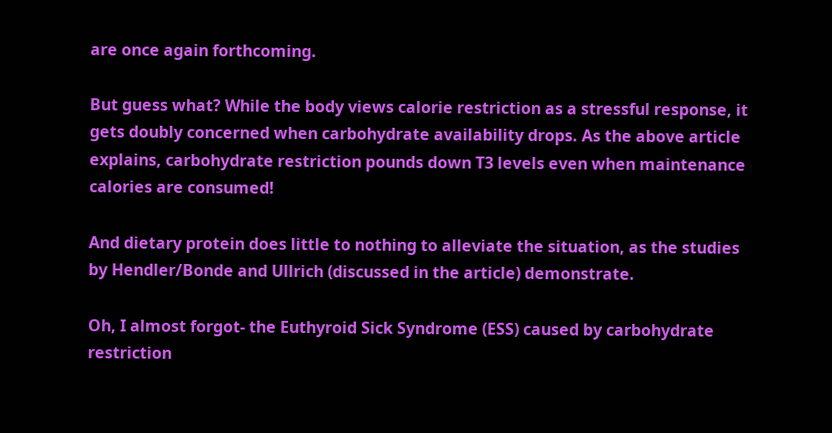are once again forthcoming.

But guess what? While the body views calorie restriction as a stressful response, it gets doubly concerned when carbohydrate availability drops. As the above article explains, carbohydrate restriction pounds down T3 levels even when maintenance calories are consumed!

And dietary protein does little to nothing to alleviate the situation, as the studies by Hendler/Bonde and Ullrich (discussed in the article) demonstrate.

Oh, I almost forgot- the Euthyroid Sick Syndrome (ESS) caused by carbohydrate restriction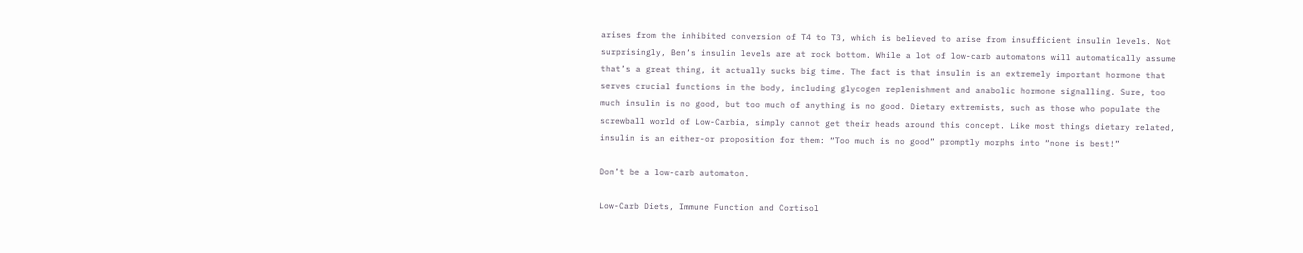arises from the inhibited conversion of T4 to T3, which is believed to arise from insufficient insulin levels. Not surprisingly, Ben’s insulin levels are at rock bottom. While a lot of low-carb automatons will automatically assume that’s a great thing, it actually sucks big time. The fact is that insulin is an extremely important hormone that serves crucial functions in the body, including glycogen replenishment and anabolic hormone signalling. Sure, too much insulin is no good, but too much of anything is no good. Dietary extremists, such as those who populate the screwball world of Low-Carbia, simply cannot get their heads around this concept. Like most things dietary related, insulin is an either-or proposition for them: “Too much is no good” promptly morphs into “none is best!”

Don’t be a low-carb automaton.

Low-Carb Diets, Immune Function and Cortisol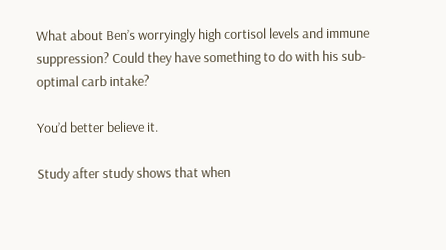What about Ben’s worryingly high cortisol levels and immune suppression? Could they have something to do with his sub-optimal carb intake?

You’d better believe it.

Study after study shows that when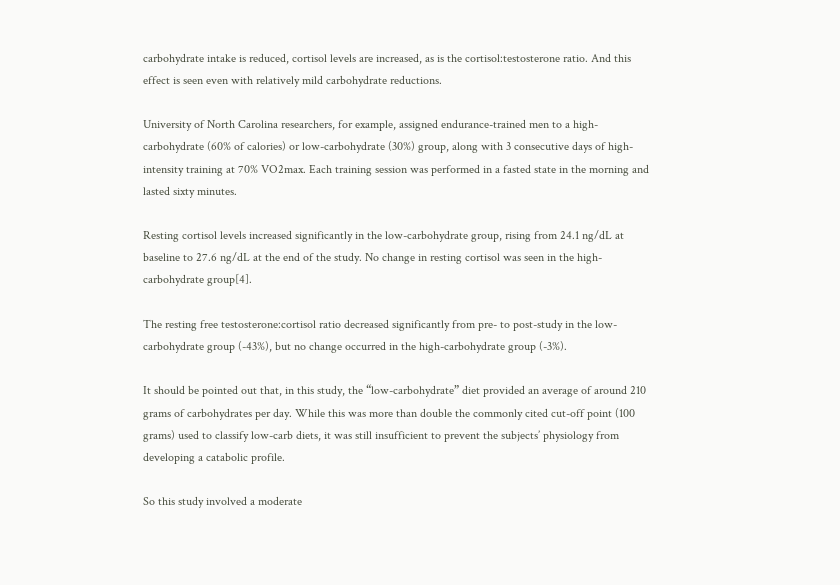carbohydrate intake is reduced, cortisol levels are increased, as is the cortisol:testosterone ratio. And this effect is seen even with relatively mild carbohydrate reductions.

University of North Carolina researchers, for example, assigned endurance-trained men to a high-carbohydrate (60% of calories) or low-carbohydrate (30%) group, along with 3 consecutive days of high-intensity training at 70% VO2max. Each training session was performed in a fasted state in the morning and lasted sixty minutes.

Resting cortisol levels increased significantly in the low-carbohydrate group, rising from 24.1 ng/dL at baseline to 27.6 ng/dL at the end of the study. No change in resting cortisol was seen in the high-carbohydrate group[4].

The resting free testosterone:cortisol ratio decreased significantly from pre- to post-study in the low-carbohydrate group (-43%), but no change occurred in the high-carbohydrate group (-3%).

It should be pointed out that, in this study, the “low-carbohydrate” diet provided an average of around 210 grams of carbohydrates per day. While this was more than double the commonly cited cut-off point (100 grams) used to classify low-carb diets, it was still insufficient to prevent the subjects’ physiology from developing a catabolic profile.

So this study involved a moderate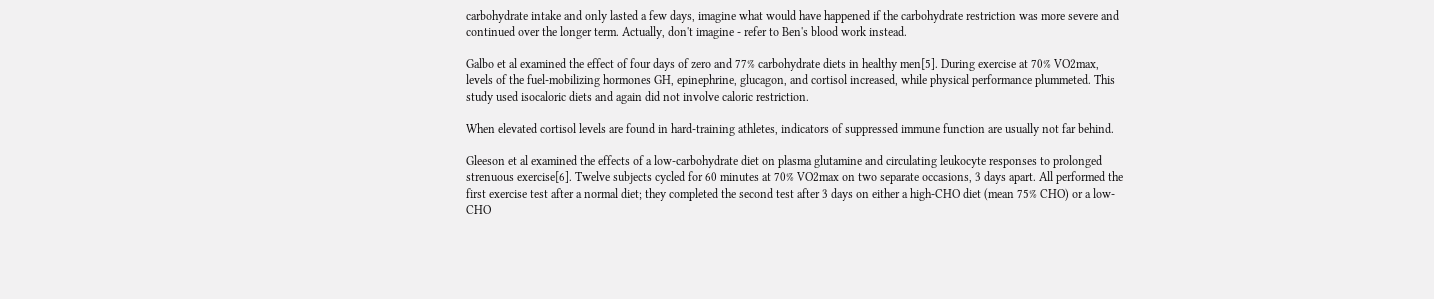carbohydrate intake and only lasted a few days, imagine what would have happened if the carbohydrate restriction was more severe and continued over the longer term. Actually, don't imagine - refer to Ben's blood work instead.

Galbo et al examined the effect of four days of zero and 77% carbohydrate diets in healthy men[5]. During exercise at 70% VO2max, levels of the fuel-mobilizing hormones GH, epinephrine, glucagon, and cortisol increased, while physical performance plummeted. This study used isocaloric diets and again did not involve caloric restriction.

When elevated cortisol levels are found in hard-training athletes, indicators of suppressed immune function are usually not far behind.

Gleeson et al examined the effects of a low-carbohydrate diet on plasma glutamine and circulating leukocyte responses to prolonged strenuous exercise[6]. Twelve subjects cycled for 60 minutes at 70% VO2max on two separate occasions, 3 days apart. All performed the first exercise test after a normal diet; they completed the second test after 3 days on either a high-CHO diet (mean 75% CHO) or a low-CHO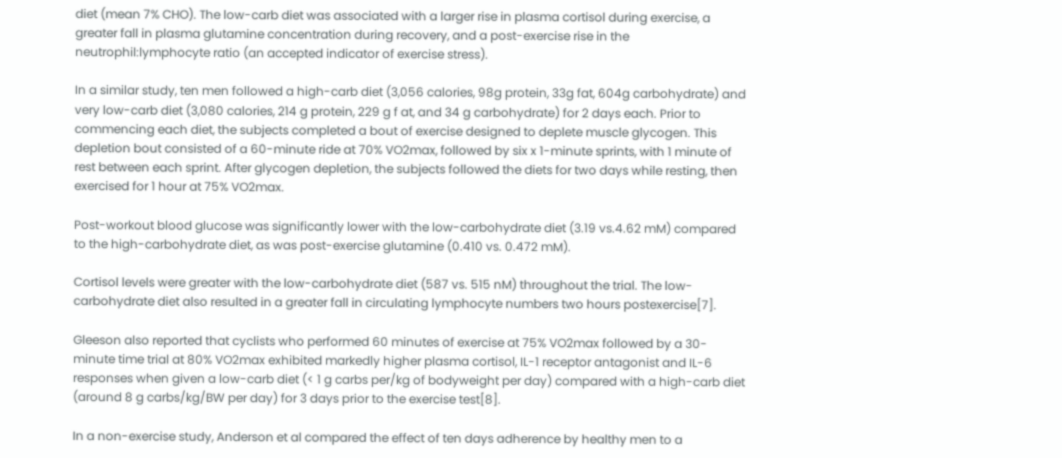diet (mean 7% CHO). The low-carb diet was associated with a larger rise in plasma cortisol during exercise, a greater fall in plasma glutamine concentration during recovery, and a post-exercise rise in the neutrophil:lymphocyte ratio (an accepted indicator of exercise stress).

In a similar study, ten men followed a high-carb diet (3,056 calories, 98g protein, 33g fat, 604g carbohydrate) and very low-carb diet (3,080 calories, 214 g protein, 229 g f at, and 34 g carbohydrate) for 2 days each. Prior to commencing each diet, the subjects completed a bout of exercise designed to deplete muscle glycogen. This depletion bout consisted of a 60-minute ride at 70% VO2max, followed by six x 1-minute sprints, with 1 minute of rest between each sprint. After glycogen depletion, the subjects followed the diets for two days while resting, then exercised for 1 hour at 75% VO2max.

Post-workout blood glucose was significantly lower with the low-carbohydrate diet (3.19 vs.4.62 mM) compared to the high-carbohydrate diet, as was post-exercise glutamine (0.410 vs. 0.472 mM).

Cortisol levels were greater with the low-carbohydrate diet (587 vs. 515 nM) throughout the trial. The low-carbohydrate diet also resulted in a greater fall in circulating lymphocyte numbers two hours postexercise[7].

Gleeson also reported that cyclists who performed 60 minutes of exercise at 75% VO2max followed by a 30-minute time trial at 80% VO2max exhibited markedly higher plasma cortisol, IL-1 receptor antagonist and IL-6 responses when given a low-carb diet (< 1 g carbs per/kg of bodyweight per day) compared with a high-carb diet (around 8 g carbs/kg/BW per day) for 3 days prior to the exercise test[8].

In a non-exercise study, Anderson et al compared the effect of ten days adherence by healthy men to a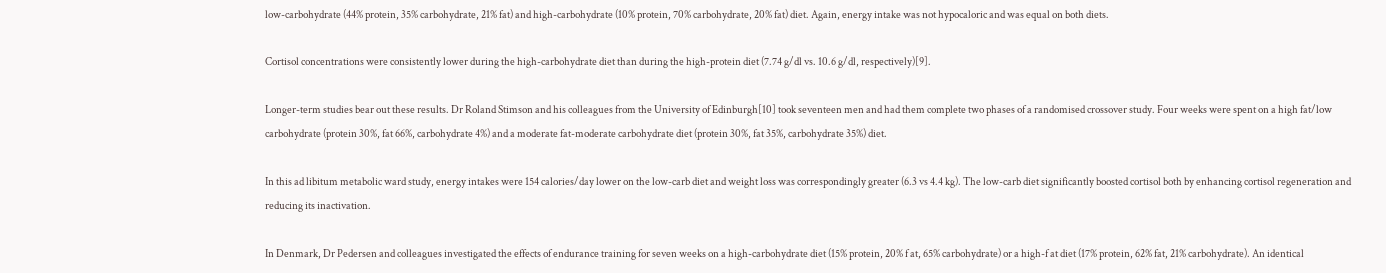low-carbohydrate (44% protein, 35% carbohydrate, 21% fat) and high-carbohydrate (10% protein, 70% carbohydrate, 20% fat) diet. Again, energy intake was not hypocaloric and was equal on both diets.

Cortisol concentrations were consistently lower during the high-carbohydrate diet than during the high-protein diet (7.74 g/dl vs. 10.6 g/dl, respectively)[9].

Longer-term studies bear out these results. Dr Roland Stimson and his colleagues from the University of Edinburgh[10] took seventeen men and had them complete two phases of a randomised crossover study. Four weeks were spent on a high fat/low carbohydrate (protein 30%, fat 66%, carbohydrate 4%) and a moderate fat-moderate carbohydrate diet (protein 30%, fat 35%, carbohydrate 35%) diet.

In this ad libitum metabolic ward study, energy intakes were 154 calories/day lower on the low-carb diet and weight loss was correspondingly greater (6.3 vs 4.4 kg). The low-carb diet significantly boosted cortisol both by enhancing cortisol regeneration and reducing its inactivation.

In Denmark, Dr Pedersen and colleagues investigated the effects of endurance training for seven weeks on a high-carbohydrate diet (15% protein, 20% f at, 65% carbohydrate) or a high-f at diet (17% protein, 62% fat, 21% carbohydrate). An identical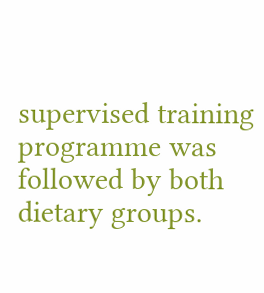supervised training programme was followed by both dietary groups.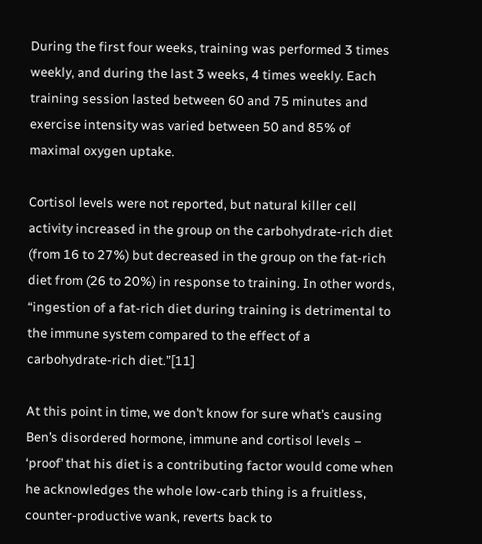During the first four weeks, training was performed 3 times weekly, and during the last 3 weeks, 4 times weekly. Each training session lasted between 60 and 75 minutes and exercise intensity was varied between 50 and 85% of maximal oxygen uptake.

Cortisol levels were not reported, but natural killer cell activity increased in the group on the carbohydrate-rich diet (from 16 to 27%) but decreased in the group on the fat-rich diet from (26 to 20%) in response to training. In other words, “ingestion of a fat-rich diet during training is detrimental to the immune system compared to the effect of a carbohydrate-rich diet.”[11]

At this point in time, we don’t know for sure what’s causing Ben’s disordered hormone, immune and cortisol levels – ‘proof’ that his diet is a contributing factor would come when he acknowledges the whole low-carb thing is a fruitless, counter-productive wank, reverts back to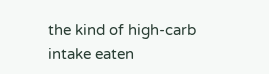the kind of high-carb intake eaten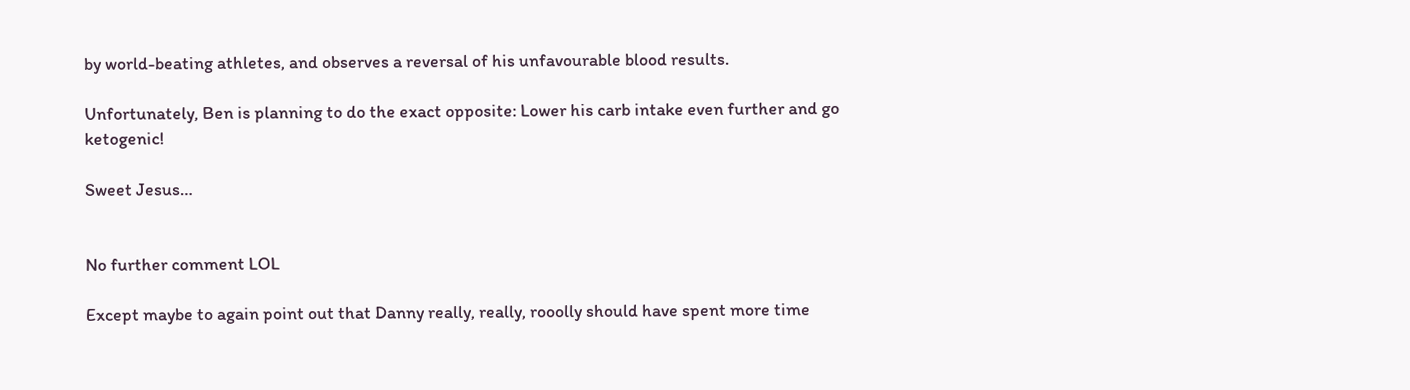by world-beating athletes, and observes a reversal of his unfavourable blood results.

Unfortunately, Ben is planning to do the exact opposite: Lower his carb intake even further and go ketogenic!

Sweet Jesus…


No further comment LOL

Except maybe to again point out that Danny really, really, rooolly should have spent more time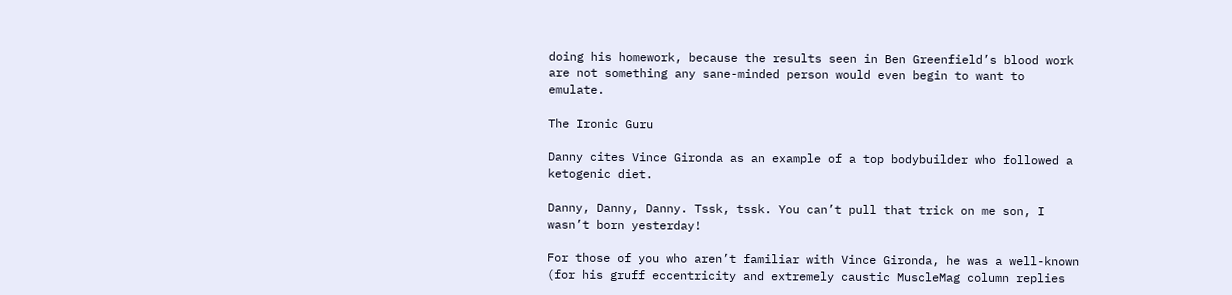doing his homework, because the results seen in Ben Greenfield’s blood work are not something any sane-minded person would even begin to want to emulate.

The Ironic Guru

Danny cites Vince Gironda as an example of a top bodybuilder who followed a ketogenic diet.

Danny, Danny, Danny. Tssk, tssk. You can’t pull that trick on me son, I wasn’t born yesterday!

For those of you who aren’t familiar with Vince Gironda, he was a well-known (for his gruff eccentricity and extremely caustic MuscleMag column replies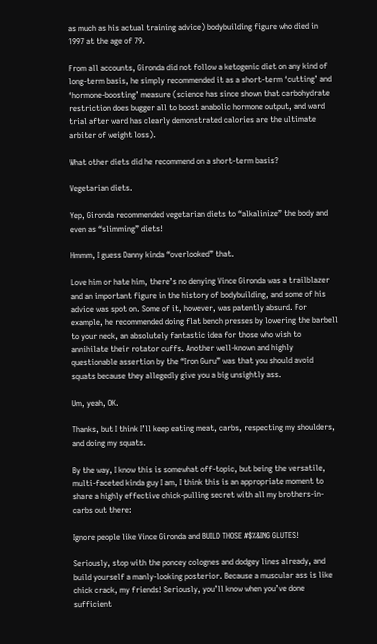as much as his actual training advice) bodybuilding figure who died in 1997 at the age of 79.

From all accounts, Gironda did not follow a ketogenic diet on any kind of long-term basis, he simply recommended it as a short-term ‘cutting’ and ‘hormone-boosting’ measure (science has since shown that carbohydrate restriction does bugger all to boost anabolic hormone output, and ward trial after ward has clearly demonstrated calories are the ultimate arbiter of weight loss).

What other diets did he recommend on a short-term basis?

Vegetarian diets.

Yep, Gironda recommended vegetarian diets to “alkalinize” the body and even as “slimming” diets!

Hmmm, I guess Danny kinda “overlooked” that.

Love him or hate him, there’s no denying Vince Gironda was a trailblazer and an important figure in the history of bodybuilding, and some of his advice was spot on. Some of it, however, was patently absurd. For example, he recommended doing flat bench presses by lowering the barbell to your neck, an absolutely fantastic idea for those who wish to annihilate their rotator cuffs. Another well-known and highly questionable assertion by the “Iron Guru” was that you should avoid squats because they allegedly give you a big unsightly ass.

Um, yeah, OK.

Thanks, but I think I’ll keep eating meat, carbs, respecting my shoulders, and doing my squats.

By the way, I know this is somewhat off-topic, but being the versatile, multi-faceted kinda guy I am, I think this is an appropriate moment to share a highly effective chick-pulling secret with all my brothers-in-carbs out there:

Ignore people like Vince Gironda and BUILD THOSE #$%&ING GLUTES!

Seriously, stop with the poncey colognes and dodgey lines already, and build yourself a manly-looking posterior. Because a muscular ass is like chick crack, my friends! Seriously, you’ll know when you’ve done sufficient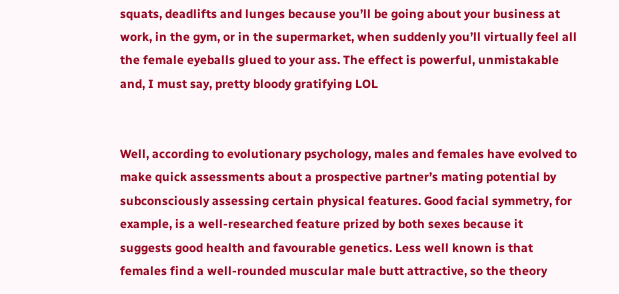squats, deadlifts and lunges because you’ll be going about your business at work, in the gym, or in the supermarket, when suddenly you’ll virtually feel all the female eyeballs glued to your ass. The effect is powerful, unmistakable and, I must say, pretty bloody gratifying LOL


Well, according to evolutionary psychology, males and females have evolved to make quick assessments about a prospective partner’s mating potential by subconsciously assessing certain physical features. Good facial symmetry, for example, is a well-researched feature prized by both sexes because it suggests good health and favourable genetics. Less well known is that females find a well-rounded muscular male butt attractive, so the theory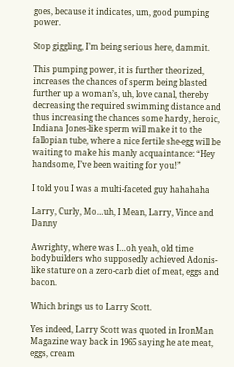goes, because it indicates, um, good pumping power.

Stop giggling, I’m being serious here, dammit.

This pumping power, it is further theorized, increases the chances of sperm being blasted further up a woman’s, uh, love canal, thereby decreasing the required swimming distance and thus increasing the chances some hardy, heroic, Indiana Jones-like sperm will make it to the fallopian tube, where a nice fertile she-egg will be waiting to make his manly acquaintance: “Hey handsome, I’ve been waiting for you!”

I told you I was a multi-faceted guy hahahaha

Larry, Curly, Mo…uh, I Mean, Larry, Vince and Danny

Awrighty, where was I…oh yeah, old time bodybuilders who supposedly achieved Adonis-like stature on a zero-carb diet of meat, eggs and bacon.

Which brings us to Larry Scott.

Yes indeed, Larry Scott was quoted in IronMan Magazine way back in 1965 saying he ate meat, eggs, cream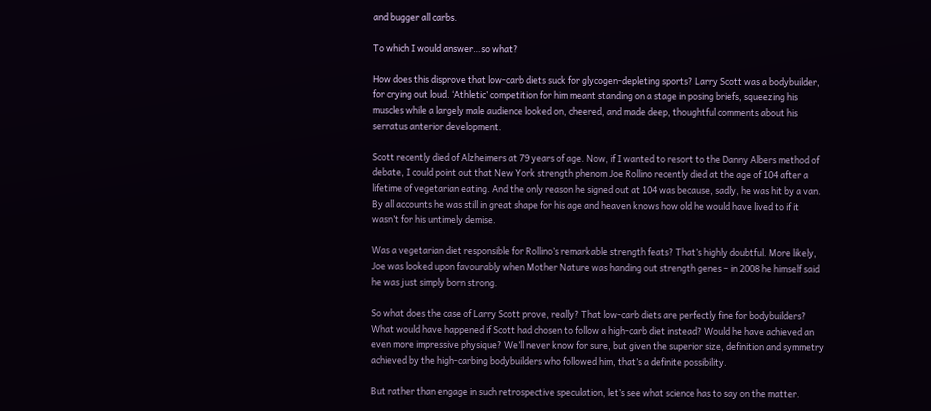and bugger all carbs.

To which I would answer…so what?

How does this disprove that low-carb diets suck for glycogen-depleting sports? Larry Scott was a bodybuilder, for crying out loud. ‘Athletic’ competition for him meant standing on a stage in posing briefs, squeezing his muscles while a largely male audience looked on, cheered, and made deep, thoughtful comments about his serratus anterior development.

Scott recently died of Alzheimers at 79 years of age. Now, if I wanted to resort to the Danny Albers method of debate, I could point out that New York strength phenom Joe Rollino recently died at the age of 104 after a lifetime of vegetarian eating. And the only reason he signed out at 104 was because, sadly, he was hit by a van. By all accounts he was still in great shape for his age and heaven knows how old he would have lived to if it wasn’t for his untimely demise.

Was a vegetarian diet responsible for Rollino’s remarkable strength feats? That’s highly doubtful. More likely, Joe was looked upon favourably when Mother Nature was handing out strength genes – in 2008 he himself said he was just simply born strong.

So what does the case of Larry Scott prove, really? That low-carb diets are perfectly fine for bodybuilders? What would have happened if Scott had chosen to follow a high-carb diet instead? Would he have achieved an even more impressive physique? We’ll never know for sure, but given the superior size, definition and symmetry achieved by the high-carbing bodybuilders who followed him, that’s a definite possibility.

But rather than engage in such retrospective speculation, let’s see what science has to say on the matter.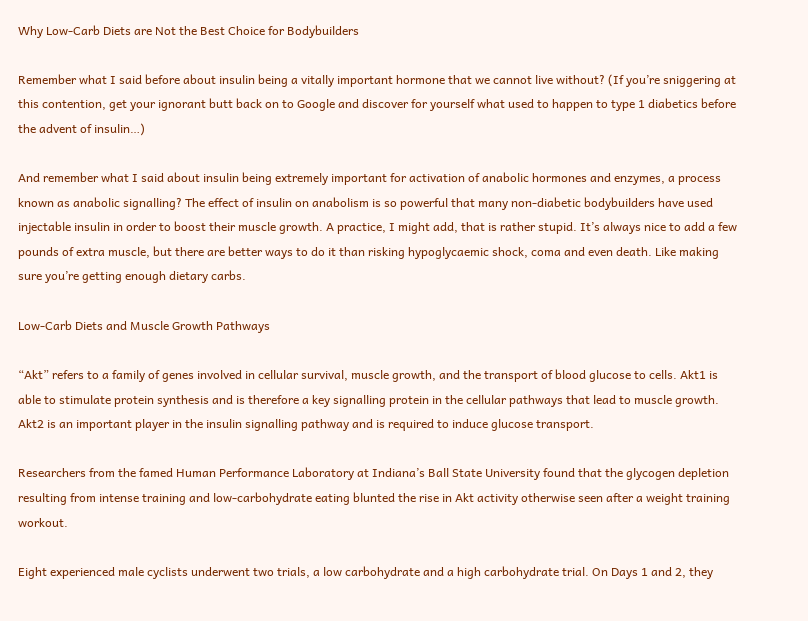Why Low-Carb Diets are Not the Best Choice for Bodybuilders

Remember what I said before about insulin being a vitally important hormone that we cannot live without? (If you’re sniggering at this contention, get your ignorant butt back on to Google and discover for yourself what used to happen to type 1 diabetics before the advent of insulin…)

And remember what I said about insulin being extremely important for activation of anabolic hormones and enzymes, a process known as anabolic signalling? The effect of insulin on anabolism is so powerful that many non-diabetic bodybuilders have used injectable insulin in order to boost their muscle growth. A practice, I might add, that is rather stupid. It’s always nice to add a few pounds of extra muscle, but there are better ways to do it than risking hypoglycaemic shock, coma and even death. Like making sure you’re getting enough dietary carbs.

Low-Carb Diets and Muscle Growth Pathways

“Akt” refers to a family of genes involved in cellular survival, muscle growth, and the transport of blood glucose to cells. Akt1 is able to stimulate protein synthesis and is therefore a key signalling protein in the cellular pathways that lead to muscle growth. Akt2 is an important player in the insulin signalling pathway and is required to induce glucose transport.

Researchers from the famed Human Performance Laboratory at Indiana’s Ball State University found that the glycogen depletion resulting from intense training and low-carbohydrate eating blunted the rise in Akt activity otherwise seen after a weight training workout.

Eight experienced male cyclists underwent two trials, a low carbohydrate and a high carbohydrate trial. On Days 1 and 2, they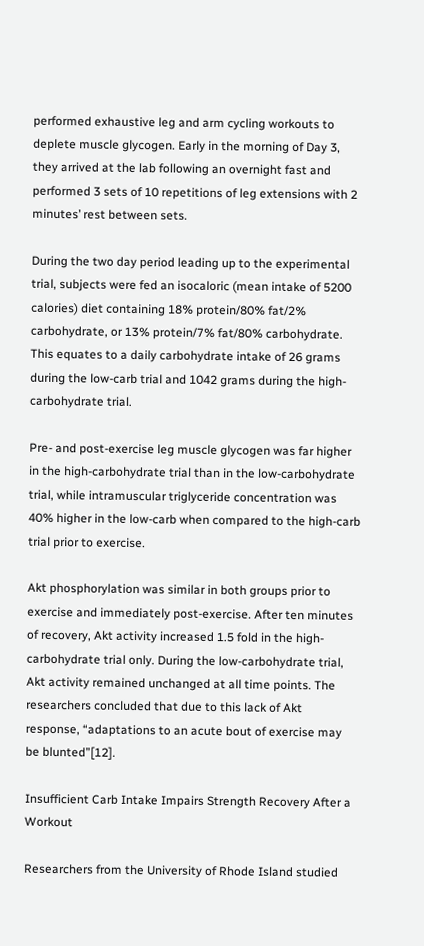performed exhaustive leg and arm cycling workouts to deplete muscle glycogen. Early in the morning of Day 3, they arrived at the lab following an overnight fast and performed 3 sets of 10 repetitions of leg extensions with 2 minutes’ rest between sets.

During the two day period leading up to the experimental trial, subjects were fed an isocaloric (mean intake of 5200 calories) diet containing 18% protein/80% fat/2% carbohydrate, or 13% protein/7% fat/80% carbohydrate. This equates to a daily carbohydrate intake of 26 grams during the low-carb trial and 1042 grams during the high-carbohydrate trial.

Pre- and post-exercise leg muscle glycogen was far higher in the high-carbohydrate trial than in the low-carbohydrate trial, while intramuscular triglyceride concentration was 40% higher in the low-carb when compared to the high-carb trial prior to exercise.

Akt phosphorylation was similar in both groups prior to exercise and immediately post-exercise. After ten minutes of recovery, Akt activity increased 1.5 fold in the high-carbohydrate trial only. During the low-carbohydrate trial, Akt activity remained unchanged at all time points. The researchers concluded that due to this lack of Akt response, “adaptations to an acute bout of exercise may be blunted”[12].

Insufficient Carb Intake Impairs Strength Recovery After a Workout

Researchers from the University of Rhode Island studied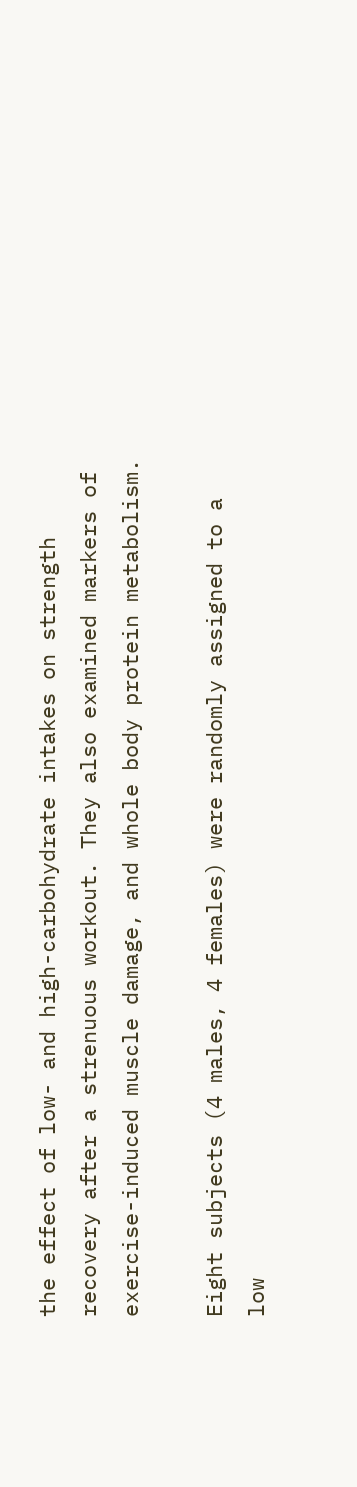the effect of low- and high-carbohydrate intakes on strength recovery after a strenuous workout. They also examined markers of exercise-induced muscle damage, and whole body protein metabolism.

Eight subjects (4 males, 4 females) were randomly assigned to a low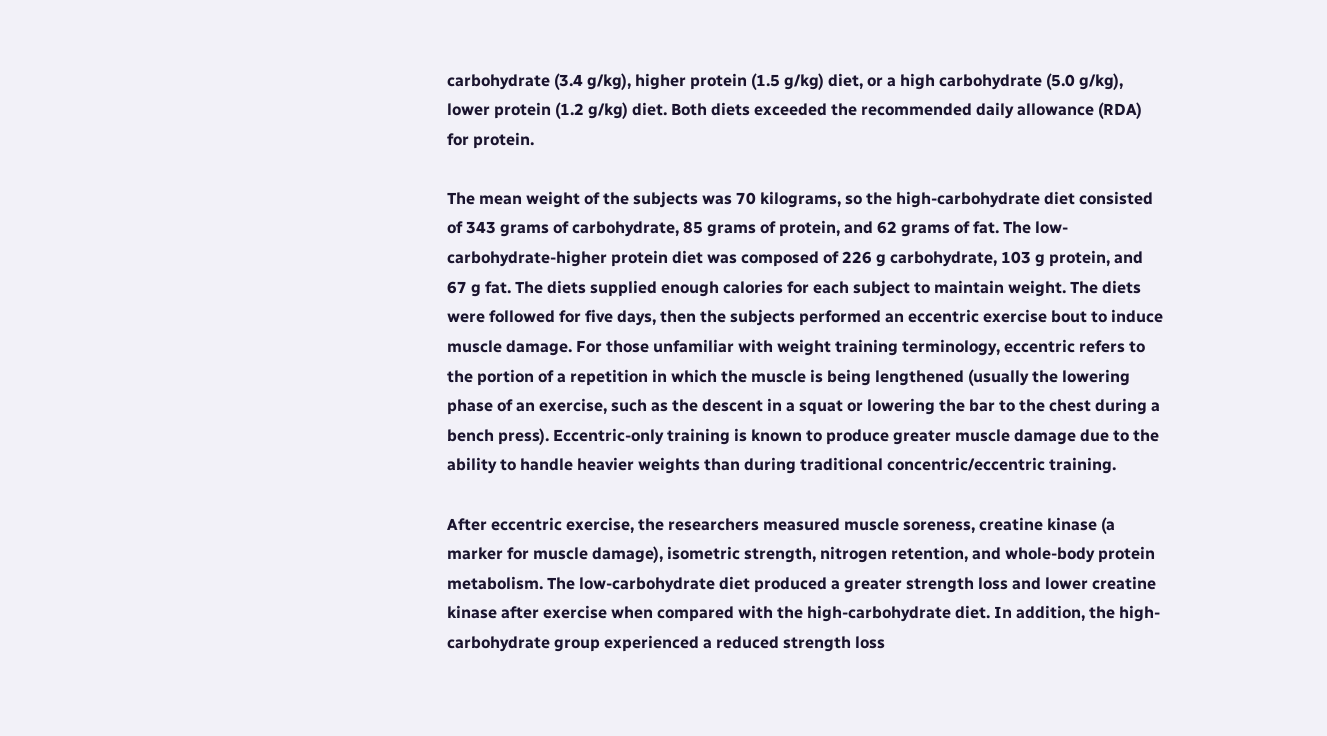carbohydrate (3.4 g/kg), higher protein (1.5 g/kg) diet, or a high carbohydrate (5.0 g/kg), lower protein (1.2 g/kg) diet. Both diets exceeded the recommended daily allowance (RDA) for protein.

The mean weight of the subjects was 70 kilograms, so the high-carbohydrate diet consisted of 343 grams of carbohydrate, 85 grams of protein, and 62 grams of fat. The low-carbohydrate-higher protein diet was composed of 226 g carbohydrate, 103 g protein, and 67 g fat. The diets supplied enough calories for each subject to maintain weight. The diets were followed for five days, then the subjects performed an eccentric exercise bout to induce muscle damage. For those unfamiliar with weight training terminology, eccentric refers to the portion of a repetition in which the muscle is being lengthened (usually the lowering phase of an exercise, such as the descent in a squat or lowering the bar to the chest during a bench press). Eccentric-only training is known to produce greater muscle damage due to the ability to handle heavier weights than during traditional concentric/eccentric training.

After eccentric exercise, the researchers measured muscle soreness, creatine kinase (a marker for muscle damage), isometric strength, nitrogen retention, and whole-body protein metabolism. The low-carbohydrate diet produced a greater strength loss and lower creatine kinase after exercise when compared with the high-carbohydrate diet. In addition, the high-carbohydrate group experienced a reduced strength loss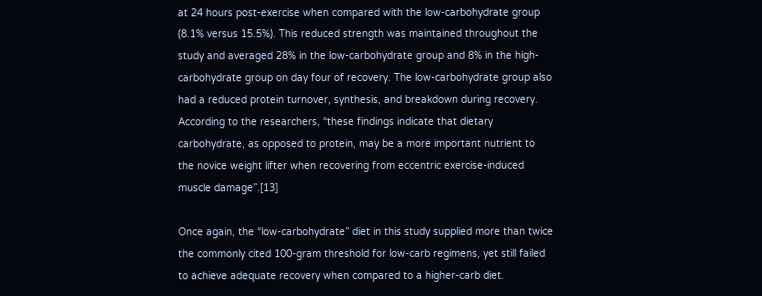at 24 hours post-exercise when compared with the low-carbohydrate group (8.1% versus 15.5%). This reduced strength was maintained throughout the study and averaged 28% in the low-carbohydrate group and 8% in the high-carbohydrate group on day four of recovery. The low-carbohydrate group also had a reduced protein turnover, synthesis, and breakdown during recovery. According to the researchers, “these findings indicate that dietary carbohydrate, as opposed to protein, may be a more important nutrient to the novice weight lifter when recovering from eccentric exercise-induced muscle damage”.[13]

Once again, the “low-carbohydrate” diet in this study supplied more than twice the commonly cited 100-gram threshold for low-carb regimens, yet still failed to achieve adequate recovery when compared to a higher-carb diet.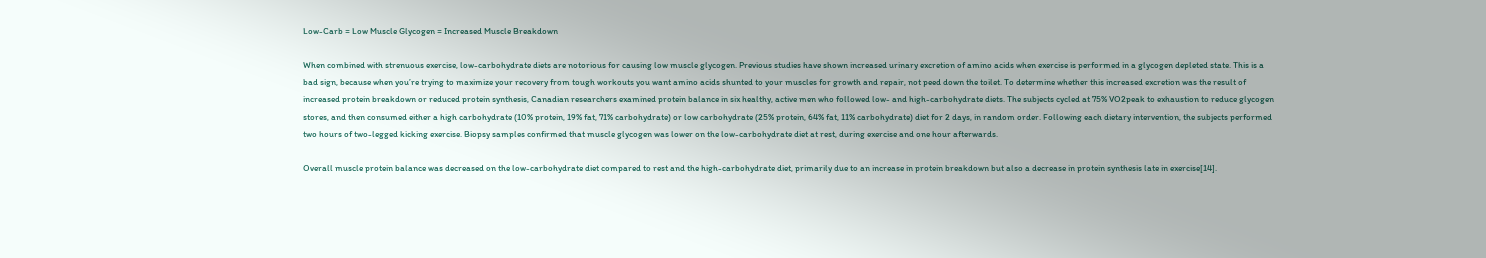Low-Carb = Low Muscle Glycogen = Increased Muscle Breakdown

When combined with strenuous exercise, low-carbohydrate diets are notorious for causing low muscle glycogen. Previous studies have shown increased urinary excretion of amino acids when exercise is performed in a glycogen depleted state. This is a bad sign, because when you’re trying to maximize your recovery from tough workouts you want amino acids shunted to your muscles for growth and repair, not peed down the toilet. To determine whether this increased excretion was the result of increased protein breakdown or reduced protein synthesis, Canadian researchers examined protein balance in six healthy, active men who followed low- and high-carbohydrate diets. The subjects cycled at 75% VO2peak to exhaustion to reduce glycogen stores, and then consumed either a high carbohydrate (10% protein, 19% fat, 71% carbohydrate) or low carbohydrate (25% protein, 64% fat, 11% carbohydrate) diet for 2 days, in random order. Following each dietary intervention, the subjects performed two hours of two-legged kicking exercise. Biopsy samples confirmed that muscle glycogen was lower on the low-carbohydrate diet at rest, during exercise and one hour afterwards.

Overall muscle protein balance was decreased on the low-carbohydrate diet compared to rest and the high-carbohydrate diet, primarily due to an increase in protein breakdown but also a decrease in protein synthesis late in exercise[14].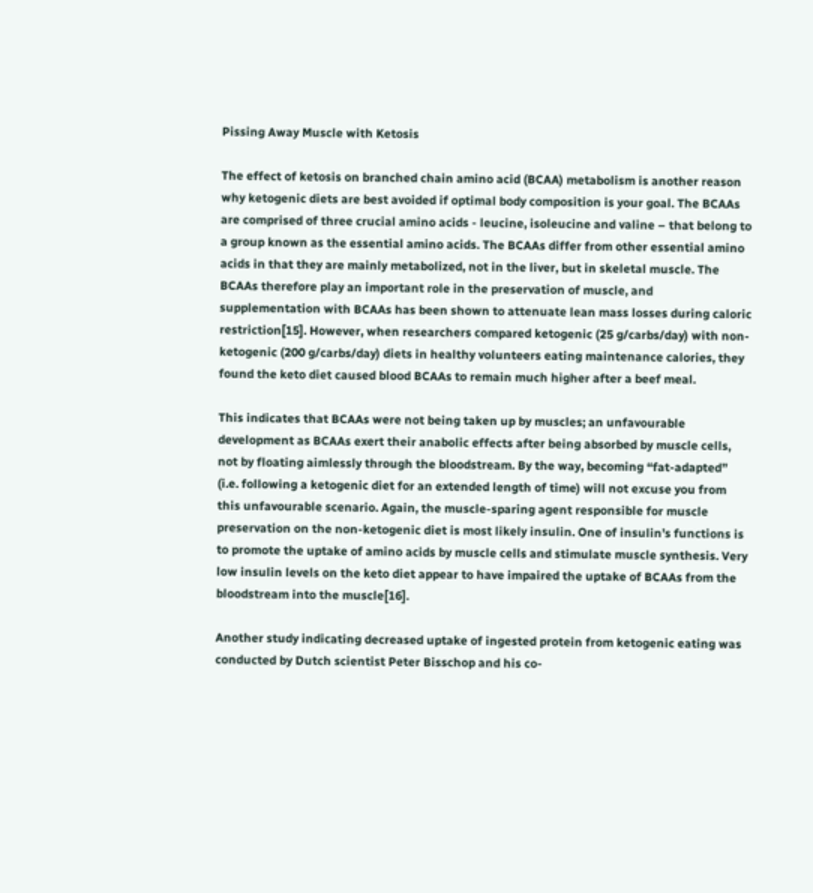Pissing Away Muscle with Ketosis

The effect of ketosis on branched chain amino acid (BCAA) metabolism is another reason why ketogenic diets are best avoided if optimal body composition is your goal. The BCAAs are comprised of three crucial amino acids - leucine, isoleucine and valine – that belong to a group known as the essential amino acids. The BCAAs differ from other essential amino acids in that they are mainly metabolized, not in the liver, but in skeletal muscle. The BCAAs therefore play an important role in the preservation of muscle, and supplementation with BCAAs has been shown to attenuate lean mass losses during caloric restriction[15]. However, when researchers compared ketogenic (25 g/carbs/day) with non-ketogenic (200 g/carbs/day) diets in healthy volunteers eating maintenance calories, they found the keto diet caused blood BCAAs to remain much higher after a beef meal.

This indicates that BCAAs were not being taken up by muscles; an unfavourable development as BCAAs exert their anabolic effects after being absorbed by muscle cells, not by floating aimlessly through the bloodstream. By the way, becoming “fat-adapted” (i.e. following a ketogenic diet for an extended length of time) will not excuse you from this unfavourable scenario. Again, the muscle-sparing agent responsible for muscle preservation on the non-ketogenic diet is most likely insulin. One of insulin’s functions is to promote the uptake of amino acids by muscle cells and stimulate muscle synthesis. Very low insulin levels on the keto diet appear to have impaired the uptake of BCAAs from the bloodstream into the muscle[16].

Another study indicating decreased uptake of ingested protein from ketogenic eating was conducted by Dutch scientist Peter Bisschop and his co-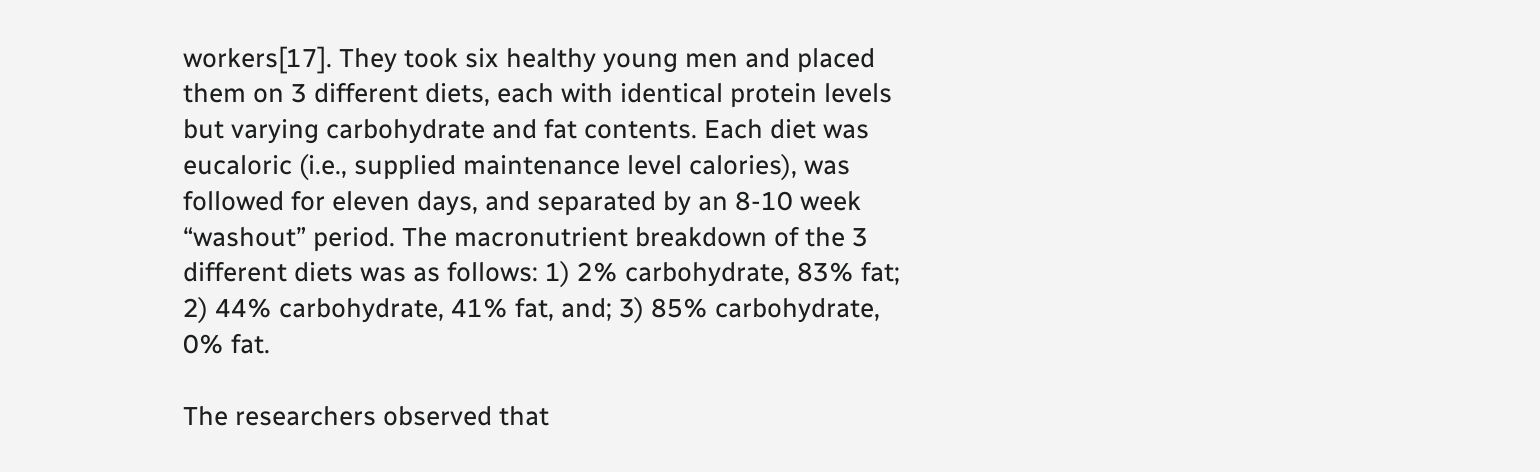workers[17]. They took six healthy young men and placed them on 3 different diets, each with identical protein levels but varying carbohydrate and fat contents. Each diet was eucaloric (i.e., supplied maintenance level calories), was followed for eleven days, and separated by an 8-10 week “washout” period. The macronutrient breakdown of the 3 different diets was as follows: 1) 2% carbohydrate, 83% fat; 2) 44% carbohydrate, 41% fat, and; 3) 85% carbohydrate, 0% fat.

The researchers observed that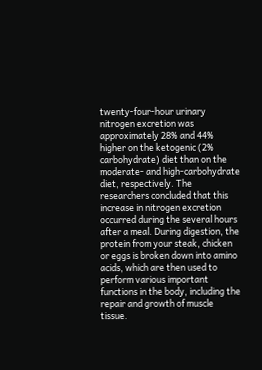twenty-four-hour urinary nitrogen excretion was approximately 28% and 44% higher on the ketogenic (2% carbohydrate) diet than on the moderate- and high-carbohydrate diet, respectively. The researchers concluded that this increase in nitrogen excretion occurred during the several hours after a meal. During digestion, the protein from your steak, chicken or eggs is broken down into amino acids, which are then used to perform various important functions in the body, including the repair and growth of muscle tissue.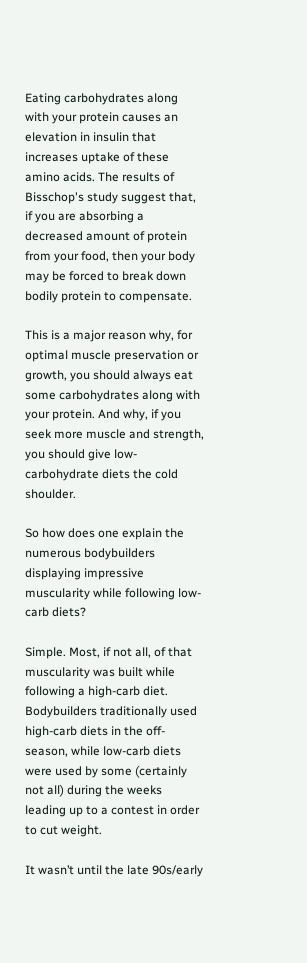Eating carbohydrates along with your protein causes an elevation in insulin that increases uptake of these amino acids. The results of Bisschop's study suggest that, if you are absorbing a decreased amount of protein from your food, then your body may be forced to break down bodily protein to compensate.

This is a major reason why, for optimal muscle preservation or growth, you should always eat some carbohydrates along with your protein. And why, if you seek more muscle and strength, you should give low-carbohydrate diets the cold shoulder.

So how does one explain the numerous bodybuilders displaying impressive muscularity while following low-carb diets?

Simple. Most, if not all, of that muscularity was built while following a high-carb diet. Bodybuilders traditionally used high-carb diets in the off-season, while low-carb diets were used by some (certainly not all) during the weeks leading up to a contest in order to cut weight.

It wasn’t until the late 90s/early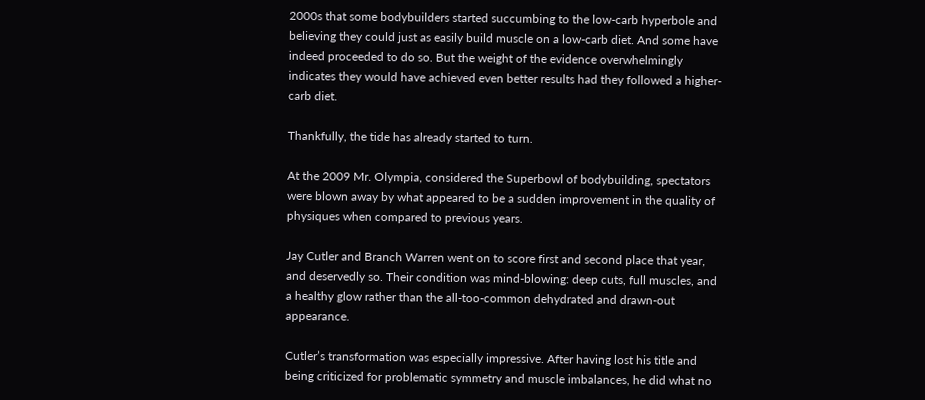2000s that some bodybuilders started succumbing to the low-carb hyperbole and believing they could just as easily build muscle on a low-carb diet. And some have indeed proceeded to do so. But the weight of the evidence overwhelmingly indicates they would have achieved even better results had they followed a higher-carb diet.

Thankfully, the tide has already started to turn.

At the 2009 Mr. Olympia, considered the Superbowl of bodybuilding, spectators were blown away by what appeared to be a sudden improvement in the quality of physiques when compared to previous years.

Jay Cutler and Branch Warren went on to score first and second place that year, and deservedly so. Their condition was mind-blowing: deep cuts, full muscles, and a healthy glow rather than the all-too-common dehydrated and drawn-out appearance.

Cutler’s transformation was especially impressive. After having lost his title and being criticized for problematic symmetry and muscle imbalances, he did what no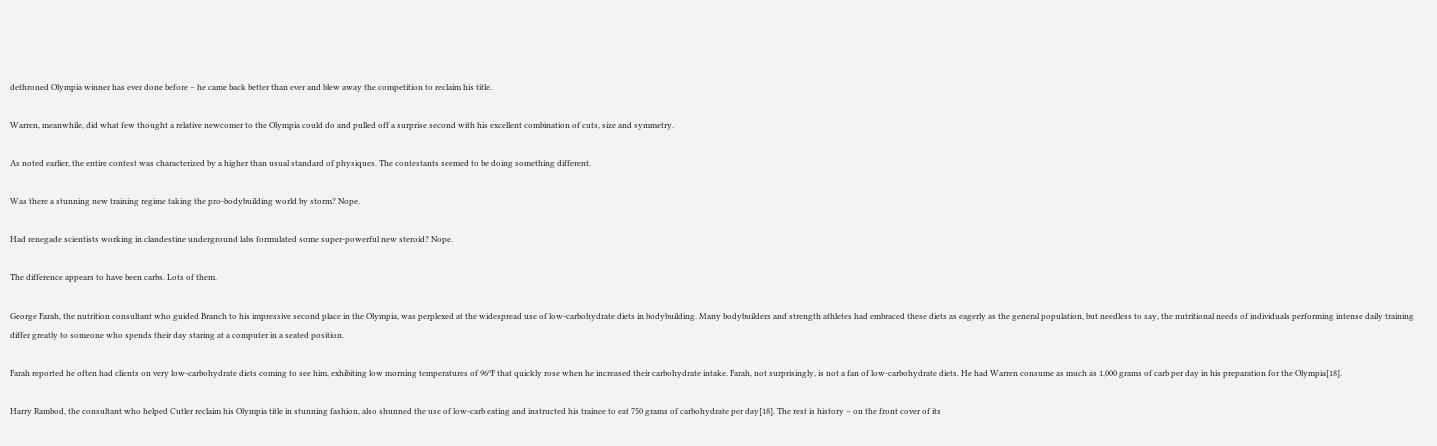dethroned Olympia winner has ever done before – he came back better than ever and blew away the competition to reclaim his title.

Warren, meanwhile, did what few thought a relative newcomer to the Olympia could do and pulled off a surprise second with his excellent combination of cuts, size and symmetry.

As noted earlier, the entire contest was characterized by a higher than usual standard of physiques. The contestants seemed to be doing something different.

Was there a stunning new training regime taking the pro-bodybuilding world by storm? Nope.

Had renegade scientists working in clandestine underground labs formulated some super-powerful new steroid? Nope.

The difference appears to have been carbs. Lots of them.

George Farah, the nutrition consultant who guided Branch to his impressive second place in the Olympia, was perplexed at the widespread use of low-carbohydrate diets in bodybuilding. Many bodybuilders and strength athletes had embraced these diets as eagerly as the general population, but needless to say, the nutritional needs of individuals performing intense daily training differ greatly to someone who spends their day staring at a computer in a seated position.

Farah reported he often had clients on very low-carbohydrate diets coming to see him, exhibiting low morning temperatures of 96ºF that quickly rose when he increased their carbohydrate intake. Farah, not surprisingly, is not a fan of low-carbohydrate diets. He had Warren consume as much as 1,000 grams of carb per day in his preparation for the Olympia[18].

Harry Rambod, the consultant who helped Cutler reclaim his Olympia title in stunning fashion, also shunned the use of low-carb eating and instructed his trainee to eat 750 grams of carbohydrate per day[18]. The rest is history – on the front cover of its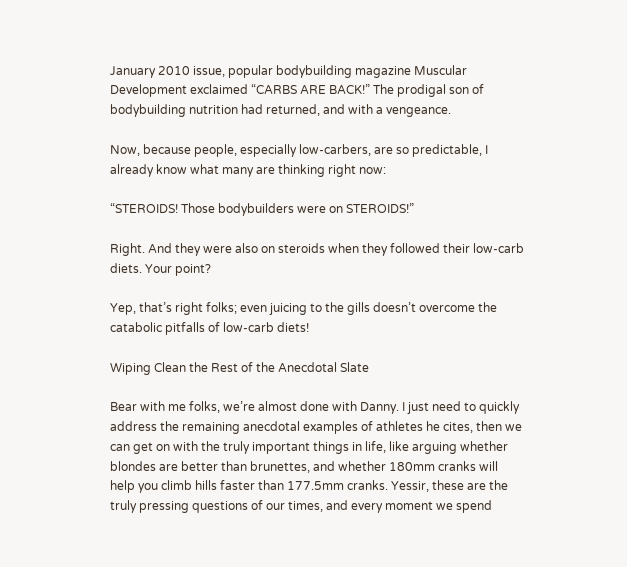January 2010 issue, popular bodybuilding magazine Muscular Development exclaimed “CARBS ARE BACK!” The prodigal son of bodybuilding nutrition had returned, and with a vengeance.

Now, because people, especially low-carbers, are so predictable, I already know what many are thinking right now:

“STEROIDS! Those bodybuilders were on STEROIDS!”

Right. And they were also on steroids when they followed their low-carb diets. Your point?

Yep, that’s right folks; even juicing to the gills doesn’t overcome the catabolic pitfalls of low-carb diets!

Wiping Clean the Rest of the Anecdotal Slate

Bear with me folks, we’re almost done with Danny. I just need to quickly address the remaining anecdotal examples of athletes he cites, then we can get on with the truly important things in life, like arguing whether blondes are better than brunettes, and whether 180mm cranks will help you climb hills faster than 177.5mm cranks. Yessir, these are the truly pressing questions of our times, and every moment we spend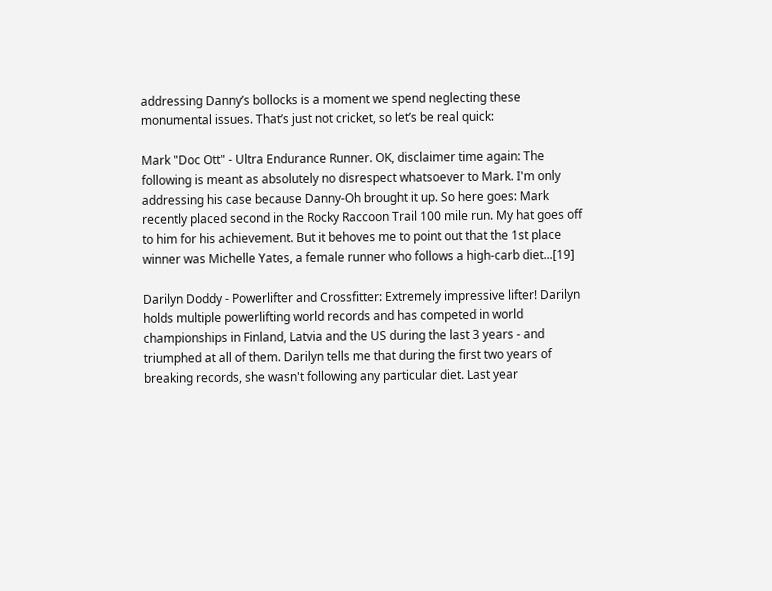addressing Danny’s bollocks is a moment we spend neglecting these monumental issues. That’s just not cricket, so let’s be real quick:

Mark "Doc Ott" - Ultra Endurance Runner. OK, disclaimer time again: The following is meant as absolutely no disrespect whatsoever to Mark. I'm only addressing his case because Danny-Oh brought it up. So here goes: Mark recently placed second in the Rocky Raccoon Trail 100 mile run. My hat goes off to him for his achievement. But it behoves me to point out that the 1st place winner was Michelle Yates, a female runner who follows a high-carb diet...[19]

Darilyn Doddy - Powerlifter and Crossfitter: Extremely impressive lifter! Darilyn holds multiple powerlifting world records and has competed in world championships in Finland, Latvia and the US during the last 3 years - and triumphed at all of them. Darilyn tells me that during the first two years of breaking records, she wasn't following any particular diet. Last year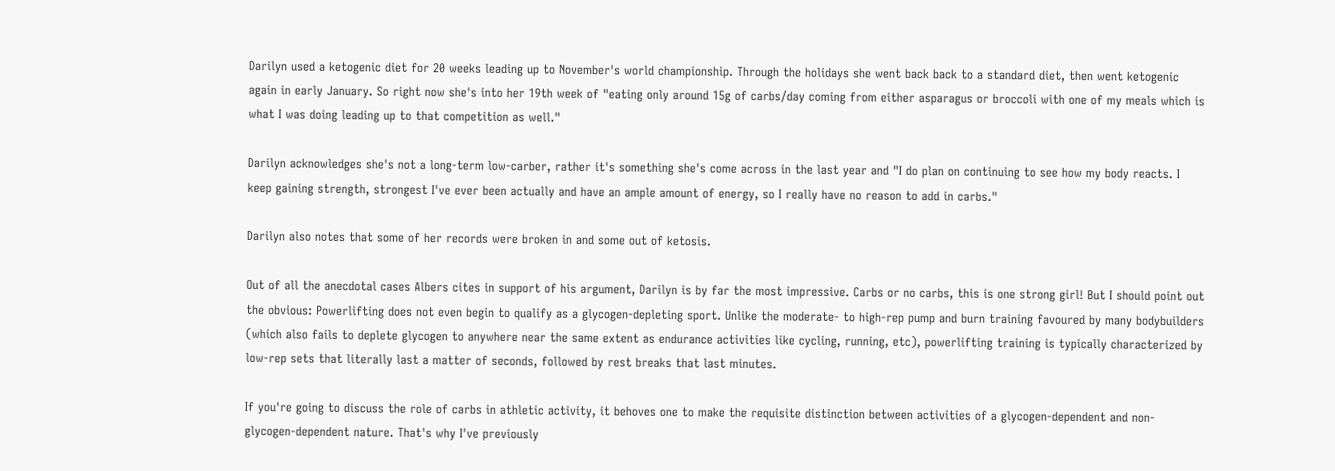Darilyn used a ketogenic diet for 20 weeks leading up to November's world championship. Through the holidays she went back back to a standard diet, then went ketogenic again in early January. So right now she's into her 19th week of "eating only around 15g of carbs/day coming from either asparagus or broccoli with one of my meals which is what I was doing leading up to that competition as well."

Darilyn acknowledges she's not a long-term low-carber, rather it's something she's come across in the last year and "I do plan on continuing to see how my body reacts. I keep gaining strength, strongest I've ever been actually and have an ample amount of energy, so I really have no reason to add in carbs."

Darilyn also notes that some of her records were broken in and some out of ketosis.

Out of all the anecdotal cases Albers cites in support of his argument, Darilyn is by far the most impressive. Carbs or no carbs, this is one strong girl! But I should point out the obvious: Powerlifting does not even begin to qualify as a glycogen-depleting sport. Unlike the moderate- to high-rep pump and burn training favoured by many bodybuilders (which also fails to deplete glycogen to anywhere near the same extent as endurance activities like cycling, running, etc), powerlifting training is typically characterized by low-rep sets that literally last a matter of seconds, followed by rest breaks that last minutes.

If you're going to discuss the role of carbs in athletic activity, it behoves one to make the requisite distinction between activities of a glycogen-dependent and non-glycogen-dependent nature. That's why I've previously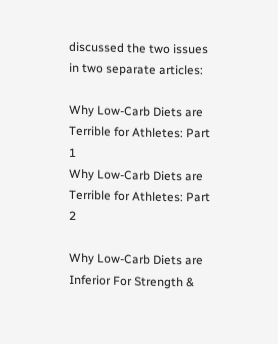discussed the two issues in two separate articles:

Why Low-Carb Diets are Terrible for Athletes: Part 1
Why Low-Carb Diets are Terrible for Athletes: Part 2

Why Low-Carb Diets are Inferior For Strength &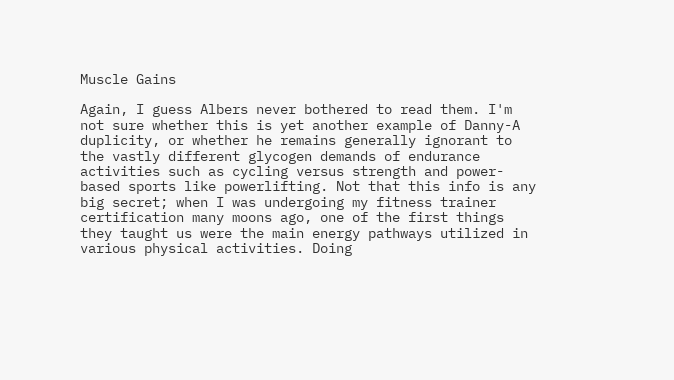Muscle Gains

Again, I guess Albers never bothered to read them. I'm not sure whether this is yet another example of Danny-A duplicity, or whether he remains generally ignorant to the vastly different glycogen demands of endurance activities such as cycling versus strength and power-based sports like powerlifting. Not that this info is any big secret; when I was undergoing my fitness trainer certification many moons ago, one of the first things they taught us were the main energy pathways utilized in various physical activities. Doing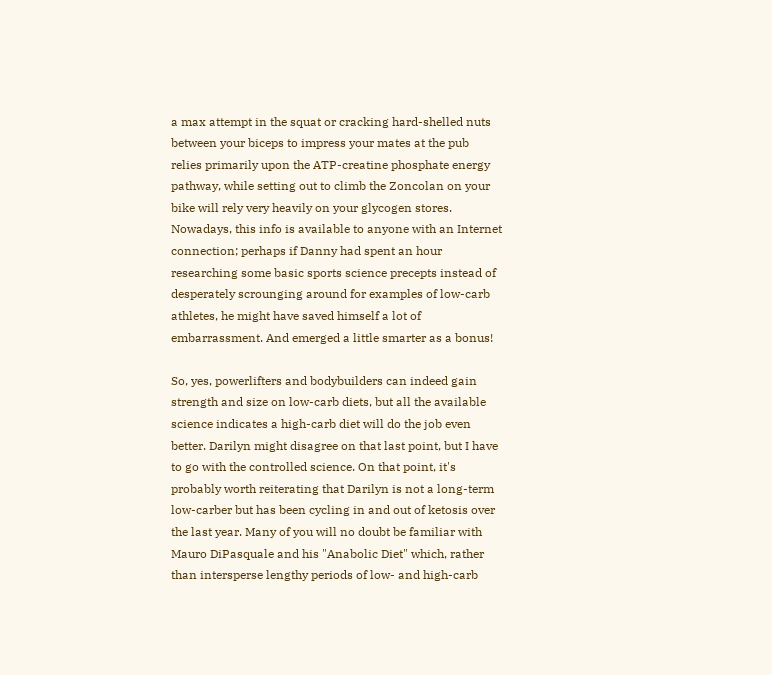a max attempt in the squat or cracking hard-shelled nuts between your biceps to impress your mates at the pub relies primarily upon the ATP-creatine phosphate energy pathway, while setting out to climb the Zoncolan on your bike will rely very heavily on your glycogen stores. Nowadays, this info is available to anyone with an Internet connection; perhaps if Danny had spent an hour researching some basic sports science precepts instead of desperately scrounging around for examples of low-carb athletes, he might have saved himself a lot of embarrassment. And emerged a little smarter as a bonus!

So, yes, powerlifters and bodybuilders can indeed gain strength and size on low-carb diets, but all the available science indicates a high-carb diet will do the job even better. Darilyn might disagree on that last point, but I have to go with the controlled science. On that point, it's probably worth reiterating that Darilyn is not a long-term low-carber but has been cycling in and out of ketosis over the last year. Many of you will no doubt be familiar with Mauro DiPasquale and his "Anabolic Diet" which, rather than intersperse lengthy periods of low- and high-carb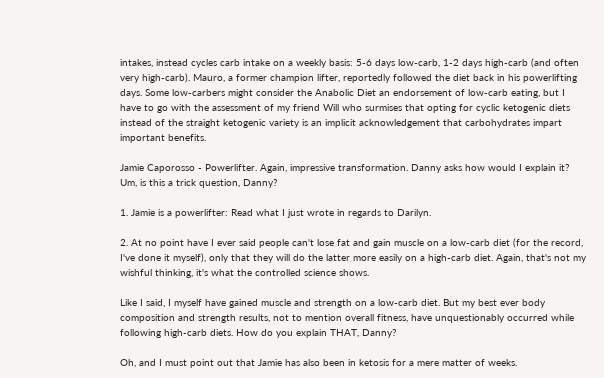intakes, instead cycles carb intake on a weekly basis: 5-6 days low-carb, 1-2 days high-carb (and often very high-carb). Mauro, a former champion lifter, reportedly followed the diet back in his powerlifting days. Some low-carbers might consider the Anabolic Diet an endorsement of low-carb eating, but I have to go with the assessment of my friend Will who surmises that opting for cyclic ketogenic diets instead of the straight ketogenic variety is an implicit acknowledgement that carbohydrates impart important benefits.

Jamie Caporosso - Powerlifter. Again, impressive transformation. Danny asks how would I explain it? Um, is this a trick question, Danny?

1. Jamie is a powerlifter: Read what I just wrote in regards to Darilyn.

2. At no point have I ever said people can't lose fat and gain muscle on a low-carb diet (for the record, I've done it myself), only that they will do the latter more easily on a high-carb diet. Again, that's not my wishful thinking, it's what the controlled science shows.

Like I said, I myself have gained muscle and strength on a low-carb diet. But my best ever body composition and strength results, not to mention overall fitness, have unquestionably occurred while following high-carb diets. How do you explain THAT, Danny?

Oh, and I must point out that Jamie has also been in ketosis for a mere matter of weeks.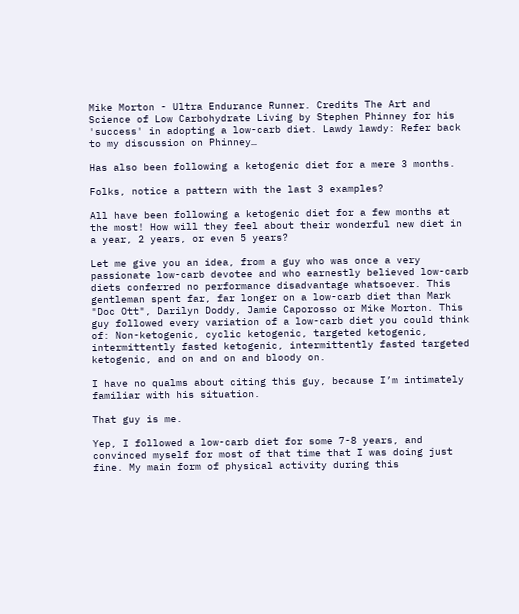Mike Morton - Ultra Endurance Runner. Credits The Art and Science of Low Carbohydrate Living by Stephen Phinney for his 'success' in adopting a low-carb diet. Lawdy lawdy: Refer back to my discussion on Phinney…

Has also been following a ketogenic diet for a mere 3 months.

Folks, notice a pattern with the last 3 examples?

All have been following a ketogenic diet for a few months at the most! How will they feel about their wonderful new diet in a year, 2 years, or even 5 years?

Let me give you an idea, from a guy who was once a very passionate low-carb devotee and who earnestly believed low-carb diets conferred no performance disadvantage whatsoever. This gentleman spent far, far longer on a low-carb diet than Mark "Doc Ott", Darilyn Doddy, Jamie Caporosso or Mike Morton. This guy followed every variation of a low-carb diet you could think of: Non-ketogenic, cyclic ketogenic, targeted ketogenic, intermittently fasted ketogenic, intermittently fasted targeted ketogenic, and on and on and bloody on.

I have no qualms about citing this guy, because I’m intimately familiar with his situation.

That guy is me.

Yep, I followed a low-carb diet for some 7-8 years, and convinced myself for most of that time that I was doing just fine. My main form of physical activity during this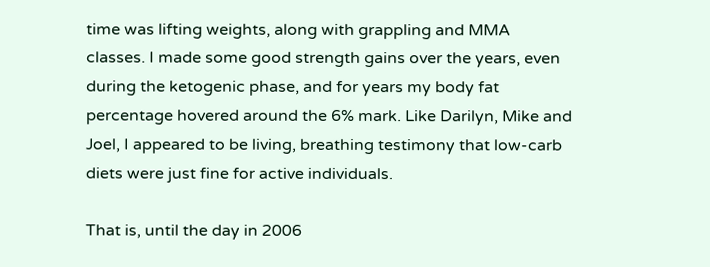time was lifting weights, along with grappling and MMA classes. I made some good strength gains over the years, even during the ketogenic phase, and for years my body fat percentage hovered around the 6% mark. Like Darilyn, Mike and Joel, I appeared to be living, breathing testimony that low-carb diets were just fine for active individuals.

That is, until the day in 2006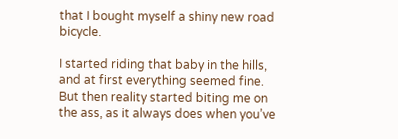that I bought myself a shiny new road bicycle.

I started riding that baby in the hills, and at first everything seemed fine. But then reality started biting me on the ass, as it always does when you’ve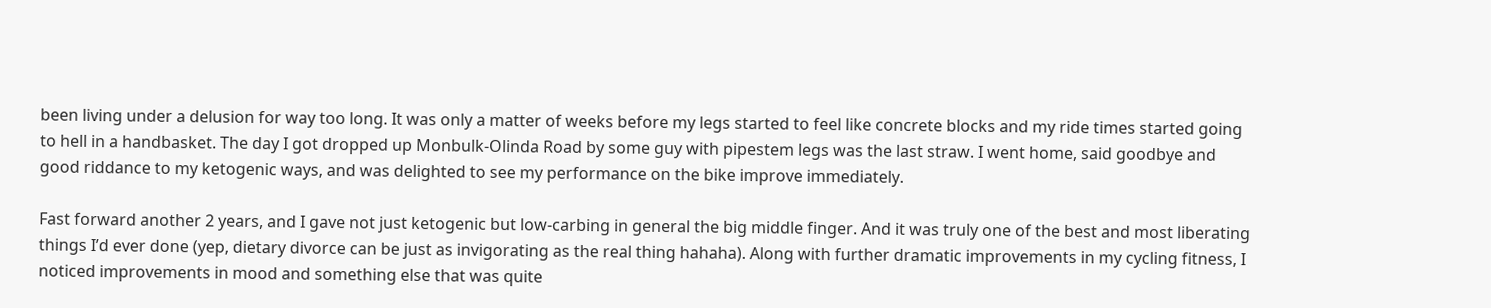been living under a delusion for way too long. It was only a matter of weeks before my legs started to feel like concrete blocks and my ride times started going to hell in a handbasket. The day I got dropped up Monbulk-Olinda Road by some guy with pipestem legs was the last straw. I went home, said goodbye and good riddance to my ketogenic ways, and was delighted to see my performance on the bike improve immediately.

Fast forward another 2 years, and I gave not just ketogenic but low-carbing in general the big middle finger. And it was truly one of the best and most liberating things I’d ever done (yep, dietary divorce can be just as invigorating as the real thing hahaha). Along with further dramatic improvements in my cycling fitness, I noticed improvements in mood and something else that was quite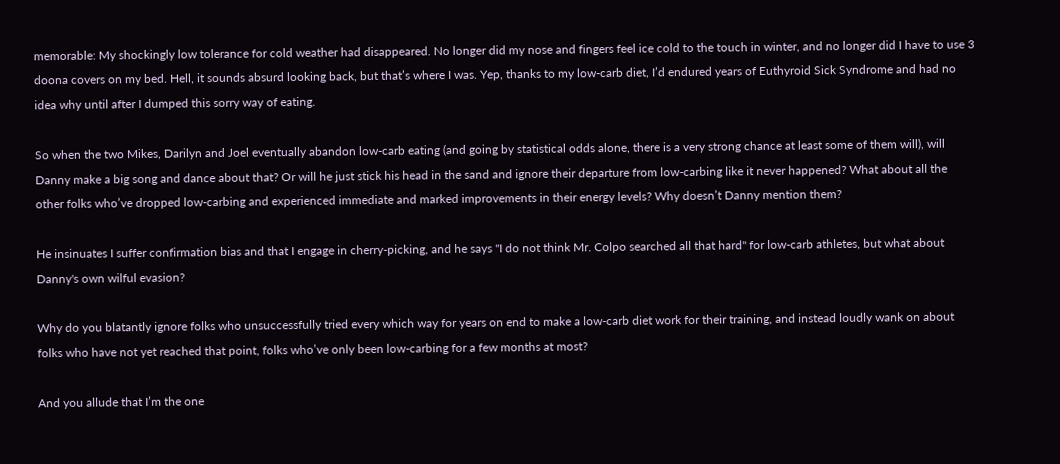memorable: My shockingly low tolerance for cold weather had disappeared. No longer did my nose and fingers feel ice cold to the touch in winter, and no longer did I have to use 3 doona covers on my bed. Hell, it sounds absurd looking back, but that’s where I was. Yep, thanks to my low-carb diet, I’d endured years of Euthyroid Sick Syndrome and had no idea why until after I dumped this sorry way of eating.

So when the two Mikes, Darilyn and Joel eventually abandon low-carb eating (and going by statistical odds alone, there is a very strong chance at least some of them will), will Danny make a big song and dance about that? Or will he just stick his head in the sand and ignore their departure from low-carbing like it never happened? What about all the other folks who’ve dropped low-carbing and experienced immediate and marked improvements in their energy levels? Why doesn’t Danny mention them?

He insinuates I suffer confirmation bias and that I engage in cherry-picking, and he says "I do not think Mr. Colpo searched all that hard" for low-carb athletes, but what about Danny's own wilful evasion?

Why do you blatantly ignore folks who unsuccessfully tried every which way for years on end to make a low-carb diet work for their training, and instead loudly wank on about folks who have not yet reached that point, folks who’ve only been low-carbing for a few months at most?

And you allude that I’m the one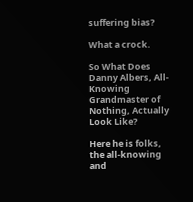suffering bias?

What a crock.

So What Does Danny Albers, All-Knowing Grandmaster of Nothing, Actually Look Like?

Here he is folks, the all-knowing and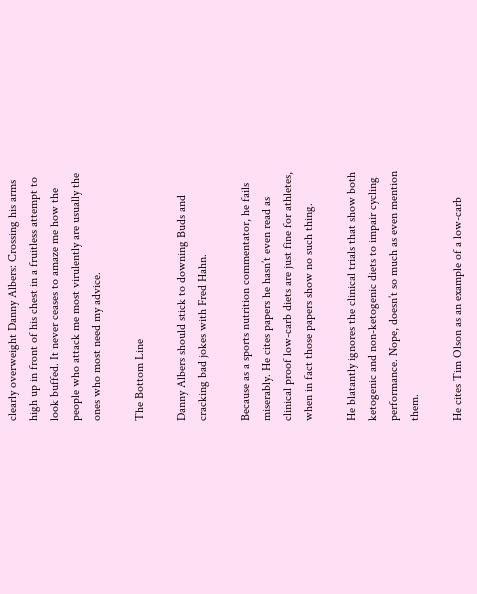clearly overweight Danny Albers: Crossing his arms high up in front of his chest in a fruitless attempt to look buffed. It never ceases to amaze me how the people who attack me most virulently are usually the ones who most need my advice.

The Bottom Line

Danny Albers should stick to downing Buds and cracking bad jokes with Fred Hahn.

Because as a sports nutrition commentator, he fails miserably. He cites papers he hasn’t even read as clinical proof low-carb diets are just fine for athletes, when in fact those papers show no such thing.

He blatantly ignores the clinical trials that show both ketogenic and non-ketogenic diets to impair cycling performance. Nope, doesn’t so much as even mention them.

He cites Tim Olson as an example of a low-carb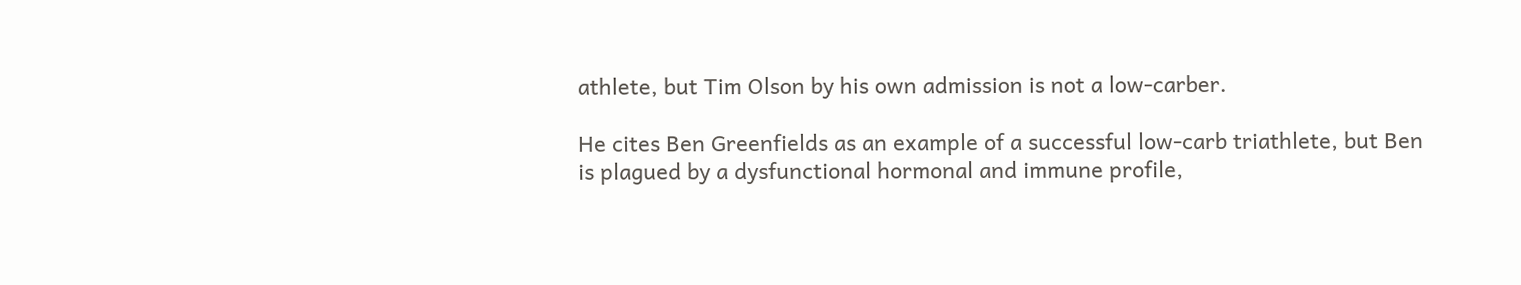athlete, but Tim Olson by his own admission is not a low-carber.

He cites Ben Greenfields as an example of a successful low-carb triathlete, but Ben is plagued by a dysfunctional hormonal and immune profile,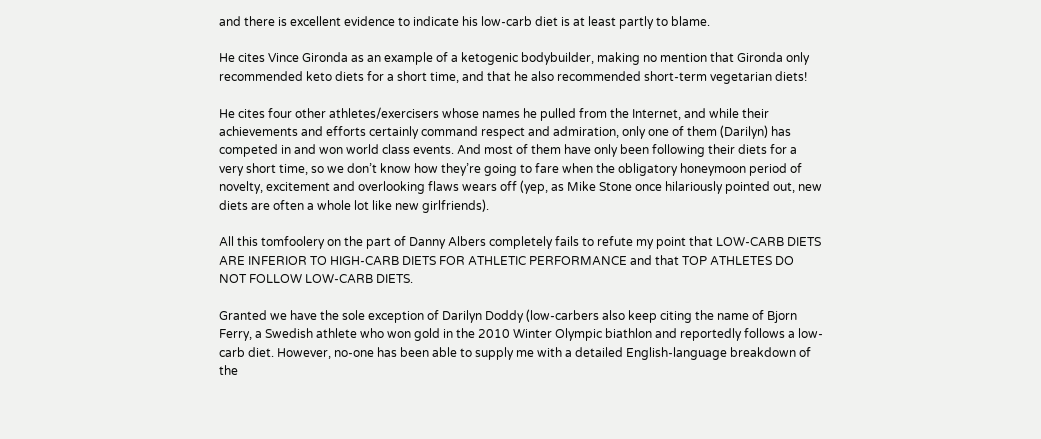and there is excellent evidence to indicate his low-carb diet is at least partly to blame.

He cites Vince Gironda as an example of a ketogenic bodybuilder, making no mention that Gironda only recommended keto diets for a short time, and that he also recommended short-term vegetarian diets!

He cites four other athletes/exercisers whose names he pulled from the Internet, and while their achievements and efforts certainly command respect and admiration, only one of them (Darilyn) has competed in and won world class events. And most of them have only been following their diets for a very short time, so we don’t know how they’re going to fare when the obligatory honeymoon period of novelty, excitement and overlooking flaws wears off (yep, as Mike Stone once hilariously pointed out, new diets are often a whole lot like new girlfriends).

All this tomfoolery on the part of Danny Albers completely fails to refute my point that LOW-CARB DIETS ARE INFERIOR TO HIGH-CARB DIETS FOR ATHLETIC PERFORMANCE and that TOP ATHLETES DO NOT FOLLOW LOW-CARB DIETS.

Granted we have the sole exception of Darilyn Doddy (low-carbers also keep citing the name of Bjorn Ferry, a Swedish athlete who won gold in the 2010 Winter Olympic biathlon and reportedly follows a low-carb diet. However, no-one has been able to supply me with a detailed English-language breakdown of the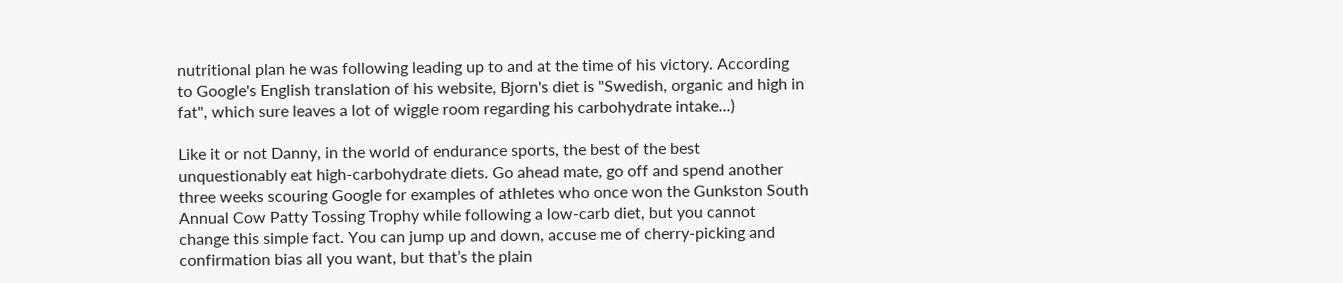nutritional plan he was following leading up to and at the time of his victory. According to Google's English translation of his website, Bjorn's diet is "Swedish, organic and high in fat", which sure leaves a lot of wiggle room regarding his carbohydrate intake...)

Like it or not Danny, in the world of endurance sports, the best of the best unquestionably eat high-carbohydrate diets. Go ahead mate, go off and spend another three weeks scouring Google for examples of athletes who once won the Gunkston South Annual Cow Patty Tossing Trophy while following a low-carb diet, but you cannot change this simple fact. You can jump up and down, accuse me of cherry-picking and confirmation bias all you want, but that’s the plain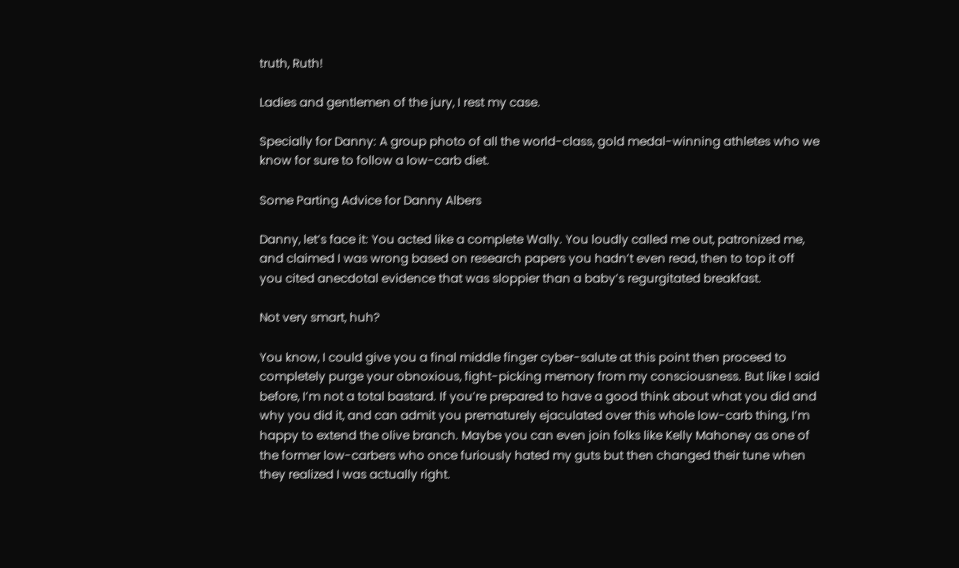truth, Ruth!

Ladies and gentlemen of the jury, I rest my case.

Specially for Danny: A group photo of all the world-class, gold medal-winning athletes who we know for sure to follow a low-carb diet.

Some Parting Advice for Danny Albers

Danny, let’s face it: You acted like a complete Wally. You loudly called me out, patronized me, and claimed I was wrong based on research papers you hadn’t even read, then to top it off you cited anecdotal evidence that was sloppier than a baby’s regurgitated breakfast.

Not very smart, huh?

You know, I could give you a final middle finger cyber-salute at this point then proceed to completely purge your obnoxious, fight-picking memory from my consciousness. But like I said before, I’m not a total bastard. If you’re prepared to have a good think about what you did and why you did it, and can admit you prematurely ejaculated over this whole low-carb thing, I’m happy to extend the olive branch. Maybe you can even join folks like Kelly Mahoney as one of the former low-carbers who once furiously hated my guts but then changed their tune when they realized I was actually right.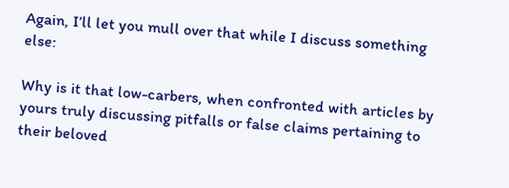Again, I’ll let you mull over that while I discuss something else:

Why is it that low-carbers, when confronted with articles by yours truly discussing pitfalls or false claims pertaining to their beloved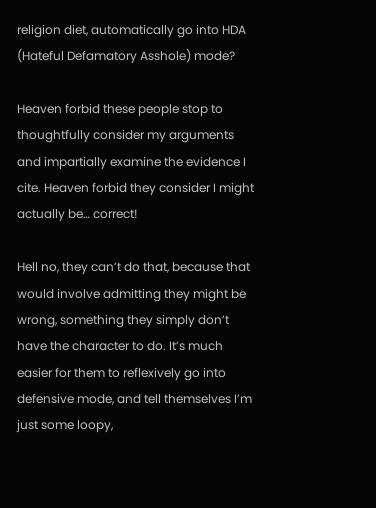religion diet, automatically go into HDA (Hateful Defamatory Asshole) mode?

Heaven forbid these people stop to thoughtfully consider my arguments and impartially examine the evidence I cite. Heaven forbid they consider I might actually be… correct!

Hell no, they can’t do that, because that would involve admitting they might be wrong, something they simply don’t have the character to do. It’s much easier for them to reflexively go into defensive mode, and tell themselves I’m just some loopy,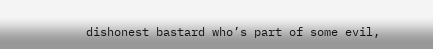dishonest bastard who’s part of some evil,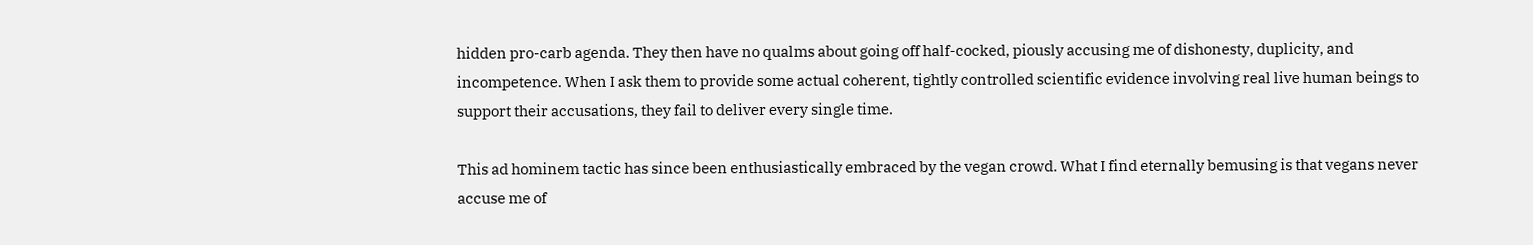hidden pro-carb agenda. They then have no qualms about going off half-cocked, piously accusing me of dishonesty, duplicity, and incompetence. When I ask them to provide some actual coherent, tightly controlled scientific evidence involving real live human beings to support their accusations, they fail to deliver every single time.

This ad hominem tactic has since been enthusiastically embraced by the vegan crowd. What I find eternally bemusing is that vegans never accuse me of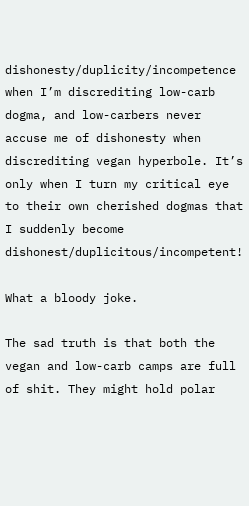dishonesty/duplicity/incompetence when I’m discrediting low-carb dogma, and low-carbers never accuse me of dishonesty when discrediting vegan hyperbole. It’s only when I turn my critical eye to their own cherished dogmas that I suddenly become dishonest/duplicitous/incompetent!

What a bloody joke.

The sad truth is that both the vegan and low-carb camps are full of shit. They might hold polar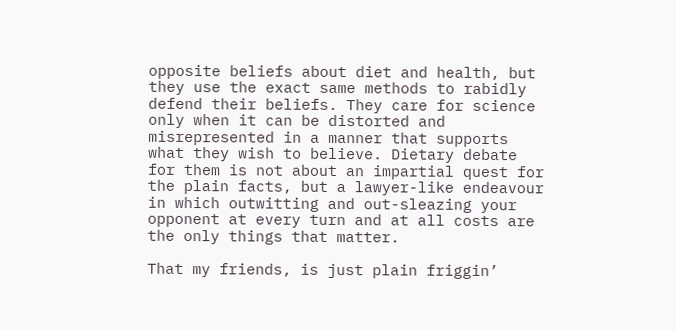opposite beliefs about diet and health, but they use the exact same methods to rabidly defend their beliefs. They care for science only when it can be distorted and misrepresented in a manner that supports what they wish to believe. Dietary debate for them is not about an impartial quest for the plain facts, but a lawyer-like endeavour in which outwitting and out-sleazing your opponent at every turn and at all costs are the only things that matter.

That my friends, is just plain friggin’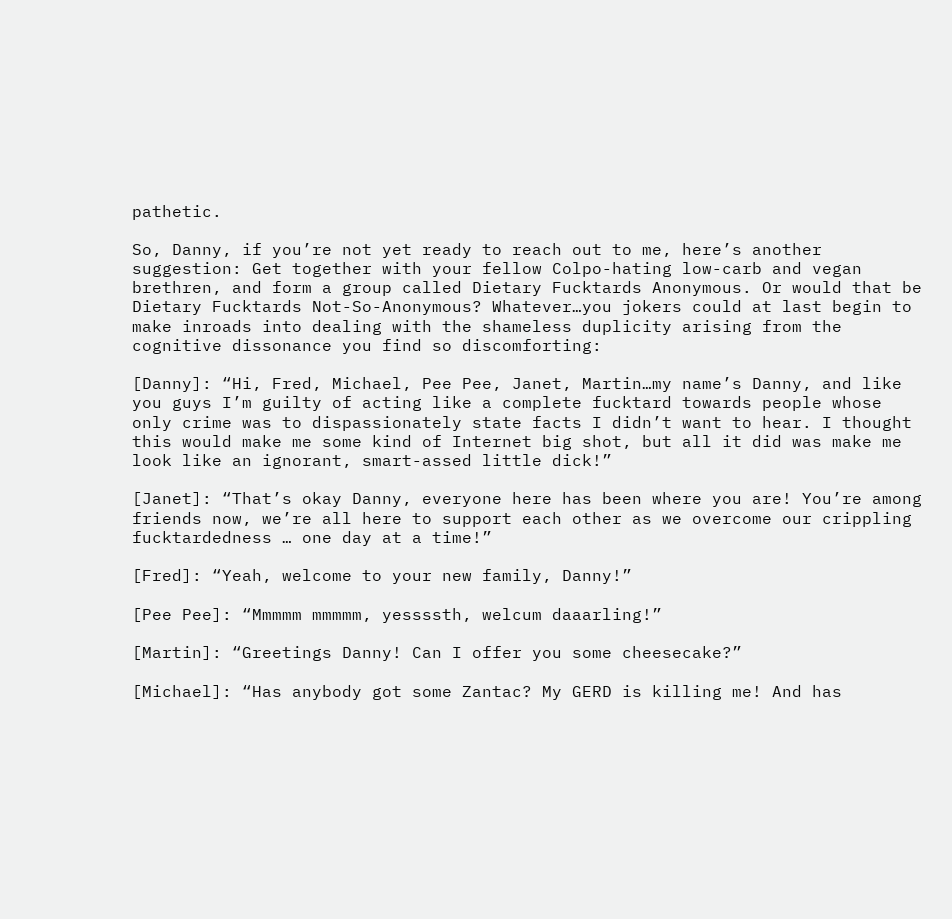pathetic.

So, Danny, if you’re not yet ready to reach out to me, here’s another suggestion: Get together with your fellow Colpo-hating low-carb and vegan brethren, and form a group called Dietary Fucktards Anonymous. Or would that be Dietary Fucktards Not-So-Anonymous? Whatever…you jokers could at last begin to make inroads into dealing with the shameless duplicity arising from the cognitive dissonance you find so discomforting:

[Danny]: “Hi, Fred, Michael, Pee Pee, Janet, Martin…my name’s Danny, and like you guys I’m guilty of acting like a complete fucktard towards people whose only crime was to dispassionately state facts I didn’t want to hear. I thought this would make me some kind of Internet big shot, but all it did was make me look like an ignorant, smart-assed little dick!”

[Janet]: “That’s okay Danny, everyone here has been where you are! You’re among friends now, we’re all here to support each other as we overcome our crippling fucktardedness … one day at a time!”

[Fred]: “Yeah, welcome to your new family, Danny!”

[Pee Pee]: “Mmmmm mmmmm, yessssth, welcum daaarling!”

[Martin]: “Greetings Danny! Can I offer you some cheesecake?”

[Michael]: “Has anybody got some Zantac? My GERD is killing me! And has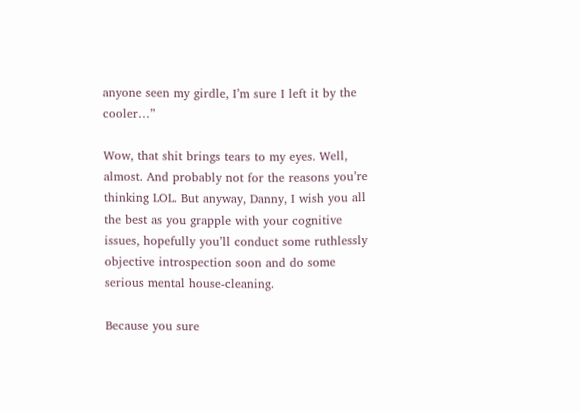anyone seen my girdle, I’m sure I left it by the cooler…”

Wow, that shit brings tears to my eyes. Well, almost. And probably not for the reasons you’re thinking LOL. But anyway, Danny, I wish you all the best as you grapple with your cognitive issues, hopefully you’ll conduct some ruthlessly objective introspection soon and do some serious mental house-cleaning.

Because you sure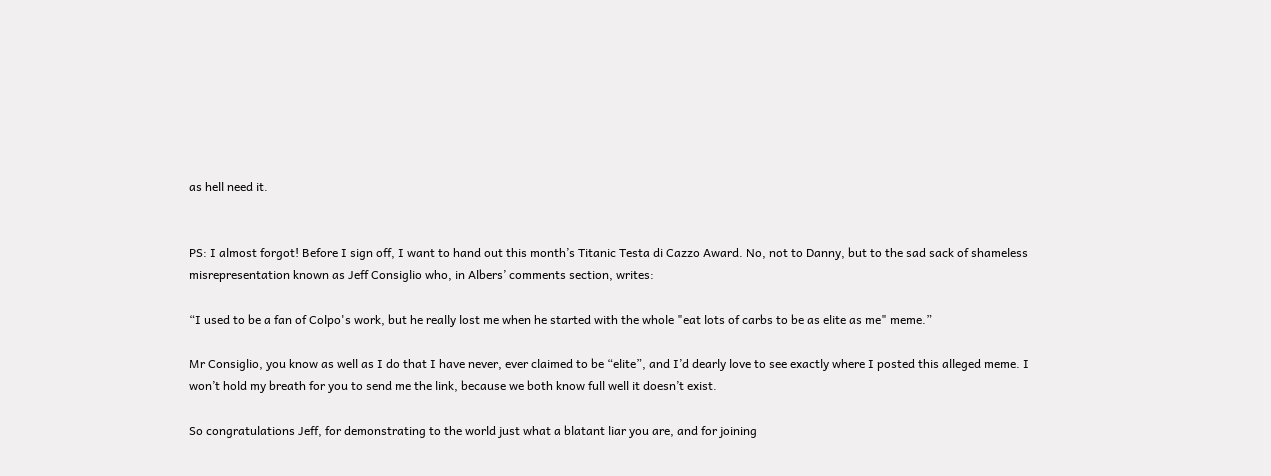as hell need it.


PS: I almost forgot! Before I sign off, I want to hand out this month’s Titanic Testa di Cazzo Award. No, not to Danny, but to the sad sack of shameless misrepresentation known as Jeff Consiglio who, in Albers’ comments section, writes:

“I used to be a fan of Colpo's work, but he really lost me when he started with the whole "eat lots of carbs to be as elite as me" meme.”

Mr Consiglio, you know as well as I do that I have never, ever claimed to be “elite”, and I’d dearly love to see exactly where I posted this alleged meme. I won’t hold my breath for you to send me the link, because we both know full well it doesn’t exist.

So congratulations Jeff, for demonstrating to the world just what a blatant liar you are, and for joining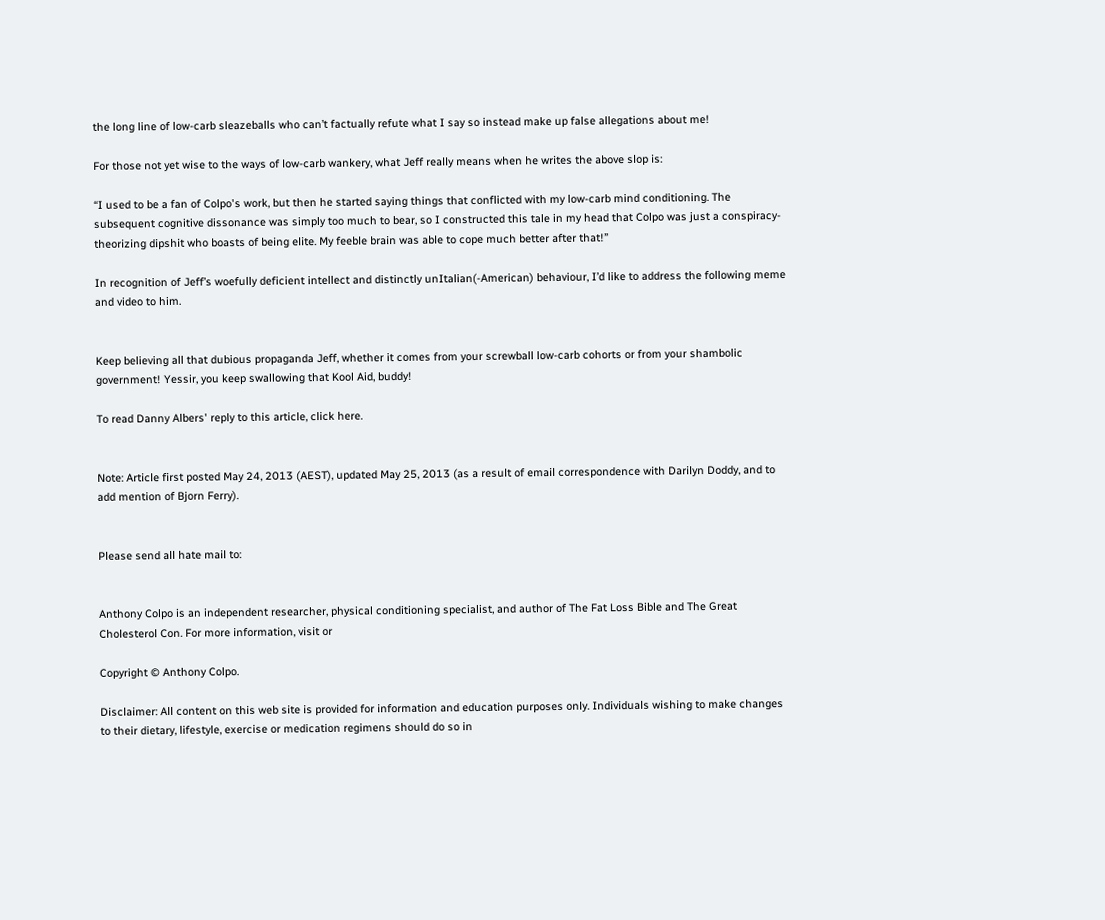the long line of low-carb sleazeballs who can’t factually refute what I say so instead make up false allegations about me!

For those not yet wise to the ways of low-carb wankery, what Jeff really means when he writes the above slop is:

“I used to be a fan of Colpo's work, but then he started saying things that conflicted with my low-carb mind conditioning. The subsequent cognitive dissonance was simply too much to bear, so I constructed this tale in my head that Colpo was just a conspiracy-theorizing dipshit who boasts of being elite. My feeble brain was able to cope much better after that!”

In recognition of Jeff’s woefully deficient intellect and distinctly unItalian(-American) behaviour, I’d like to address the following meme and video to him.


Keep believing all that dubious propaganda Jeff, whether it comes from your screwball low-carb cohorts or from your shambolic government! Yessir, you keep swallowing that Kool Aid, buddy!

To read Danny Albers' reply to this article, click here.


Note: Article first posted May 24, 2013 (AEST), updated May 25, 2013 (as a result of email correspondence with Darilyn Doddy, and to add mention of Bjorn Ferry).


Please send all hate mail to:


Anthony Colpo is an independent researcher, physical conditioning specialist, and author of The Fat Loss Bible and The Great Cholesterol Con. For more information, visit or

Copyright © Anthony Colpo.

Disclaimer: All content on this web site is provided for information and education purposes only. Individuals wishing to make changes to their dietary, lifestyle, exercise or medication regimens should do so in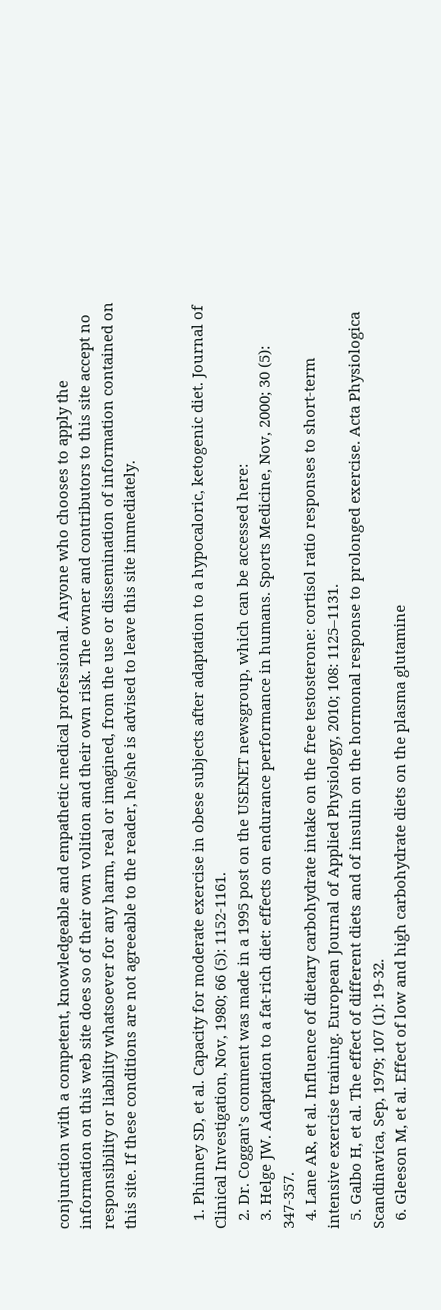conjunction with a competent, knowledgeable and empathetic medical professional. Anyone who chooses to apply the information on this web site does so of their own volition and their own risk. The owner and contributors to this site accept no responsibility or liability whatsoever for any harm, real or imagined, from the use or dissemination of information contained on this site. If these conditions are not agreeable to the reader, he/she is advised to leave this site immediately.


  1. Phinney SD, et al. Capacity for moderate exercise in obese subjects after adaptation to a hypocaloric, ketogenic diet. Journal of Clinical Investigation, Nov, 1980; 66 (5): 1152-1161.
  2. Dr. Coggan’s comment was made in a 1995 post on the USENET newsgroup, which can be accessed here:
  3. Helge JW. Adaptation to a fat-rich diet: effects on endurance performance in humans. Sports Medicine, Nov, 2000; 30 (5): 347-357.
  4. Lane AR, et al. Influence of dietary carbohydrate intake on the free testosterone: cortisol ratio responses to short-term intensive exercise training. European Journal of Applied Physiology, 2010; 108: 1125–1131.
  5. Galbo H, et al. The effect of different diets and of insulin on the hormonal response to prolonged exercise. Acta Physiologica Scandinavica, Sep, 1979; 107 (1): 19-32.
  6. Gleeson M, et al. Effect of low and high carbohydrate diets on the plasma glutamine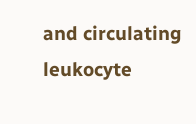and circulating leukocyte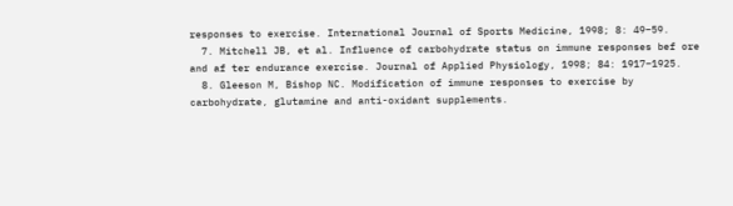responses to exercise. International Journal of Sports Medicine, 1998; 8: 49–59.
  7. Mitchell JB, et al. Influence of carbohydrate status on immune responses bef ore and af ter endurance exercise. Journal of Applied Physiology, 1998; 84: 1917–1925.
  8. Gleeson M, Bishop NC. Modification of immune responses to exercise by carbohydrate, glutamine and anti-oxidant supplements.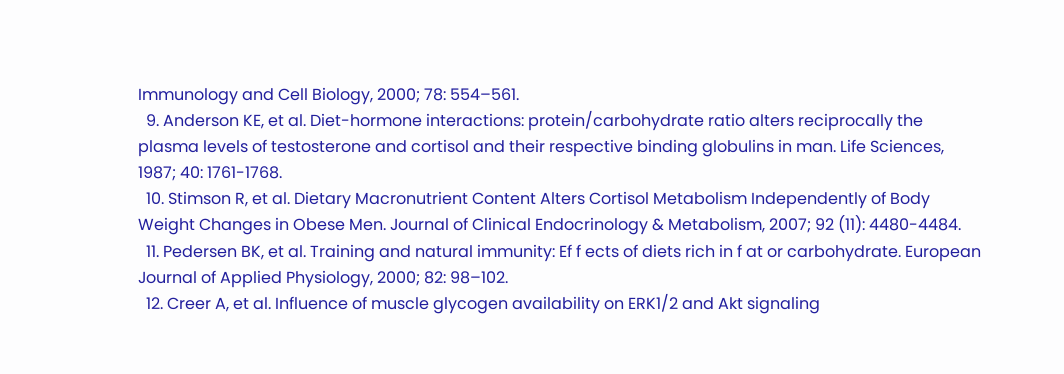Immunology and Cell Biology, 2000; 78: 554–561.
  9. Anderson KE, et al. Diet-hormone interactions: protein/carbohydrate ratio alters reciprocally the plasma levels of testosterone and cortisol and their respective binding globulins in man. Life Sciences, 1987; 40: 1761-1768.
  10. Stimson R, et al. Dietary Macronutrient Content Alters Cortisol Metabolism Independently of Body Weight Changes in Obese Men. Journal of Clinical Endocrinology & Metabolism, 2007; 92 (11): 4480-4484.
  11. Pedersen BK, et al. Training and natural immunity: Ef f ects of diets rich in f at or carbohydrate. European Journal of Applied Physiology, 2000; 82: 98–102.
  12. Creer A, et al. Influence of muscle glycogen availability on ERK1/2 and Akt signaling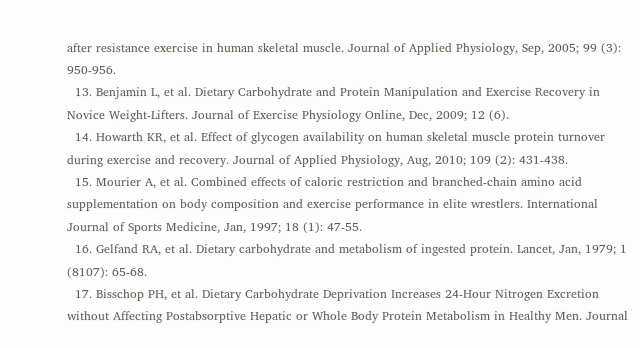after resistance exercise in human skeletal muscle. Journal of Applied Physiology, Sep, 2005; 99 (3): 950-956.
  13. Benjamin L, et al. Dietary Carbohydrate and Protein Manipulation and Exercise Recovery in Novice Weight-Lifters. Journal of Exercise Physiology Online, Dec, 2009; 12 (6).
  14. Howarth KR, et al. Effect of glycogen availability on human skeletal muscle protein turnover during exercise and recovery. Journal of Applied Physiology, Aug, 2010; 109 (2): 431-438.
  15. Mourier A, et al. Combined effects of caloric restriction and branched-chain amino acid supplementation on body composition and exercise performance in elite wrestlers. International Journal of Sports Medicine, Jan, 1997; 18 (1): 47-55.
  16. Gelfand RA, et al. Dietary carbohydrate and metabolism of ingested protein. Lancet, Jan, 1979; 1 (8107): 65-68.
  17. Bisschop PH, et al. Dietary Carbohydrate Deprivation Increases 24-Hour Nitrogen Excretion without Affecting Postabsorptive Hepatic or Whole Body Protein Metabolism in Healthy Men. Journal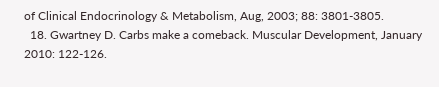of Clinical Endocrinology & Metabolism, Aug, 2003; 88: 3801-3805.
  18. Gwartney D. Carbs make a comeback. Muscular Development, January 2010: 122-126.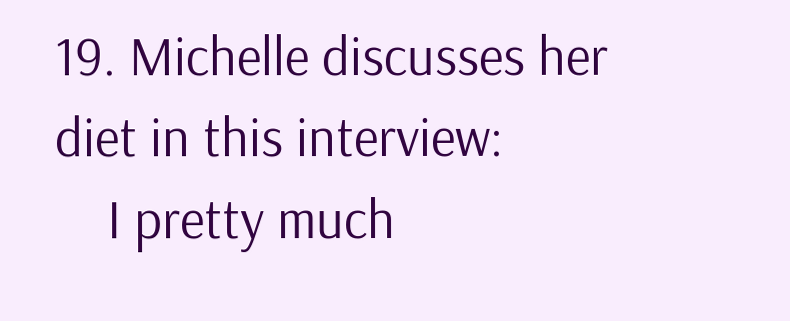19. Michelle discusses her diet in this interview:
    I pretty much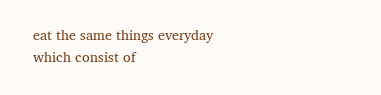eat the same things everyday which consist of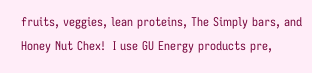fruits, veggies, lean proteins, The Simply bars, and Honey Nut Chex!  I use GU Energy products pre,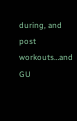during, and post workouts…and GU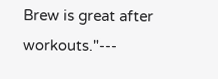Brew is great after workouts."---